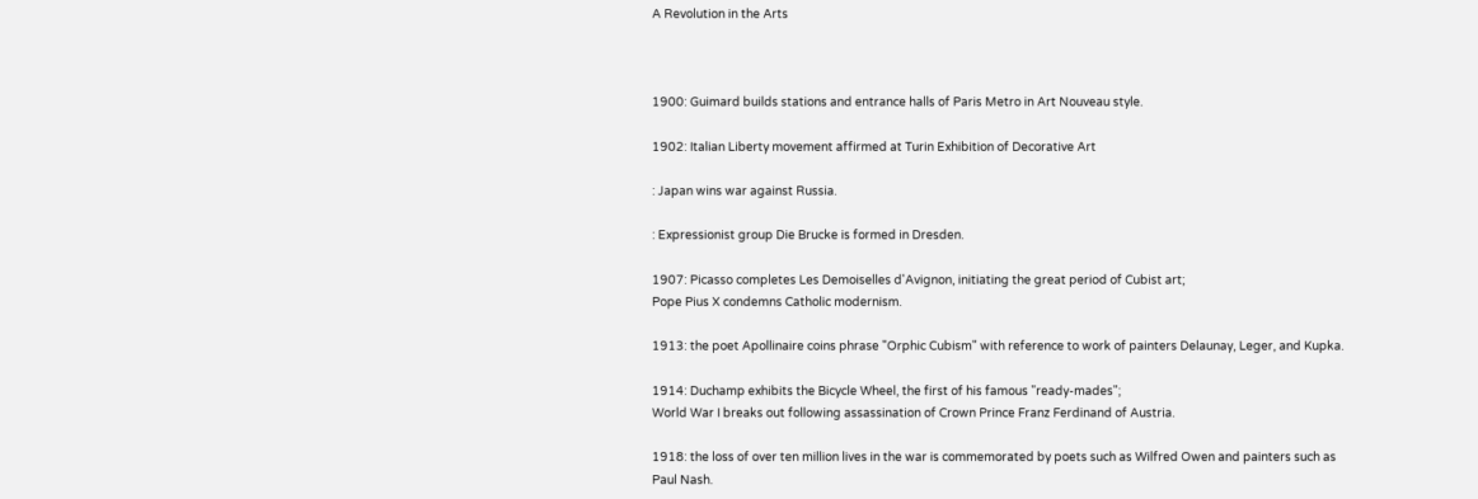A Revolution in the Arts



1900: Guimard builds stations and entrance halls of Paris Metro in Art Nouveau style.

1902: Italian Liberty movement affirmed at Turin Exhibition of Decorative Art

: Japan wins war against Russia.

: Expressionist group Die Brucke is formed in Dresden.

1907: Picasso completes Les Demoiselles d'Avignon, initiating the great period of Cubist art;
Pope Pius X condemns Catholic modernism.

1913: the poet Apollinaire coins phrase "Orphic Cubism" with reference to work of painters Delaunay, Leger, and Kupka.

1914: Duchamp exhibits the Bicycle Wheel, the first of his famous "ready-mades";
World War I breaks out following assassination of Crown Prince Franz Ferdinand of Austria.

1918: the loss of over ten million lives in the war is commemorated by poets such as Wilfred Owen and painters such as Paul Nash.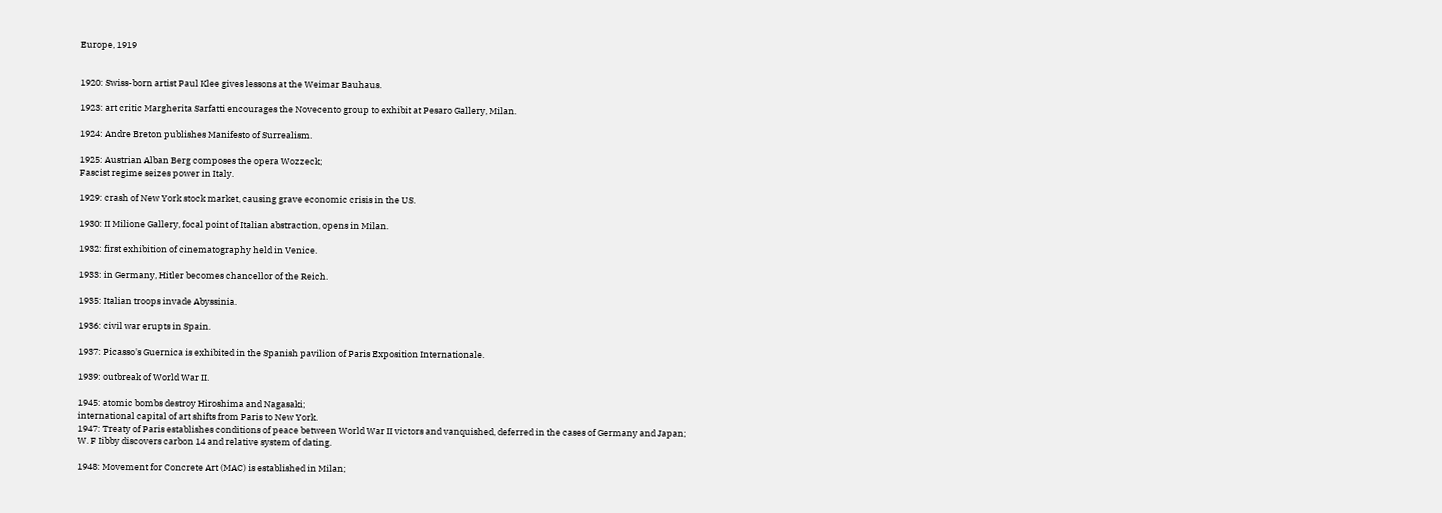Europe, 1919


1920: Swiss-born artist Paul Klee gives lessons at the Weimar Bauhaus.

1923: art critic Margherita Sarfatti encourages the Novecento group to exhibit at Pesaro Gallery, Milan.

1924: Andre Breton publishes Manifesto of Surrealism.

1925: Austrian Alban Berg composes the opera Wozzeck;
Fascist regime seizes power in Italy.

1929: crash of New York stock market, causing grave economic crisis in the US.

1930: II Milione Gallery, focal point of Italian abstraction, opens in Milan.

1932: first exhibition of cinematography held in Venice.

1933: in Germany, Hitler becomes chancellor of the Reich.

1935: Italian troops invade Abyssinia.

1936: civil war erupts in Spain.

1937: Picasso's Guernica is exhibited in the Spanish pavilion of Paris Exposition Internationale.

1939: outbreak of World War II.

1945: atomic bombs destroy Hiroshima and Nagasaki;
international capital of art shifts from Paris to New York.
1947: Treaty of Paris establishes conditions of peace between World War II victors and vanquished, deferred in the cases of Germany and Japan;
W. F Iibby discovers carbon 14 and relative system of dating.

1948: Movement for Concrete Art (MAC) is established in Milan;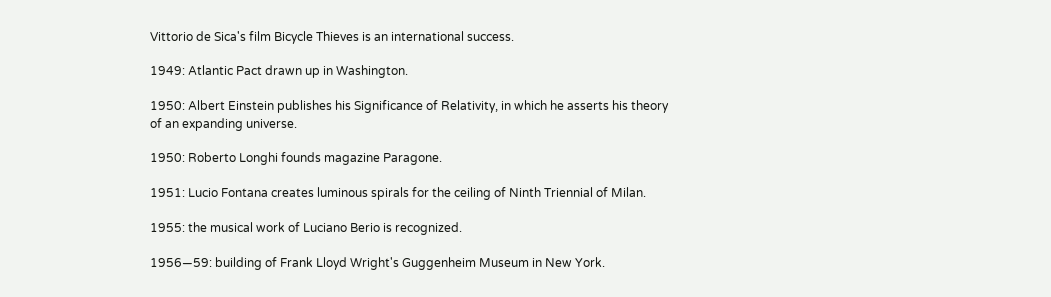Vittorio de Sica's film Bicycle Thieves is an international success.

1949: Atlantic Pact drawn up in Washington.

1950: Albert Einstein publishes his Significance of Relativity, in which he asserts his theory
of an expanding universe.

1950: Roberto Longhi founds magazine Paragone.

1951: Lucio Fontana creates luminous spirals for the ceiling of Ninth Triennial of Milan.

1955: the musical work of Luciano Berio is recognized.

1956—59: building of Frank Lloyd Wright's Guggenheim Museum in New York.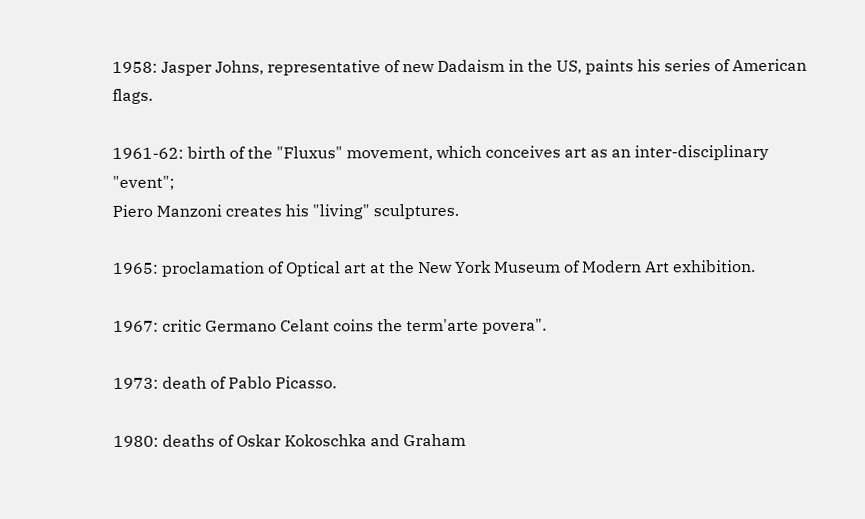1958: Jasper Johns, representative of new Dadaism in the US, paints his series of American flags.

1961-62: birth of the "Fluxus" movement, which conceives art as an inter-disciplinary "event";
Piero Manzoni creates his "living" sculptures.

1965: proclamation of Optical art at the New York Museum of Modern Art exhibition.

1967: critic Germano Celant coins the term'arte povera".

1973: death of Pablo Picasso.

1980: deaths of Oskar Kokoschka and Graham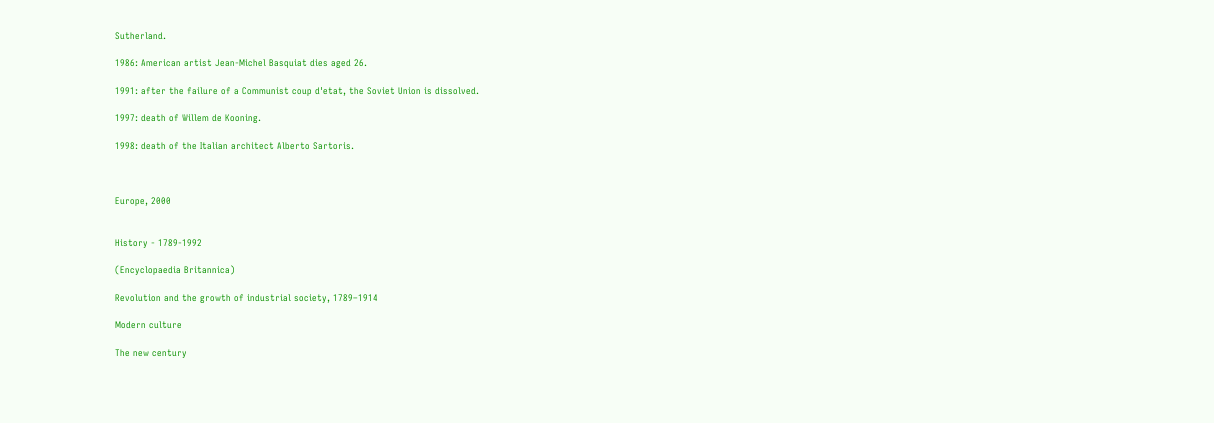Sutherland.

1986: American artist Jean-Michel Basquiat dies aged 26.

1991: after the failure of a Communist coup d'etat, the Soviet Union is dissolved.

1997: death of Willem de Kooning.

1998: death of the Italian architect Alberto Sartoris.



Europe, 2000


History - 1789-1992

(Encyclopaedia Britannica)

Revolution and the growth of industrial society, 1789–1914

Modern culture

The new century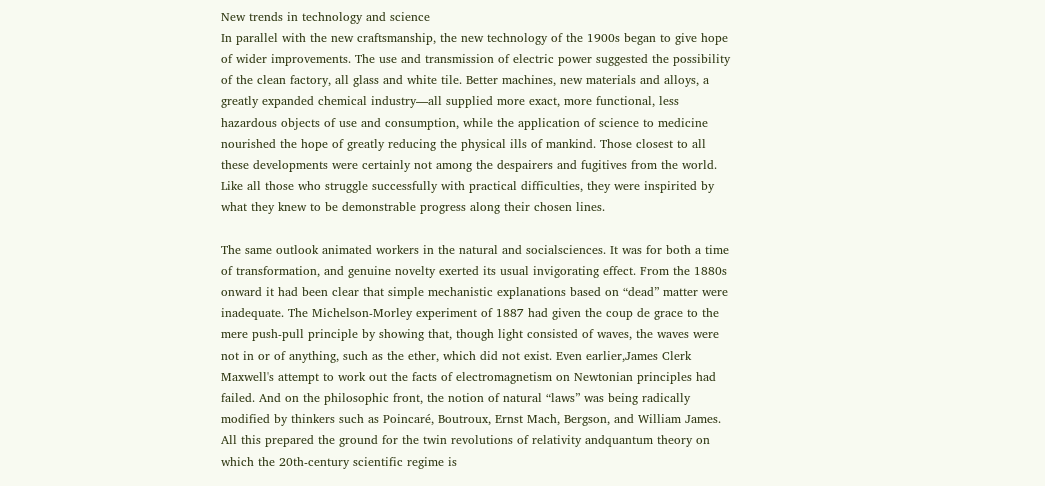New trends in technology and science
In parallel with the new craftsmanship, the new technology of the 1900s began to give hope of wider improvements. The use and transmission of electric power suggested the possibility of the clean factory, all glass and white tile. Better machines, new materials and alloys, a greatly expanded chemical industry—all supplied more exact, more functional, less hazardous objects of use and consumption, while the application of science to medicine nourished the hope of greatly reducing the physical ills of mankind. Those closest to all these developments were certainly not among the despairers and fugitives from the world. Like all those who struggle successfully with practical difficulties, they were inspirited by what they knew to be demonstrable progress along their chosen lines.

The same outlook animated workers in the natural and socialsciences. It was for both a time of transformation, and genuine novelty exerted its usual invigorating effect. From the 1880s onward it had been clear that simple mechanistic explanations based on “dead” matter were inadequate. The Michelson-Morley experiment of 1887 had given the coup de grace to the mere push-pull principle by showing that, though light consisted of waves, the waves were not in or of anything, such as the ether, which did not exist. Even earlier,James Clerk Maxwell's attempt to work out the facts of electromagnetism on Newtonian principles had failed. And on the philosophic front, the notion of natural “laws” was being radically modified by thinkers such as Poincaré, Boutroux, Ernst Mach, Bergson, and William James. All this prepared the ground for the twin revolutions of relativity andquantum theory on which the 20th-century scientific regime is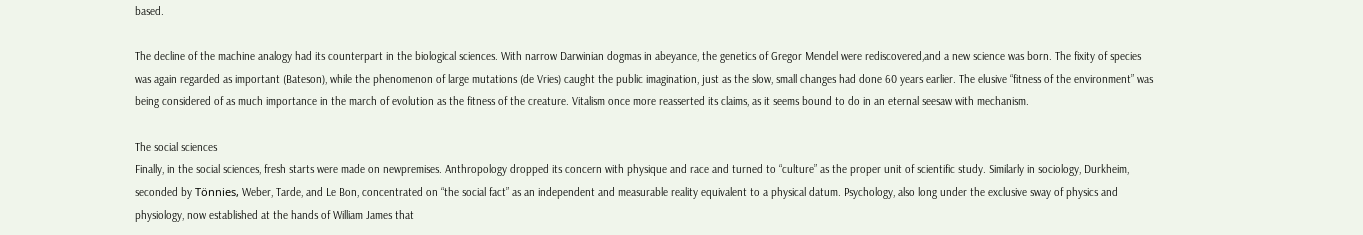based.

The decline of the machine analogy had its counterpart in the biological sciences. With narrow Darwinian dogmas in abeyance, the genetics of Gregor Mendel were rediscovered,and a new science was born. The fixity of species was again regarded as important (Bateson), while the phenomenon of large mutations (de Vries) caught the public imagination, just as the slow, small changes had done 60 years earlier. The elusive “fitness of the environment” was being considered of as much importance in the march of evolution as the fitness of the creature. Vitalism once more reasserted its claims, as it seems bound to do in an eternal seesaw with mechanism.

The social sciences
Finally, in the social sciences, fresh starts were made on newpremises. Anthropology dropped its concern with physique and race and turned to “culture” as the proper unit of scientific study. Similarly in sociology, Durkheim, seconded by Tönnies, Weber, Tarde, and Le Bon, concentrated on “the social fact” as an independent and measurable reality equivalent to a physical datum. Psychology, also long under the exclusive sway of physics and physiology, now established at the hands of William James that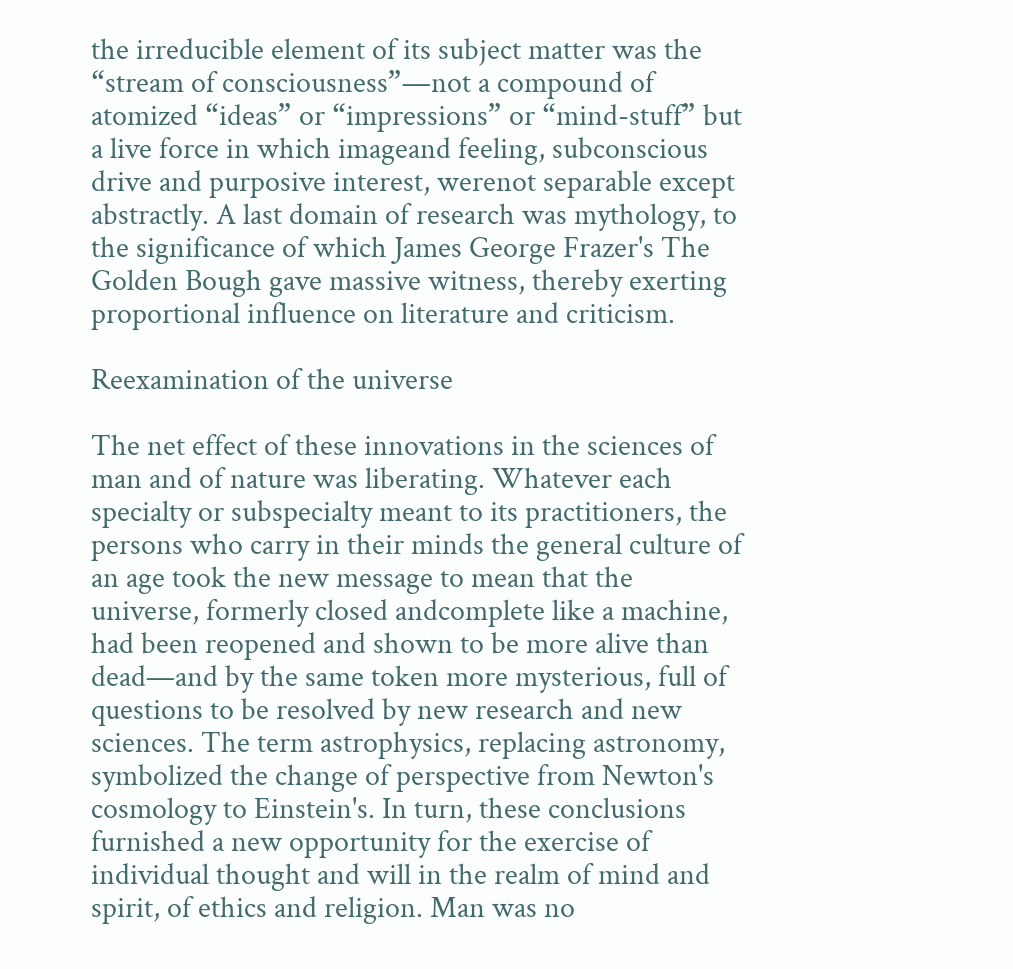the irreducible element of its subject matter was the “stream of consciousness”—not a compound of atomized “ideas” or “impressions” or “mind-stuff” but a live force in which imageand feeling, subconscious drive and purposive interest, werenot separable except abstractly. A last domain of research was mythology, to the significance of which James George Frazer's The Golden Bough gave massive witness, thereby exerting proportional influence on literature and criticism.

Reexamination of the universe

The net effect of these innovations in the sciences of man and of nature was liberating. Whatever each specialty or subspecialty meant to its practitioners, the persons who carry in their minds the general culture of an age took the new message to mean that the universe, formerly closed andcomplete like a machine, had been reopened and shown to be more alive than dead—and by the same token more mysterious, full of questions to be resolved by new research and new sciences. The term astrophysics, replacing astronomy, symbolized the change of perspective from Newton's cosmology to Einstein's. In turn, these conclusions furnished a new opportunity for the exercise of individual thought and will in the realm of mind and spirit, of ethics and religion. Man was no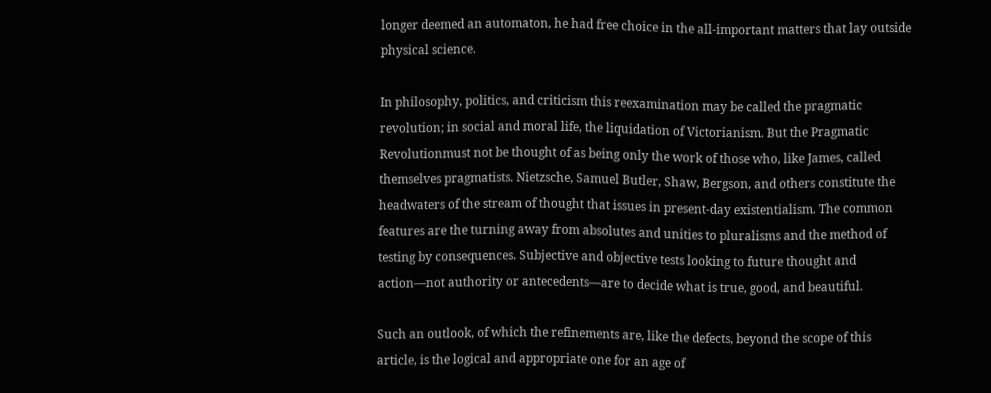longer deemed an automaton, he had free choice in the all-important matters that lay outside physical science.

In philosophy, politics, and criticism this reexamination may be called the pragmatic revolution; in social and moral life, the liquidation of Victorianism. But the Pragmatic Revolutionmust not be thought of as being only the work of those who, like James, called themselves pragmatists. Nietzsche, Samuel Butler, Shaw, Bergson, and others constitute the headwaters of the stream of thought that issues in present-day existentialism. The common features are the turning away from absolutes and unities to pluralisms and the method of testing by consequences. Subjective and objective tests looking to future thought and action—not authority or antecedents—are to decide what is true, good, and beautiful.

Such an outlook, of which the refinements are, like the defects, beyond the scope of this article, is the logical and appropriate one for an age of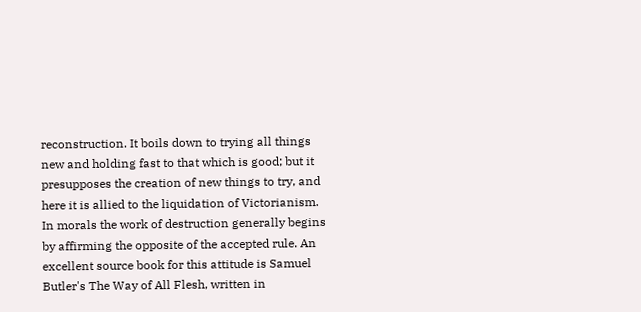reconstruction. It boils down to trying all things new and holding fast to that which is good; but it presupposes the creation of new things to try, and here it is allied to the liquidation of Victorianism. In morals the work of destruction generally begins by affirming the opposite of the accepted rule. An excellent source book for this attitude is Samuel Butler's The Way of All Flesh, written in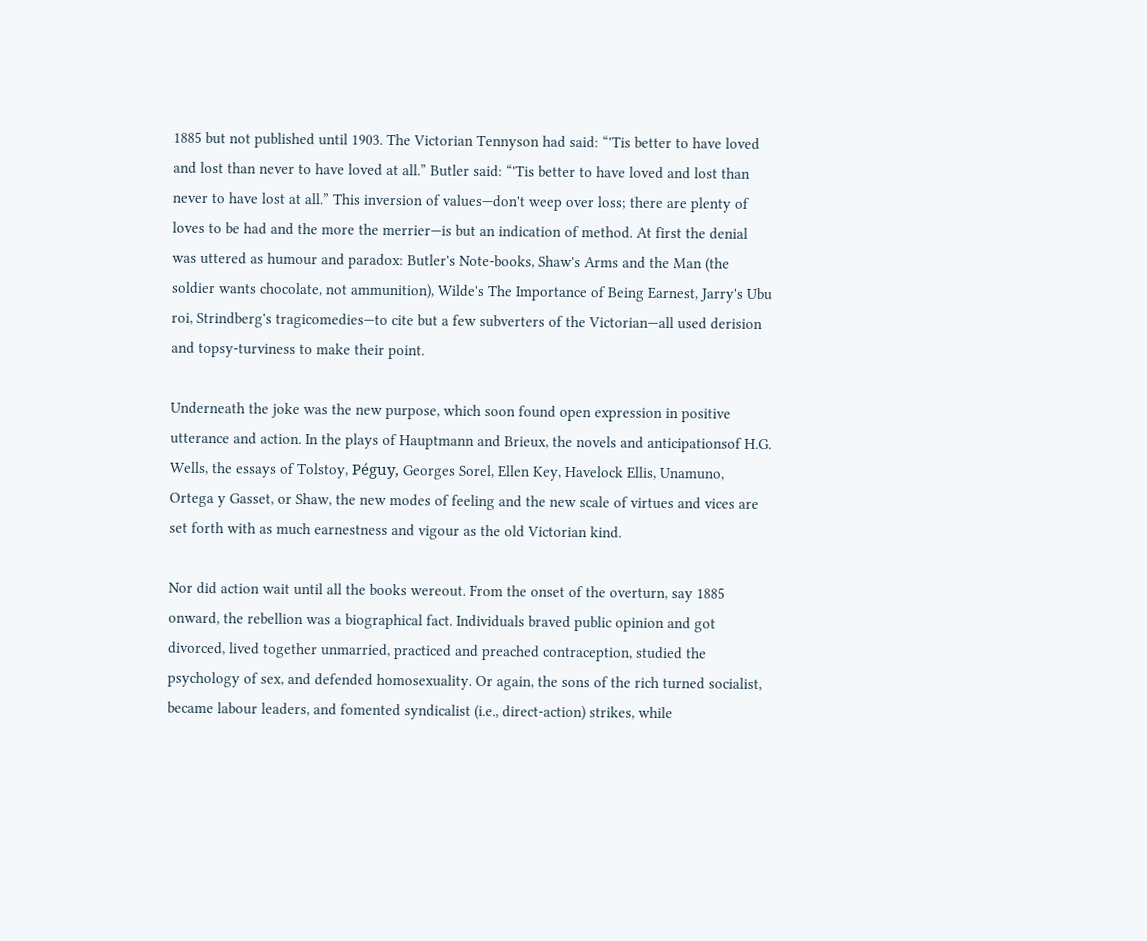1885 but not published until 1903. The Victorian Tennyson had said: “'Tis better to have loved and lost than never to have loved at all.” Butler said: “'Tis better to have loved and lost than never to have lost at all.” This inversion of values—don't weep over loss; there are plenty of loves to be had and the more the merrier—is but an indication of method. At first the denial was uttered as humour and paradox: Butler's Note-books, Shaw's Arms and the Man (the soldier wants chocolate, not ammunition), Wilde's The Importance of Being Earnest, Jarry's Ubu roi, Strindberg's tragicomedies—to cite but a few subverters of the Victorian—all used derision and topsy-turviness to make their point.

Underneath the joke was the new purpose, which soon found open expression in positive utterance and action. In the plays of Hauptmann and Brieux, the novels and anticipationsof H.G. Wells, the essays of Tolstoy, Péguy, Georges Sorel, Ellen Key, Havelock Ellis, Unamuno, Ortega y Gasset, or Shaw, the new modes of feeling and the new scale of virtues and vices are set forth with as much earnestness and vigour as the old Victorian kind.

Nor did action wait until all the books wereout. From the onset of the overturn, say 1885 onward, the rebellion was a biographical fact. Individuals braved public opinion and got divorced, lived together unmarried, practiced and preached contraception, studied the psychology of sex, and defended homosexuality. Or again, the sons of the rich turned socialist, became labour leaders, and fomented syndicalist (i.e., direct-action) strikes, while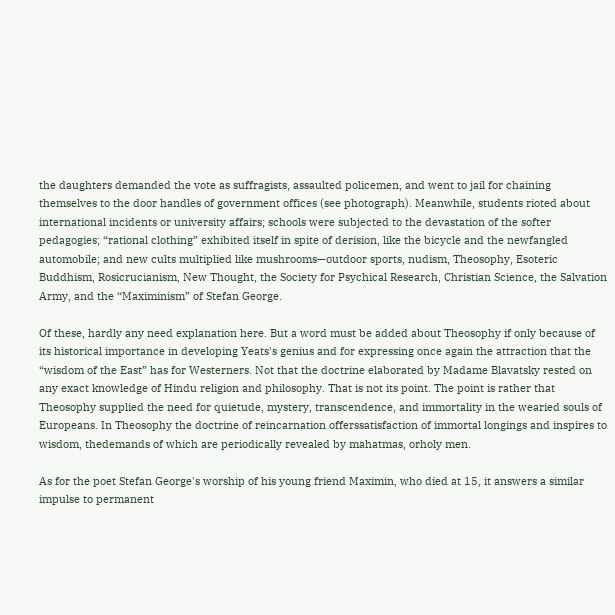the daughters demanded the vote as suffragists, assaulted policemen, and went to jail for chaining themselves to the door handles of government offices (see photograph). Meanwhile, students rioted about international incidents or university affairs; schools were subjected to the devastation of the softer pedagogies; “rational clothing” exhibited itself in spite of derision, like the bicycle and the newfangled automobile; and new cults multiplied like mushrooms—outdoor sports, nudism, Theosophy, Esoteric Buddhism, Rosicrucianism, New Thought, the Society for Psychical Research, Christian Science, the Salvation Army, and the “Maximinism” of Stefan George.

Of these, hardly any need explanation here. But a word must be added about Theosophy if only because of its historical importance in developing Yeats's genius and for expressing once again the attraction that the “wisdom of the East” has for Westerners. Not that the doctrine elaborated by Madame Blavatsky rested on any exact knowledge of Hindu religion and philosophy. That is not its point. The point is rather that Theosophy supplied the need for quietude, mystery, transcendence, and immortality in the wearied souls of Europeans. In Theosophy the doctrine of reincarnation offerssatisfaction of immortal longings and inspires to wisdom, thedemands of which are periodically revealed by mahatmas, orholy men.

As for the poet Stefan George's worship of his young friend Maximin, who died at 15, it answers a similar impulse to permanent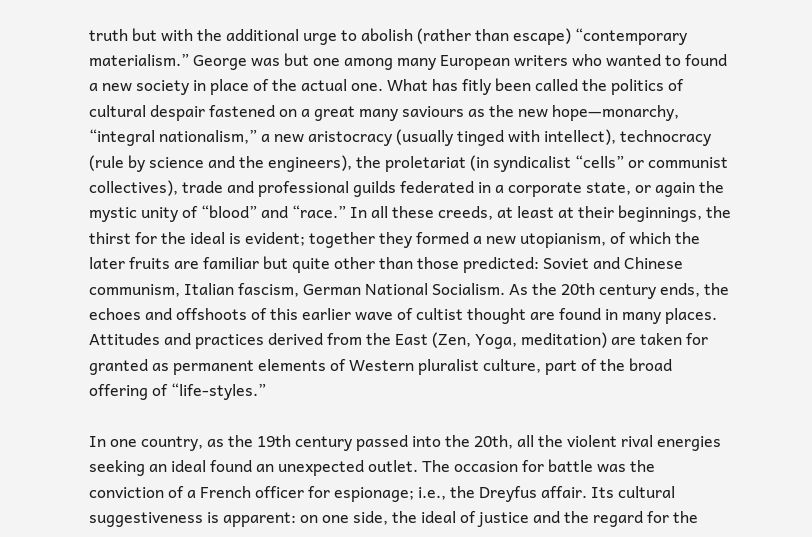truth but with the additional urge to abolish (rather than escape) “contemporary materialism.” George was but one among many European writers who wanted to found a new society in place of the actual one. What has fitly been called the politics of cultural despair fastened on a great many saviours as the new hope—monarchy, “integral nationalism,” a new aristocracy (usually tinged with intellect), technocracy (rule by science and the engineers), the proletariat (in syndicalist “cells” or communist collectives), trade and professional guilds federated in a corporate state, or again the mystic unity of “blood” and “race.” In all these creeds, at least at their beginnings, the thirst for the ideal is evident; together they formed a new utopianism, of which the later fruits are familiar but quite other than those predicted: Soviet and Chinese communism, Italian fascism, German National Socialism. As the 20th century ends, the echoes and offshoots of this earlier wave of cultist thought are found in many places. Attitudes and practices derived from the East (Zen, Yoga, meditation) are taken for granted as permanent elements of Western pluralist culture, part of the broad offering of “life-styles.”

In one country, as the 19th century passed into the 20th, all the violent rival energies seeking an ideal found an unexpected outlet. The occasion for battle was the conviction of a French officer for espionage; i.e., the Dreyfus affair. Its cultural suggestiveness is apparent: on one side, the ideal of justice and the regard for the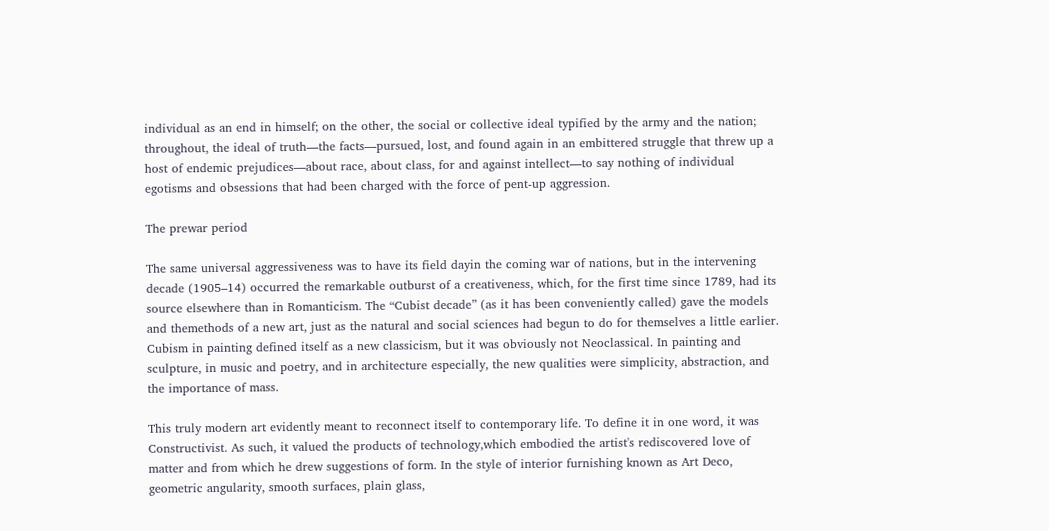individual as an end in himself; on the other, the social or collective ideal typified by the army and the nation; throughout, the ideal of truth—the facts—pursued, lost, and found again in an embittered struggle that threw up a host of endemic prejudices—about race, about class, for and against intellect—to say nothing of individual egotisms and obsessions that had been charged with the force of pent-up aggression.

The prewar period

The same universal aggressiveness was to have its field dayin the coming war of nations, but in the intervening decade (1905–14) occurred the remarkable outburst of a creativeness, which, for the first time since 1789, had its source elsewhere than in Romanticism. The “Cubist decade” (as it has been conveniently called) gave the models and themethods of a new art, just as the natural and social sciences had begun to do for themselves a little earlier. Cubism in painting defined itself as a new classicism, but it was obviously not Neoclassical. In painting and sculpture, in music and poetry, and in architecture especially, the new qualities were simplicity, abstraction, and the importance of mass.

This truly modern art evidently meant to reconnect itself to contemporary life. To define it in one word, it was Constructivist. As such, it valued the products of technology,which embodied the artist's rediscovered love of matter and from which he drew suggestions of form. In the style of interior furnishing known as Art Deco, geometric angularity, smooth surfaces, plain glass,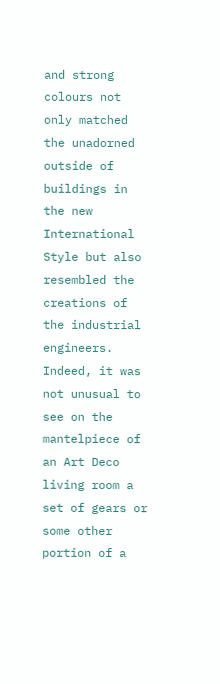and strong colours not only matched the unadorned outside of buildings in the new International Style but also resembled the creations of the industrial engineers. Indeed, it was not unusual to see on the mantelpiece of an Art Deco living room a set of gears or some other portion of a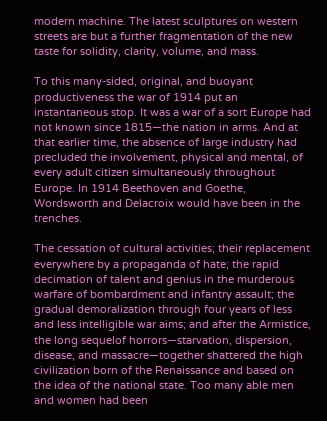modern machine. The latest sculptures on western streets are but a further fragmentation of the new taste for solidity, clarity, volume, and mass.

To this many-sided, original, and buoyant productiveness the war of 1914 put an instantaneous stop. It was a war of a sort Europe had not known since 1815—the nation in arms. And at that earlier time, the absence of large industry had precluded the involvement, physical and mental, of every adult citizen simultaneously throughout Europe. In 1914 Beethoven and Goethe, Wordsworth and Delacroix would have been in the trenches.

The cessation of cultural activities; their replacement everywhere by a propaganda of hate; the rapid decimation of talent and genius in the murderous warfare of bombardment and infantry assault; the gradual demoralization through four years of less and less intelligible war aims; and after the Armistice, the long sequelof horrors—starvation, dispersion, disease, and massacre—together shattered the high civilization born of the Renaissance and based on the idea of the national state. Too many able men and women had been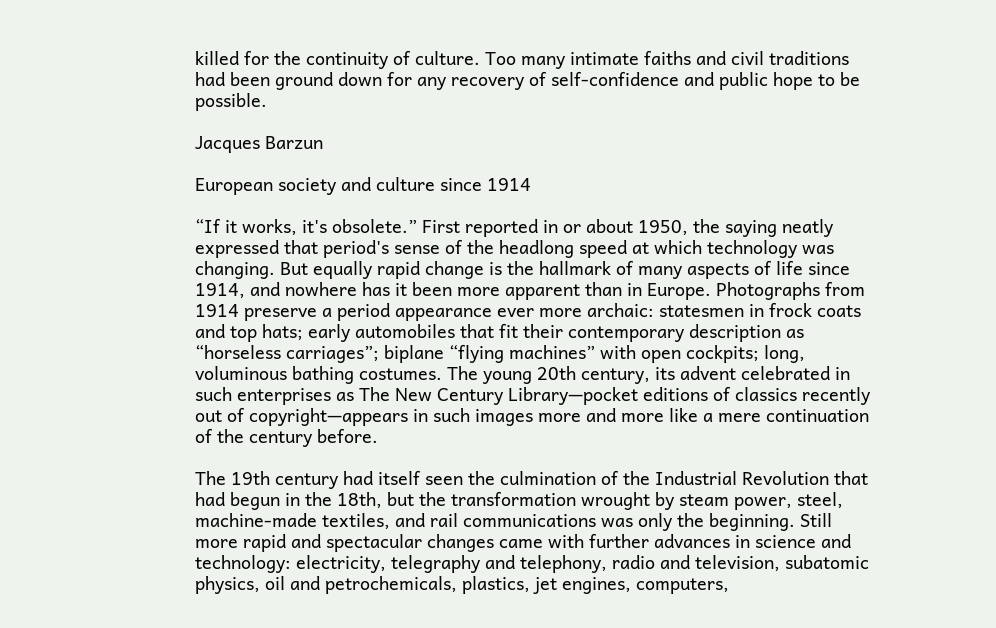killed for the continuity of culture. Too many intimate faiths and civil traditions had been ground down for any recovery of self-confidence and public hope to be possible.

Jacques Barzun

European society and culture since 1914

“If it works, it's obsolete.” First reported in or about 1950, the saying neatly expressed that period's sense of the headlong speed at which technology was changing. But equally rapid change is the hallmark of many aspects of life since 1914, and nowhere has it been more apparent than in Europe. Photographs from 1914 preserve a period appearance ever more archaic: statesmen in frock coats and top hats; early automobiles that fit their contemporary description as “horseless carriages”; biplane “flying machines” with open cockpits; long, voluminous bathing costumes. The young 20th century, its advent celebrated in such enterprises as The New Century Library—pocket editions of classics recently out of copyright—appears in such images more and more like a mere continuation of the century before.

The 19th century had itself seen the culmination of the Industrial Revolution that had begun in the 18th, but the transformation wrought by steam power, steel, machine-made textiles, and rail communications was only the beginning. Still more rapid and spectacular changes came with further advances in science and technology: electricity, telegraphy and telephony, radio and television, subatomic physics, oil and petrochemicals, plastics, jet engines, computers,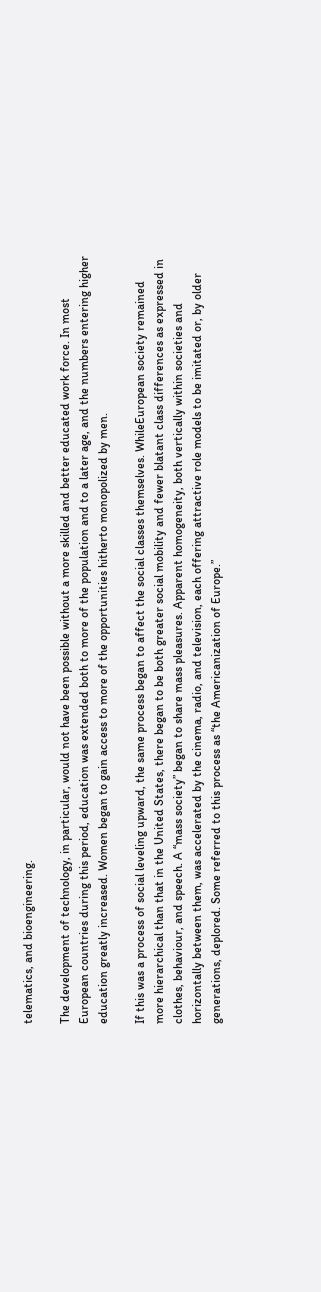telematics, and bioengineering.

The development of technology, in particular, would not have been possible without a more skilled and better educated work force. In most European countries during this period, education was extended both to more of the population and to a later age, and the numbers entering higher education greatly increased. Women began to gain access to more of the opportunities hitherto monopolized by men.

If this was a process of social leveling upward, the same process began to affect the social classes themselves. WhileEuropean society remained more hierarchical than that in the United States, there began to be both greater social mobility and fewer blatant class differences as expressed in clothes, behaviour, and speech. A “mass society” began to share mass pleasures. Apparent homogeneity, both vertically within societies and horizontally between them, was accelerated by the cinema, radio, and television, each offering attractive role models to be imitated or, by older generations, deplored. Some referred to this process as “the Americanization of Europe.”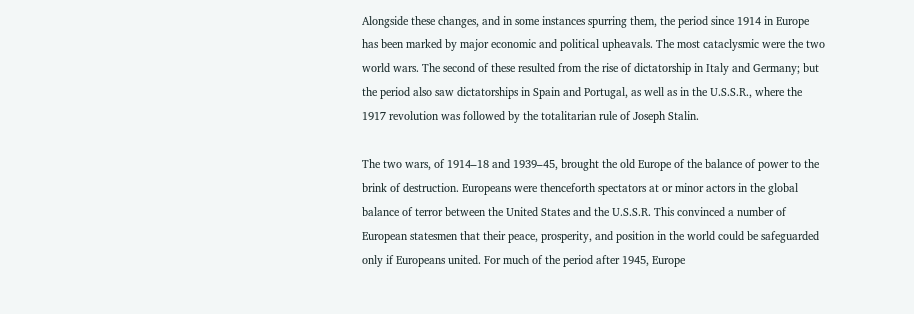Alongside these changes, and in some instances spurring them, the period since 1914 in Europe has been marked by major economic and political upheavals. The most cataclysmic were the two world wars. The second of these resulted from the rise of dictatorship in Italy and Germany; but the period also saw dictatorships in Spain and Portugal, as well as in the U.S.S.R., where the 1917 revolution was followed by the totalitarian rule of Joseph Stalin.

The two wars, of 1914–18 and 1939–45, brought the old Europe of the balance of power to the brink of destruction. Europeans were thenceforth spectators at or minor actors in the global balance of terror between the United States and the U.S.S.R. This convinced a number of European statesmen that their peace, prosperity, and position in the world could be safeguarded only if Europeans united. For much of the period after 1945, Europe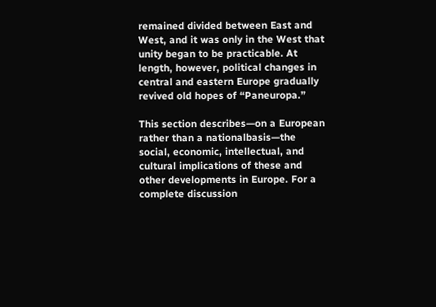remained divided between East and West, and it was only in the West that unity began to be practicable. At length, however, political changes in central and eastern Europe gradually revived old hopes of “Paneuropa.”

This section describes—on a European rather than a nationalbasis—the social, economic, intellectual, and cultural implications of these and other developments in Europe. For a complete discussion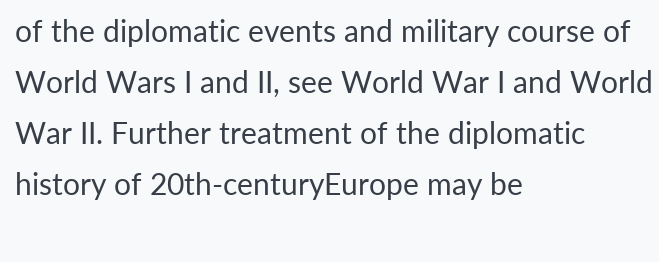of the diplomatic events and military course of World Wars I and II, see World War I and World War II. Further treatment of the diplomatic history of 20th-centuryEurope may be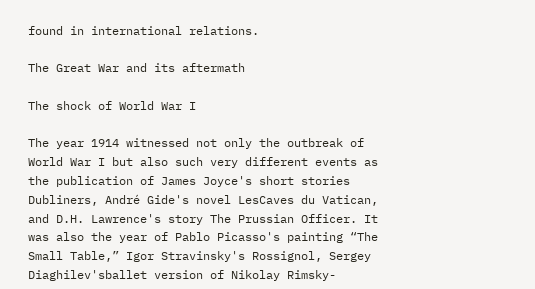found in international relations.

The Great War and its aftermath

The shock of World War I

The year 1914 witnessed not only the outbreak of World War I but also such very different events as the publication of James Joyce's short stories Dubliners, André Gide's novel LesCaves du Vatican, and D.H. Lawrence's story The Prussian Officer. It was also the year of Pablo Picasso's painting “The Small Table,” Igor Stravinsky's Rossignol, Sergey Diaghilev'sballet version of Nikolay Rimsky-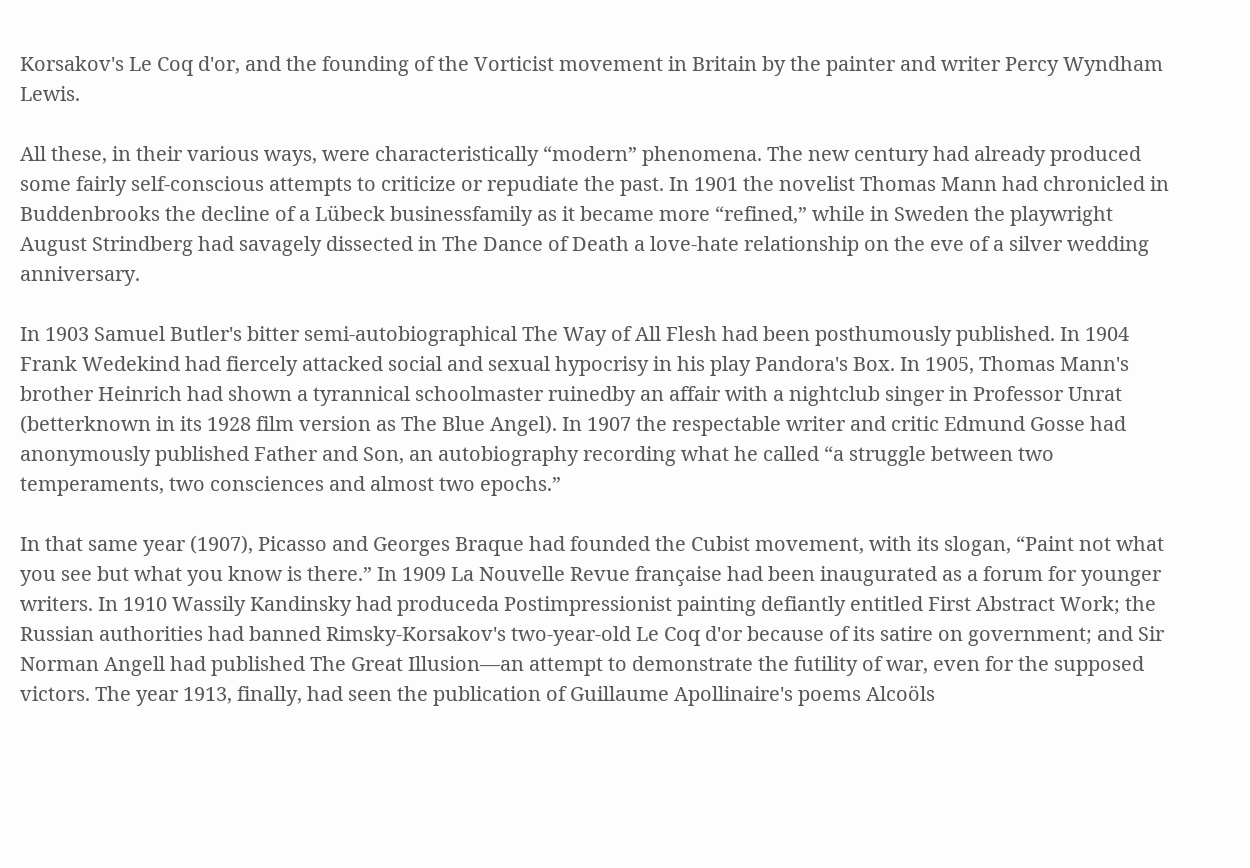Korsakov's Le Coq d'or, and the founding of the Vorticist movement in Britain by the painter and writer Percy Wyndham Lewis.

All these, in their various ways, were characteristically “modern” phenomena. The new century had already produced some fairly self-conscious attempts to criticize or repudiate the past. In 1901 the novelist Thomas Mann had chronicled in Buddenbrooks the decline of a Lübeck businessfamily as it became more “refined,” while in Sweden the playwright August Strindberg had savagely dissected in The Dance of Death a love-hate relationship on the eve of a silver wedding anniversary.

In 1903 Samuel Butler's bitter semi-autobiographical The Way of All Flesh had been posthumously published. In 1904 Frank Wedekind had fiercely attacked social and sexual hypocrisy in his play Pandora's Box. In 1905, Thomas Mann's brother Heinrich had shown a tyrannical schoolmaster ruinedby an affair with a nightclub singer in Professor Unrat (betterknown in its 1928 film version as The Blue Angel). In 1907 the respectable writer and critic Edmund Gosse had anonymously published Father and Son, an autobiography recording what he called “a struggle between two temperaments, two consciences and almost two epochs.”

In that same year (1907), Picasso and Georges Braque had founded the Cubist movement, with its slogan, “Paint not what you see but what you know is there.” In 1909 La Nouvelle Revue française had been inaugurated as a forum for younger writers. In 1910 Wassily Kandinsky had produceda Postimpressionist painting defiantly entitled First Abstract Work; the Russian authorities had banned Rimsky-Korsakov's two-year-old Le Coq d'or because of its satire on government; and Sir Norman Angell had published The Great Illusion—an attempt to demonstrate the futility of war, even for the supposed victors. The year 1913, finally, had seen the publication of Guillaume Apollinaire's poems Alcoöls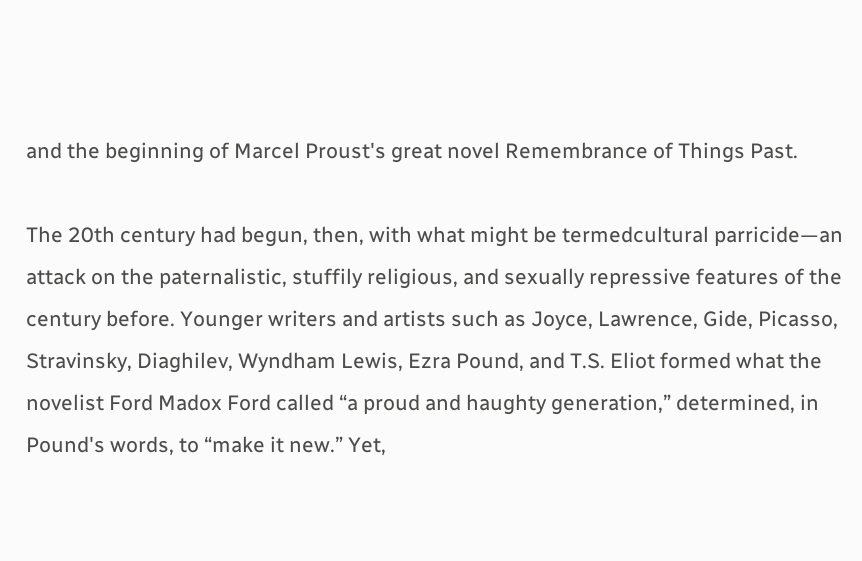and the beginning of Marcel Proust's great novel Remembrance of Things Past.

The 20th century had begun, then, with what might be termedcultural parricide—an attack on the paternalistic, stuffily religious, and sexually repressive features of the century before. Younger writers and artists such as Joyce, Lawrence, Gide, Picasso, Stravinsky, Diaghilev, Wyndham Lewis, Ezra Pound, and T.S. Eliot formed what the novelist Ford Madox Ford called “a proud and haughty generation,” determined, in Pound's words, to “make it new.” Yet,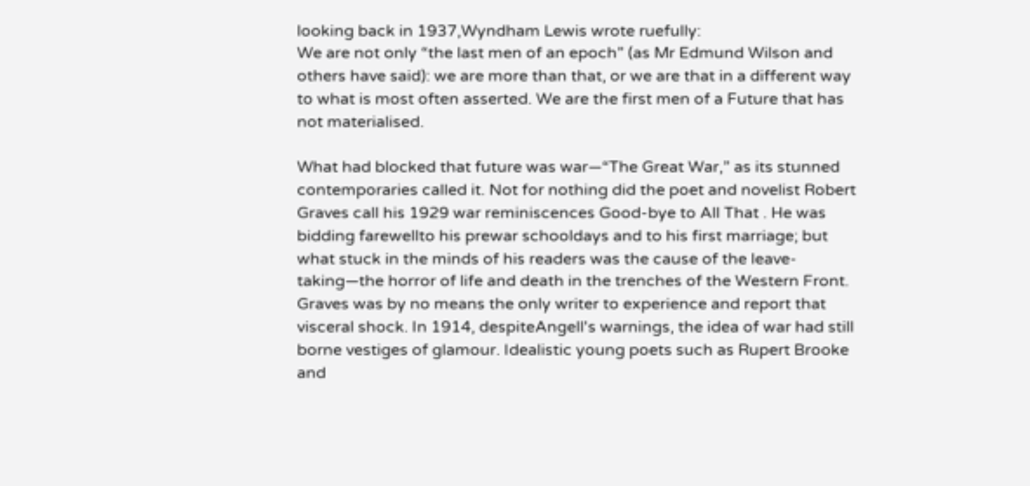looking back in 1937,Wyndham Lewis wrote ruefully:
We are not only “the last men of an epoch” (as Mr Edmund Wilson and others have said): we are more than that, or we are that in a different way to what is most often asserted. We are the first men of a Future that has not materialised.

What had blocked that future was war—“The Great War,” as its stunned contemporaries called it. Not for nothing did the poet and novelist Robert Graves call his 1929 war reminiscences Good-bye to All That . He was bidding farewellto his prewar schooldays and to his first marriage; but what stuck in the minds of his readers was the cause of the leave-taking—the horror of life and death in the trenches of the Western Front. Graves was by no means the only writer to experience and report that visceral shock. In 1914, despiteAngell's warnings, the idea of war had still borne vestiges of glamour. Idealistic young poets such as Rupert Brooke and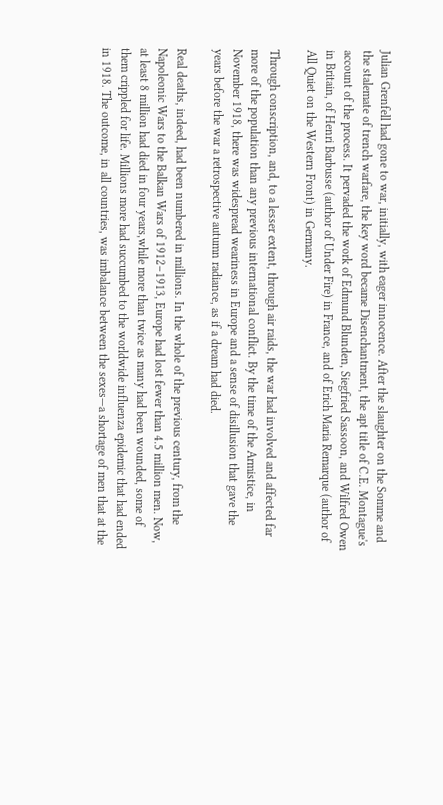Julian Grenfell had gone to war, initially, with eager innocence. After the slaughter on the Somme and the stalemate of trench warfare, the key word became Disenchantment, the apt title of C.E. Montague's account of the process. It pervaded the work of Edmund Blunden, Siegfried Sassoon, and Wilfred Owen in Britain, of Henri Barbusse (author of Under Fire) in France, and of Erich Maria Remarque (author of All Quiet on the Western Front) in Germany.

Through conscription, and, to a lesser extent, through air raids, the war had involved and affected far more of the population than any previous international conflict. By the time of the Armistice, in November 1918, there was widespread weariness in Europe and a sense of disillusion that gave the years before the war a retrospective autumn radiance, as if a dream had died.

Real deaths, indeed, had been numbered in millions. In the whole of the previous century, from the Napoleonic Wars to the Balkan Wars of 1912–1913, Europe had lost fewer than 4.5 million men. Now, at least 8 million had died in four years,while more than twice as many had been wounded, some of them crippled for life. Millions more had succumbed to the worldwide influenza epidemic that had ended in 1918. The outcome, in all countries, was imbalance between the sexes—a shortage of men that at the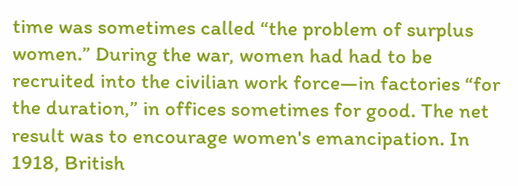time was sometimes called “the problem of surplus women.” During the war, women had had to be recruited into the civilian work force—in factories “for the duration,” in offices sometimes for good. The net result was to encourage women's emancipation. In 1918, British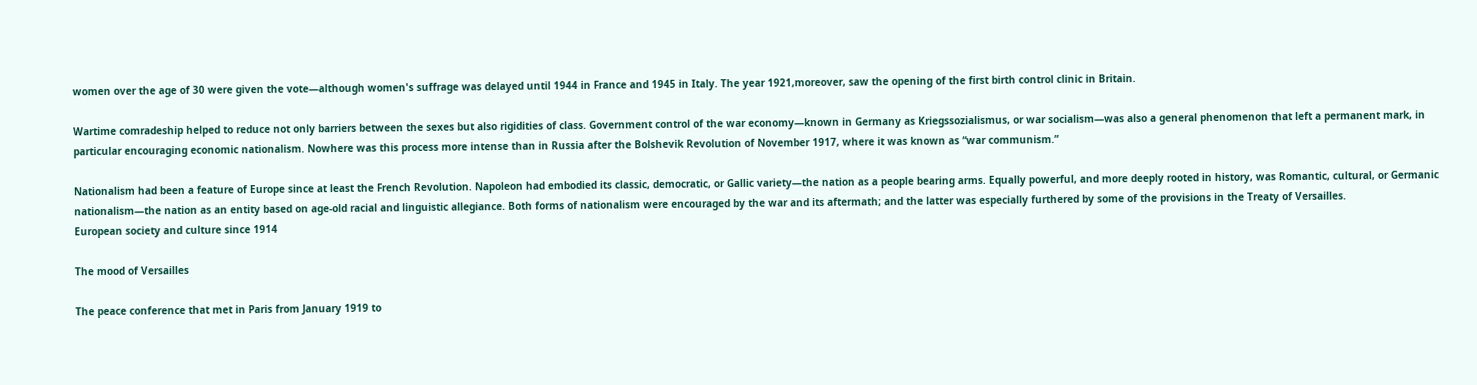women over the age of 30 were given the vote—although women's suffrage was delayed until 1944 in France and 1945 in Italy. The year 1921,moreover, saw the opening of the first birth control clinic in Britain.

Wartime comradeship helped to reduce not only barriers between the sexes but also rigidities of class. Government control of the war economy—known in Germany as Kriegssozialismus, or war socialism—was also a general phenomenon that left a permanent mark, in particular encouraging economic nationalism. Nowhere was this process more intense than in Russia after the Bolshevik Revolution of November 1917, where it was known as “war communism.”

Nationalism had been a feature of Europe since at least the French Revolution. Napoleon had embodied its classic, democratic, or Gallic variety—the nation as a people bearing arms. Equally powerful, and more deeply rooted in history, was Romantic, cultural, or Germanic nationalism—the nation as an entity based on age-old racial and linguistic allegiance. Both forms of nationalism were encouraged by the war and its aftermath; and the latter was especially furthered by some of the provisions in the Treaty of Versailles.
European society and culture since 1914

The mood of Versailles

The peace conference that met in Paris from January 1919 to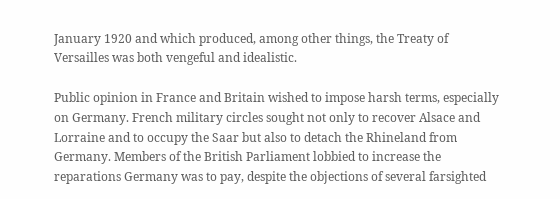January 1920 and which produced, among other things, the Treaty of Versailles was both vengeful and idealistic.

Public opinion in France and Britain wished to impose harsh terms, especially on Germany. French military circles sought not only to recover Alsace and Lorraine and to occupy the Saar but also to detach the Rhineland from Germany. Members of the British Parliament lobbied to increase the reparations Germany was to pay, despite the objections of several farsighted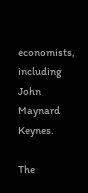economists, including John Maynard Keynes.

The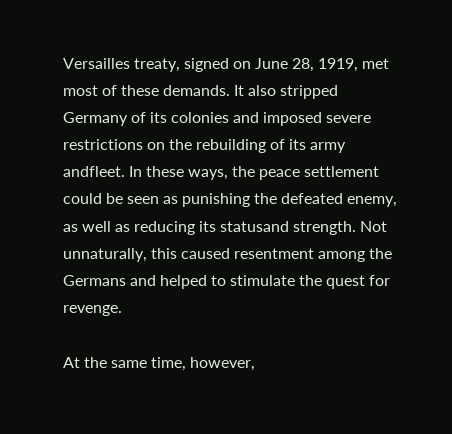Versailles treaty, signed on June 28, 1919, met most of these demands. It also stripped Germany of its colonies and imposed severe restrictions on the rebuilding of its army andfleet. In these ways, the peace settlement could be seen as punishing the defeated enemy, as well as reducing its statusand strength. Not unnaturally, this caused resentment among the Germans and helped to stimulate the quest for revenge.

At the same time, however,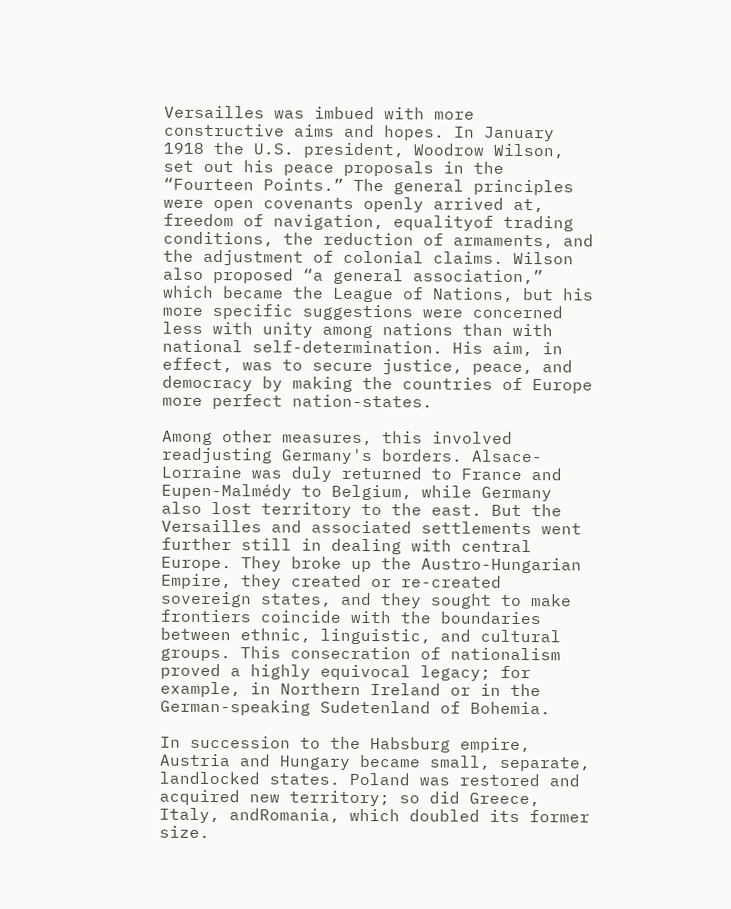Versailles was imbued with more constructive aims and hopes. In January 1918 the U.S. president, Woodrow Wilson, set out his peace proposals in the “Fourteen Points.” The general principles were open covenants openly arrived at, freedom of navigation, equalityof trading conditions, the reduction of armaments, and the adjustment of colonial claims. Wilson also proposed “a general association,” which became the League of Nations, but his more specific suggestions were concerned less with unity among nations than with national self-determination. His aim, in effect, was to secure justice, peace, and democracy by making the countries of Europe more perfect nation-states.

Among other measures, this involved readjusting Germany's borders. Alsace-Lorraine was duly returned to France and Eupen-Malmédy to Belgium, while Germany also lost territory to the east. But the Versailles and associated settlements went further still in dealing with central Europe. They broke up the Austro-Hungarian Empire, they created or re-created sovereign states, and they sought to make frontiers coincide with the boundaries between ethnic, linguistic, and cultural groups. This consecration of nationalism proved a highly equivocal legacy; for example, in Northern Ireland or in the German-speaking Sudetenland of Bohemia.

In succession to the Habsburg empire, Austria and Hungary became small, separate, landlocked states. Poland was restored and acquired new territory; so did Greece, Italy, andRomania, which doubled its former size.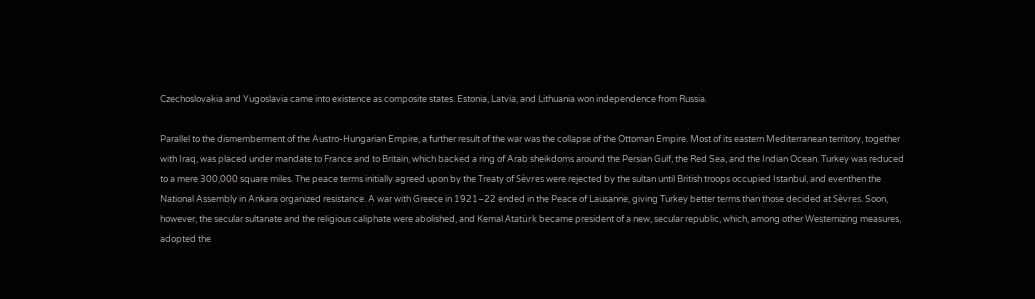Czechoslovakia and Yugoslavia came into existence as composite states. Estonia, Latvia, and Lithuania won independence from Russia.

Parallel to the dismemberment of the Austro-Hungarian Empire, a further result of the war was the collapse of the Ottoman Empire. Most of its eastern Mediterranean territory, together with Iraq, was placed under mandate to France and to Britain, which backed a ring of Arab sheikdoms around the Persian Gulf, the Red Sea, and the Indian Ocean. Turkey was reduced to a mere 300,000 square miles. The peace terms initially agreed upon by the Treaty of Sèvres were rejected by the sultan until British troops occupied Istanbul, and eventhen the National Assembly in Ankara organized resistance. A war with Greece in 1921–22 ended in the Peace of Lausanne, giving Turkey better terms than those decided at Sèvres. Soon, however, the secular sultanate and the religious caliphate were abolished, and Kemal Atatürk became president of a new, secular republic, which, among other Westernizing measures, adopted the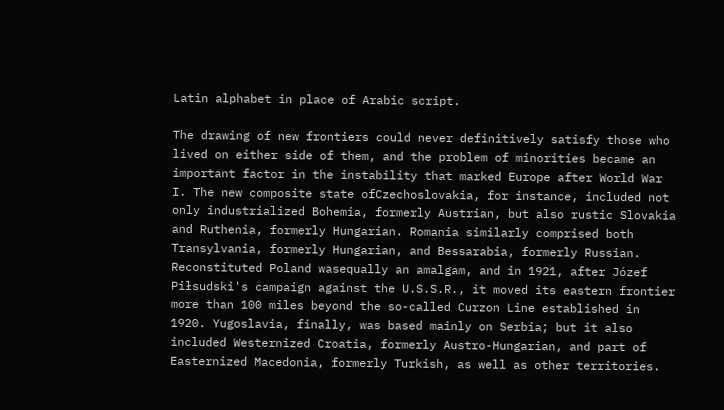Latin alphabet in place of Arabic script.

The drawing of new frontiers could never definitively satisfy those who lived on either side of them, and the problem of minorities became an important factor in the instability that marked Europe after World War I. The new composite state ofCzechoslovakia, for instance, included not only industrialized Bohemia, formerly Austrian, but also rustic Slovakia and Ruthenia, formerly Hungarian. Romania similarly comprised both Transylvania, formerly Hungarian, and Bessarabia, formerly Russian. Reconstituted Poland wasequally an amalgam, and in 1921, after Józef Piłsudski's campaign against the U.S.S.R., it moved its eastern frontier more than 100 miles beyond the so-called Curzon Line established in 1920. Yugoslavia, finally, was based mainly on Serbia; but it also included Westernized Croatia, formerly Austro-Hungarian, and part of Easternized Macedonia, formerly Turkish, as well as other territories.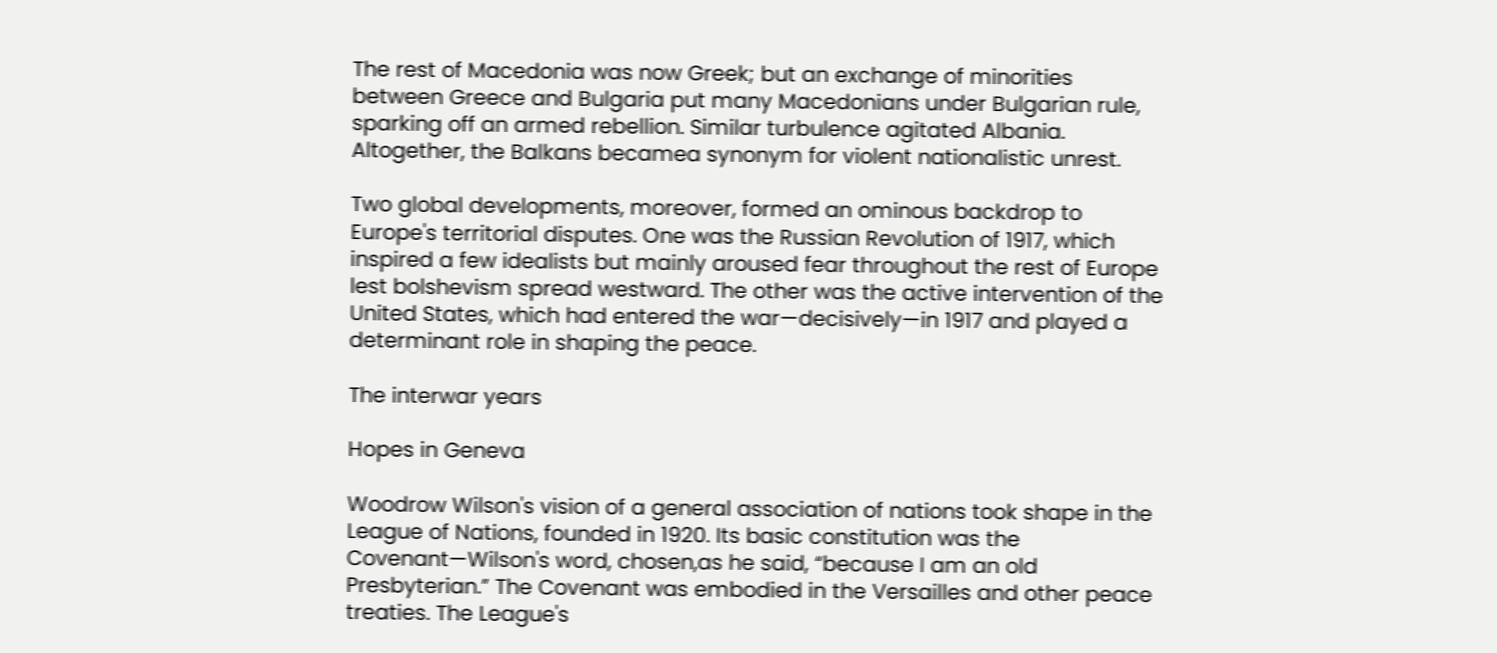The rest of Macedonia was now Greek; but an exchange of minorities between Greece and Bulgaria put many Macedonians under Bulgarian rule, sparking off an armed rebellion. Similar turbulence agitated Albania. Altogether, the Balkans becamea synonym for violent nationalistic unrest.

Two global developments, moreover, formed an ominous backdrop to Europe's territorial disputes. One was the Russian Revolution of 1917, which inspired a few idealists but mainly aroused fear throughout the rest of Europe lest bolshevism spread westward. The other was the active intervention of the United States, which had entered the war—decisively—in 1917 and played a determinant role in shaping the peace.

The interwar years

Hopes in Geneva

Woodrow Wilson's vision of a general association of nations took shape in the League of Nations, founded in 1920. Its basic constitution was the Covenant—Wilson's word, chosen,as he said, “because I am an old Presbyterian.” The Covenant was embodied in the Versailles and other peace treaties. The League's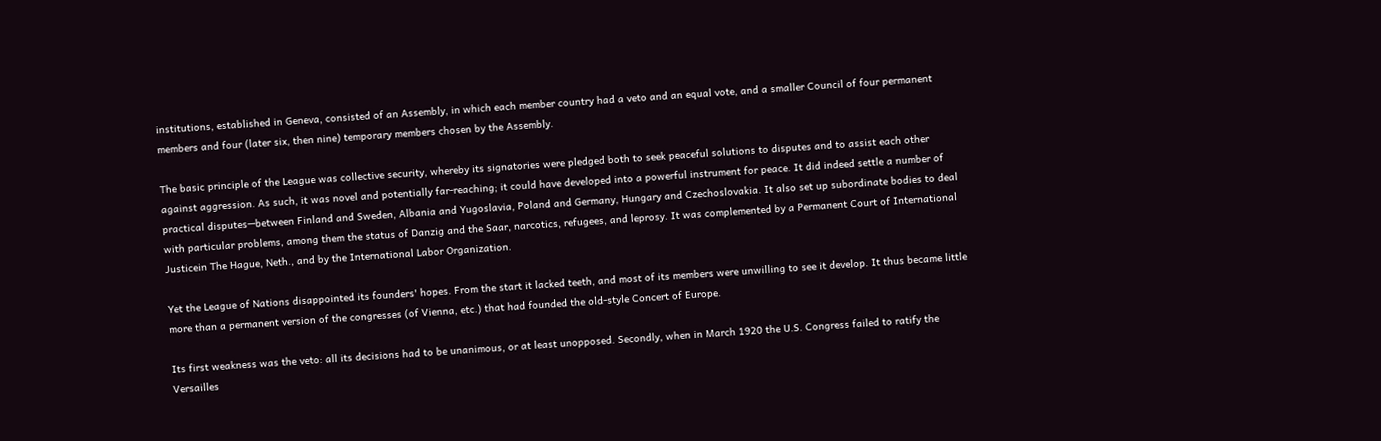institutions, established in Geneva, consisted of an Assembly, in which each member country had a veto and an equal vote, and a smaller Council of four permanent members and four (later six, then nine) temporary members chosen by the Assembly.

The basic principle of the League was collective security, whereby its signatories were pledged both to seek peaceful solutions to disputes and to assist each other against aggression. As such, it was novel and potentially far-reaching; it could have developed into a powerful instrument for peace. It did indeed settle a number of practical disputes—between Finland and Sweden, Albania and Yugoslavia, Poland and Germany, Hungary and Czechoslovakia. It also set up subordinate bodies to deal with particular problems, among them the status of Danzig and the Saar, narcotics, refugees, and leprosy. It was complemented by a Permanent Court of International Justicein The Hague, Neth., and by the International Labor Organization.

Yet the League of Nations disappointed its founders' hopes. From the start it lacked teeth, and most of its members were unwilling to see it develop. It thus became little more than a permanent version of the congresses (of Vienna, etc.) that had founded the old-style Concert of Europe.

Its first weakness was the veto: all its decisions had to be unanimous, or at least unopposed. Secondly, when in March 1920 the U.S. Congress failed to ratify the Versailles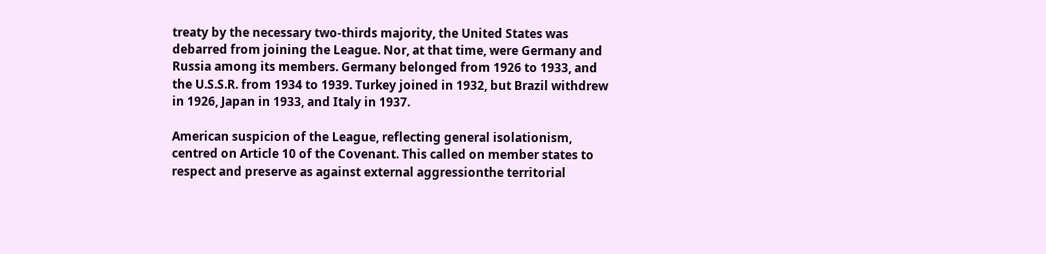treaty by the necessary two-thirds majority, the United States was debarred from joining the League. Nor, at that time, were Germany and Russia among its members. Germany belonged from 1926 to 1933, and the U.S.S.R. from 1934 to 1939. Turkey joined in 1932, but Brazil withdrew in 1926, Japan in 1933, and Italy in 1937.

American suspicion of the League, reflecting general isolationism, centred on Article 10 of the Covenant. This called on member states to respect and preserve as against external aggressionthe territorial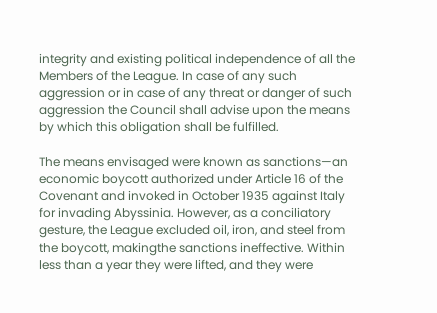integrity and existing political independence of all the Members of the League. In case of any such aggression or in case of any threat or danger of such aggression the Council shall advise upon the means by which this obligation shall be fulfilled.

The means envisaged were known as sanctions—an economic boycott authorized under Article 16 of the Covenant and invoked in October 1935 against Italy for invading Abyssinia. However, as a conciliatory gesture, the League excluded oil, iron, and steel from the boycott, makingthe sanctions ineffective. Within less than a year they were lifted, and they were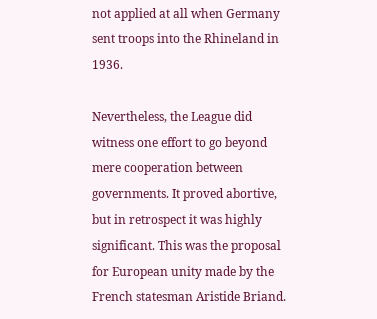not applied at all when Germany sent troops into the Rhineland in 1936.

Nevertheless, the League did witness one effort to go beyond mere cooperation between governments. It proved abortive, but in retrospect it was highly significant. This was the proposal for European unity made by the French statesman Aristide Briand.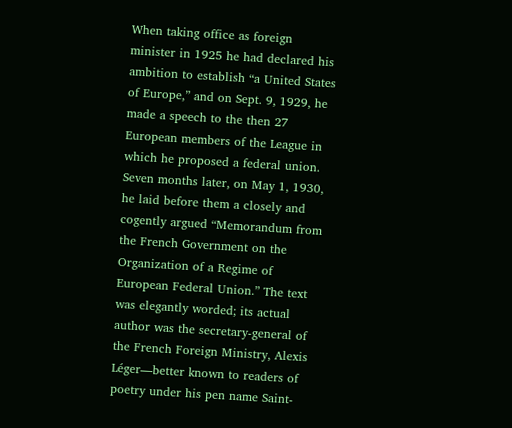When taking office as foreign minister in 1925 he had declared his ambition to establish “a United States of Europe,” and on Sept. 9, 1929, he made a speech to the then 27 European members of the League in which he proposed a federal union. Seven months later, on May 1, 1930, he laid before them a closely and cogently argued “Memorandum from the French Government on the Organization of a Regime of European Federal Union.” The text was elegantly worded; its actual author was the secretary-general of the French Foreign Ministry, Alexis Léger—better known to readers of poetry under his pen name Saint-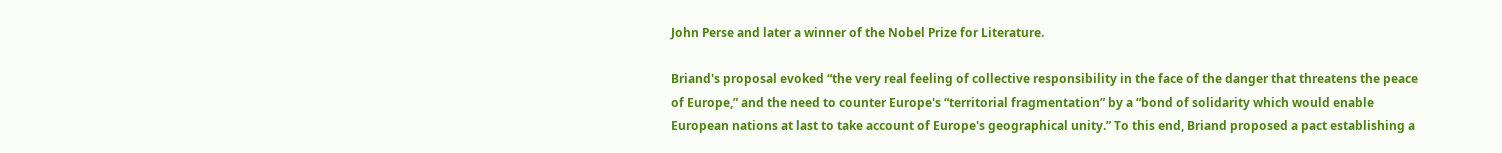John Perse and later a winner of the Nobel Prize for Literature.

Briand's proposal evoked “the very real feeling of collective responsibility in the face of the danger that threatens the peace of Europe,” and the need to counter Europe's “territorial fragmentation” by a “bond of solidarity which would enable European nations at last to take account of Europe's geographical unity.” To this end, Briand proposed a pact establishing a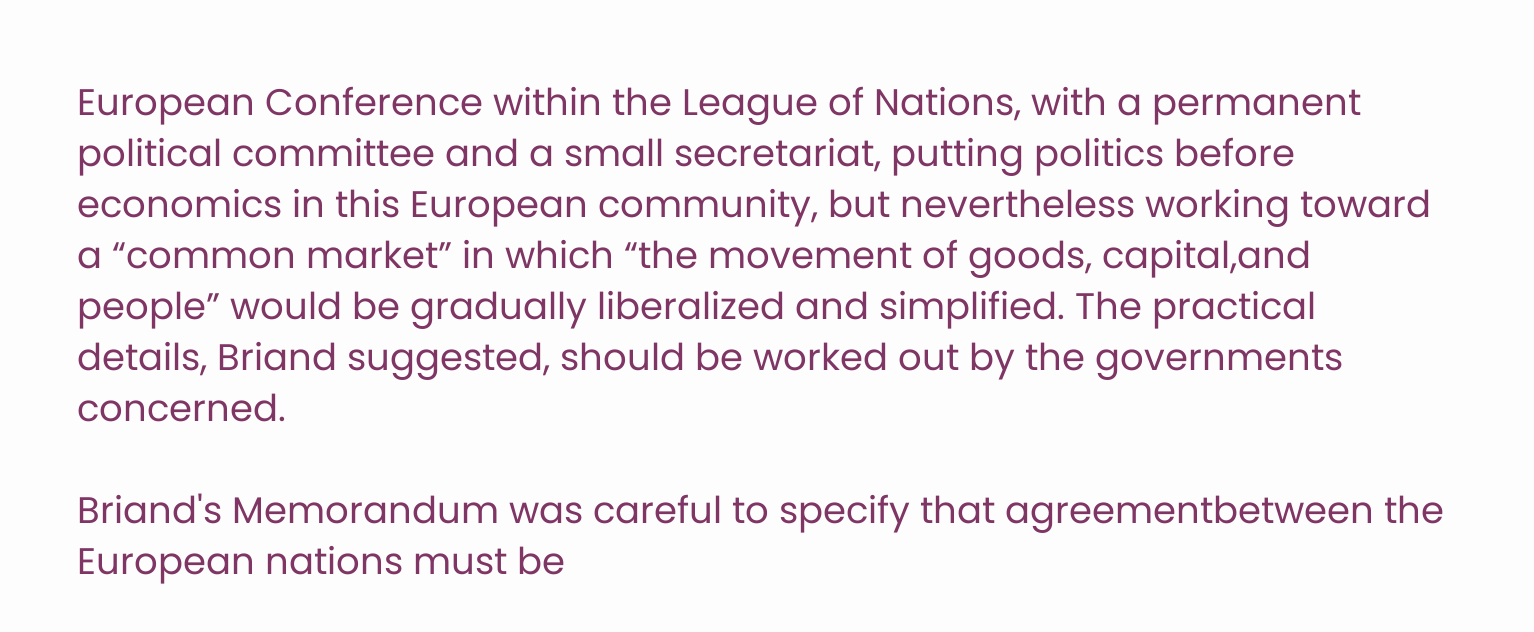European Conference within the League of Nations, with a permanent political committee and a small secretariat, putting politics before economics in this European community, but nevertheless working toward a “common market” in which “the movement of goods, capital,and people” would be gradually liberalized and simplified. The practical details, Briand suggested, should be worked out by the governments concerned.

Briand's Memorandum was careful to specify that agreementbetween the European nations must be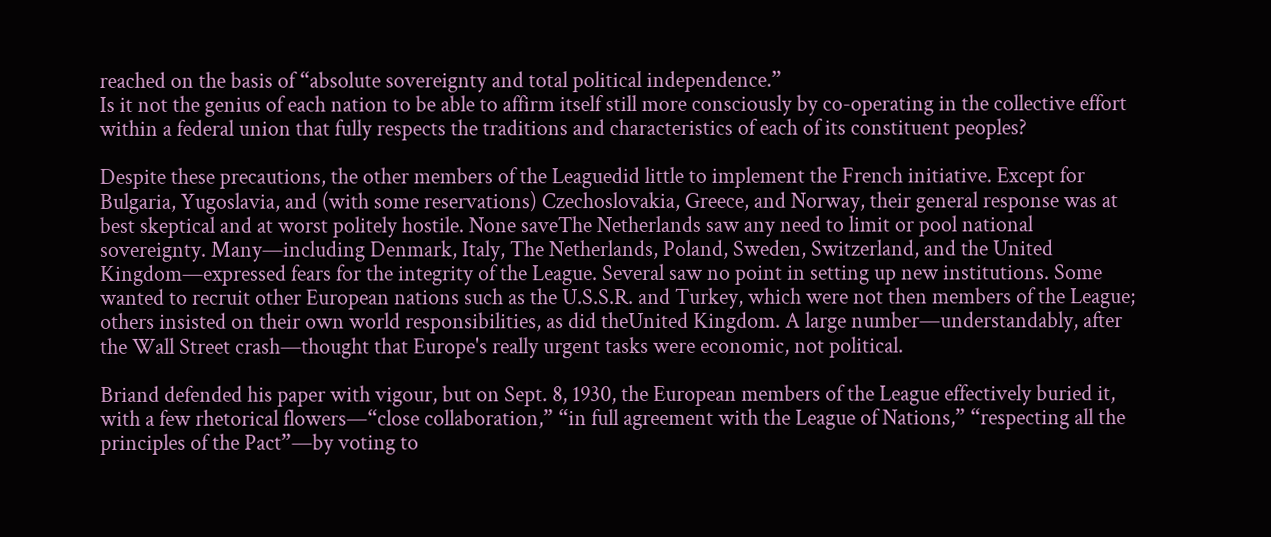reached on the basis of “absolute sovereignty and total political independence.”
Is it not the genius of each nation to be able to affirm itself still more consciously by co-operating in the collective effort within a federal union that fully respects the traditions and characteristics of each of its constituent peoples?

Despite these precautions, the other members of the Leaguedid little to implement the French initiative. Except for Bulgaria, Yugoslavia, and (with some reservations) Czechoslovakia, Greece, and Norway, their general response was at best skeptical and at worst politely hostile. None saveThe Netherlands saw any need to limit or pool national sovereignty. Many—including Denmark, Italy, The Netherlands, Poland, Sweden, Switzerland, and the United Kingdom—expressed fears for the integrity of the League. Several saw no point in setting up new institutions. Some wanted to recruit other European nations such as the U.S.S.R. and Turkey, which were not then members of the League; others insisted on their own world responsibilities, as did theUnited Kingdom. A large number—understandably, after the Wall Street crash—thought that Europe's really urgent tasks were economic, not political.

Briand defended his paper with vigour, but on Sept. 8, 1930, the European members of the League effectively buried it, with a few rhetorical flowers—“close collaboration,” “in full agreement with the League of Nations,” “respecting all the principles of the Pact”—by voting to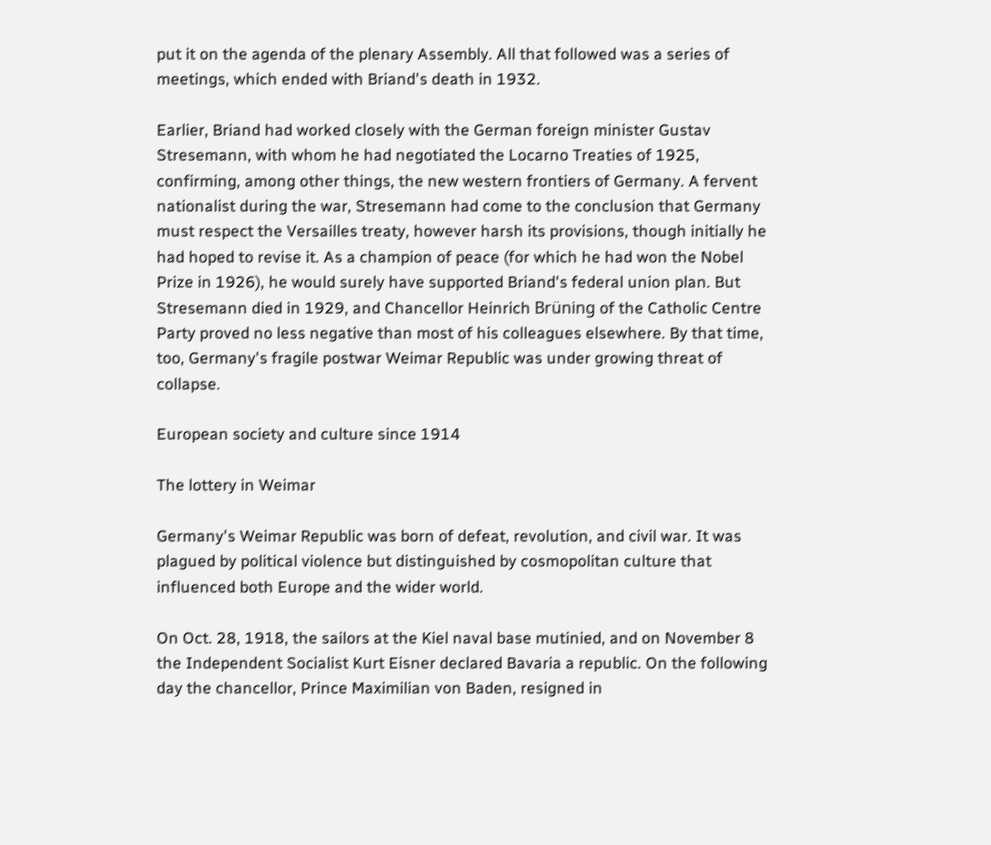put it on the agenda of the plenary Assembly. All that followed was a series of meetings, which ended with Briand's death in 1932.

Earlier, Briand had worked closely with the German foreign minister Gustav Stresemann, with whom he had negotiated the Locarno Treaties of 1925, confirming, among other things, the new western frontiers of Germany. A fervent nationalist during the war, Stresemann had come to the conclusion that Germany must respect the Versailles treaty, however harsh its provisions, though initially he had hoped to revise it. As a champion of peace (for which he had won the Nobel Prize in 1926), he would surely have supported Briand's federal union plan. But Stresemann died in 1929, and Chancellor Heinrich Brüning of the Catholic Centre Party proved no less negative than most of his colleagues elsewhere. By that time, too, Germany's fragile postwar Weimar Republic was under growing threat of collapse.

European society and culture since 1914

The lottery in Weimar

Germany's Weimar Republic was born of defeat, revolution, and civil war. It was plagued by political violence but distinguished by cosmopolitan culture that influenced both Europe and the wider world.

On Oct. 28, 1918, the sailors at the Kiel naval base mutinied, and on November 8 the Independent Socialist Kurt Eisner declared Bavaria a republic. On the following day the chancellor, Prince Maximilian von Baden, resigned in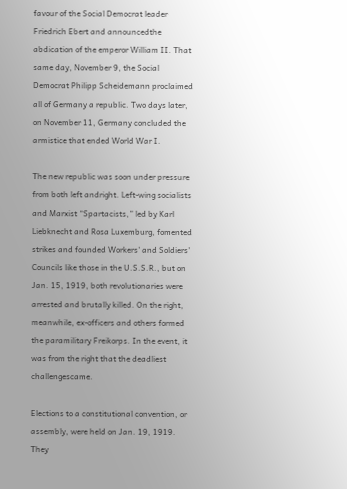favour of the Social Democrat leader Friedrich Ebert and announcedthe abdication of the emperor William II. That same day, November 9, the Social Democrat Philipp Scheidemann proclaimed all of Germany a republic. Two days later, on November 11, Germany concluded the armistice that ended World War I.

The new republic was soon under pressure from both left andright. Left-wing socialists and Marxist “Spartacists,” led by Karl Liebknecht and Rosa Luxemburg, fomented strikes and founded Workers' and Soldiers' Councils like those in the U.S.S.R., but on Jan. 15, 1919, both revolutionaries were arrested and brutally killed. On the right, meanwhile, ex-officers and others formed the paramilitary Freikorps. In the event, it was from the right that the deadliest challengescame.

Elections to a constitutional convention, or assembly, were held on Jan. 19, 1919. They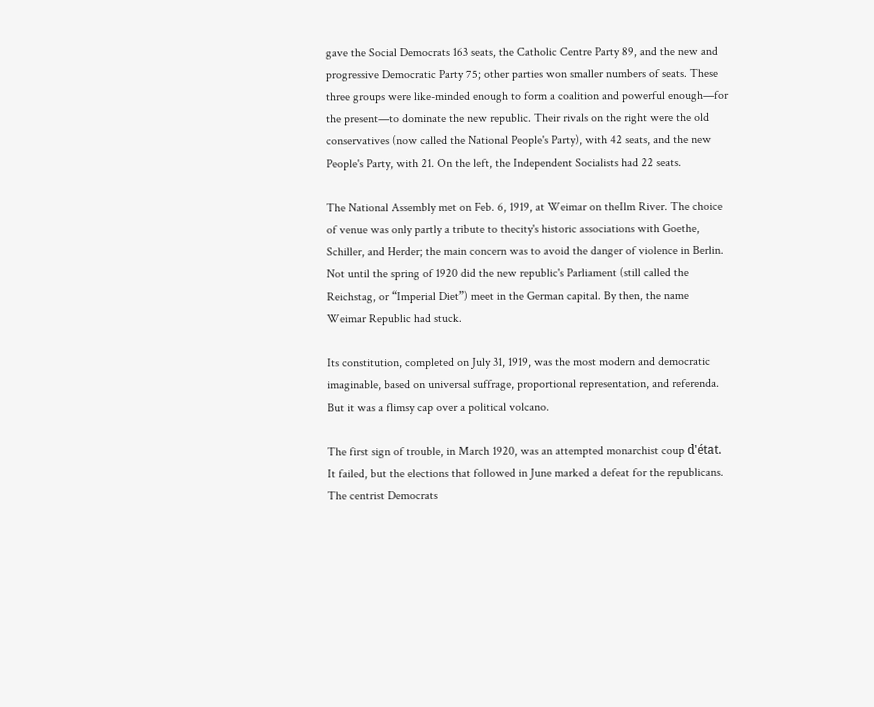gave the Social Democrats 163 seats, the Catholic Centre Party 89, and the new and progressive Democratic Party 75; other parties won smaller numbers of seats. These three groups were like-minded enough to form a coalition and powerful enough—for the present—to dominate the new republic. Their rivals on the right were the old conservatives (now called the National People's Party), with 42 seats, and the new People's Party, with 21. On the left, the Independent Socialists had 22 seats.

The National Assembly met on Feb. 6, 1919, at Weimar on theIlm River. The choice of venue was only partly a tribute to thecity's historic associations with Goethe, Schiller, and Herder; the main concern was to avoid the danger of violence in Berlin. Not until the spring of 1920 did the new republic's Parliament (still called the Reichstag, or “Imperial Diet”) meet in the German capital. By then, the name Weimar Republic had stuck.

Its constitution, completed on July 31, 1919, was the most modern and democratic imaginable, based on universal suffrage, proportional representation, and referenda. But it was a flimsy cap over a political volcano.

The first sign of trouble, in March 1920, was an attempted monarchist coup d'état. It failed, but the elections that followed in June marked a defeat for the republicans. The centrist Democrats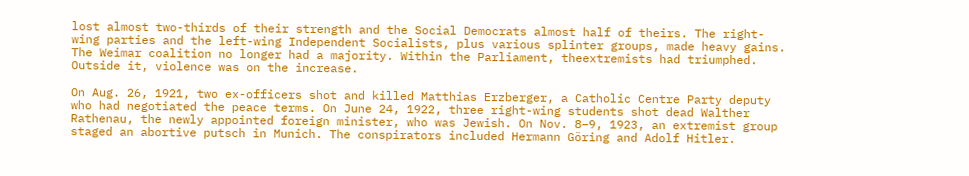lost almost two-thirds of their strength and the Social Democrats almost half of theirs. The right-wing parties and the left-wing Independent Socialists, plus various splinter groups, made heavy gains. The Weimar coalition no longer had a majority. Within the Parliament, theextremists had triumphed. Outside it, violence was on the increase.

On Aug. 26, 1921, two ex-officers shot and killed Matthias Erzberger, a Catholic Centre Party deputy who had negotiated the peace terms. On June 24, 1922, three right-wing students shot dead Walther Rathenau, the newly appointed foreign minister, who was Jewish. On Nov. 8–9, 1923, an extremist group staged an abortive putsch in Munich. The conspirators included Hermann Göring and Adolf Hitler.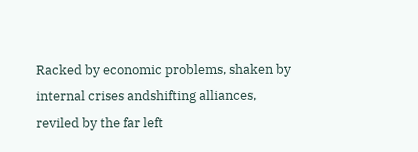Racked by economic problems, shaken by internal crises andshifting alliances, reviled by the far left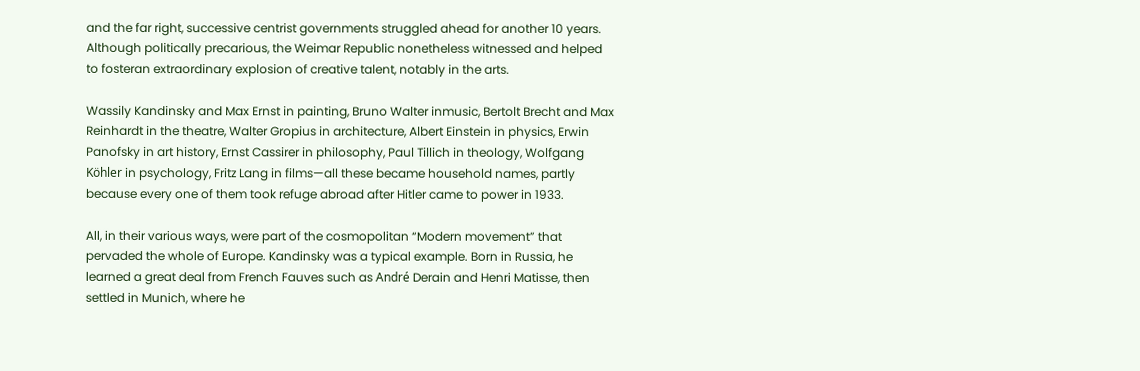and the far right, successive centrist governments struggled ahead for another 10 years. Although politically precarious, the Weimar Republic nonetheless witnessed and helped to fosteran extraordinary explosion of creative talent, notably in the arts.

Wassily Kandinsky and Max Ernst in painting, Bruno Walter inmusic, Bertolt Brecht and Max Reinhardt in the theatre, Walter Gropius in architecture, Albert Einstein in physics, Erwin Panofsky in art history, Ernst Cassirer in philosophy, Paul Tillich in theology, Wolfgang Köhler in psychology, Fritz Lang in films—all these became household names, partly because every one of them took refuge abroad after Hitler came to power in 1933.

All, in their various ways, were part of the cosmopolitan “Modern movement” that pervaded the whole of Europe. Kandinsky was a typical example. Born in Russia, he learned a great deal from French Fauves such as André Derain and Henri Matisse, then settled in Munich, where he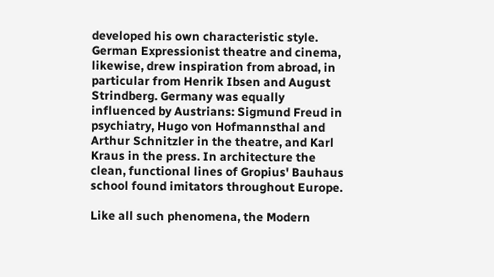developed his own characteristic style. German Expressionist theatre and cinema, likewise, drew inspiration from abroad, in particular from Henrik Ibsen and August Strindberg. Germany was equally influenced by Austrians: Sigmund Freud in psychiatry, Hugo von Hofmannsthal and Arthur Schnitzler in the theatre, and Karl Kraus in the press. In architecture the clean, functional lines of Gropius' Bauhaus school found imitators throughout Europe.

Like all such phenomena, the Modern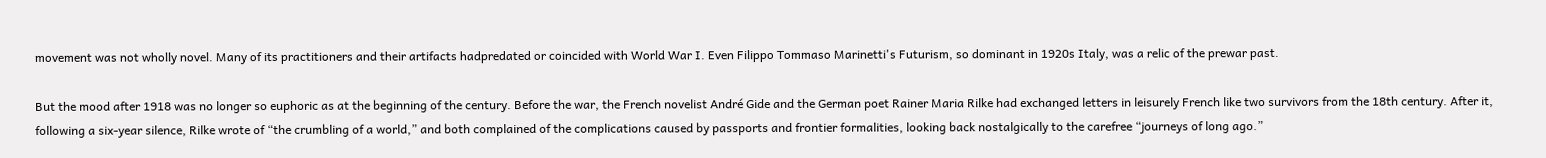movement was not wholly novel. Many of its practitioners and their artifacts hadpredated or coincided with World War I. Even Filippo Tommaso Marinetti's Futurism, so dominant in 1920s Italy, was a relic of the prewar past.

But the mood after 1918 was no longer so euphoric as at the beginning of the century. Before the war, the French novelist André Gide and the German poet Rainer Maria Rilke had exchanged letters in leisurely French like two survivors from the 18th century. After it, following a six-year silence, Rilke wrote of “the crumbling of a world,” and both complained of the complications caused by passports and frontier formalities, looking back nostalgically to the carefree “journeys of long ago.”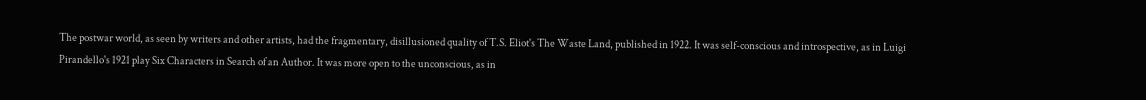The postwar world, as seen by writers and other artists, had the fragmentary, disillusioned quality of T.S. Eliot's The Waste Land, published in 1922. It was self-conscious and introspective, as in Luigi Pirandello's 1921 play Six Characters in Search of an Author. It was more open to the unconscious, as in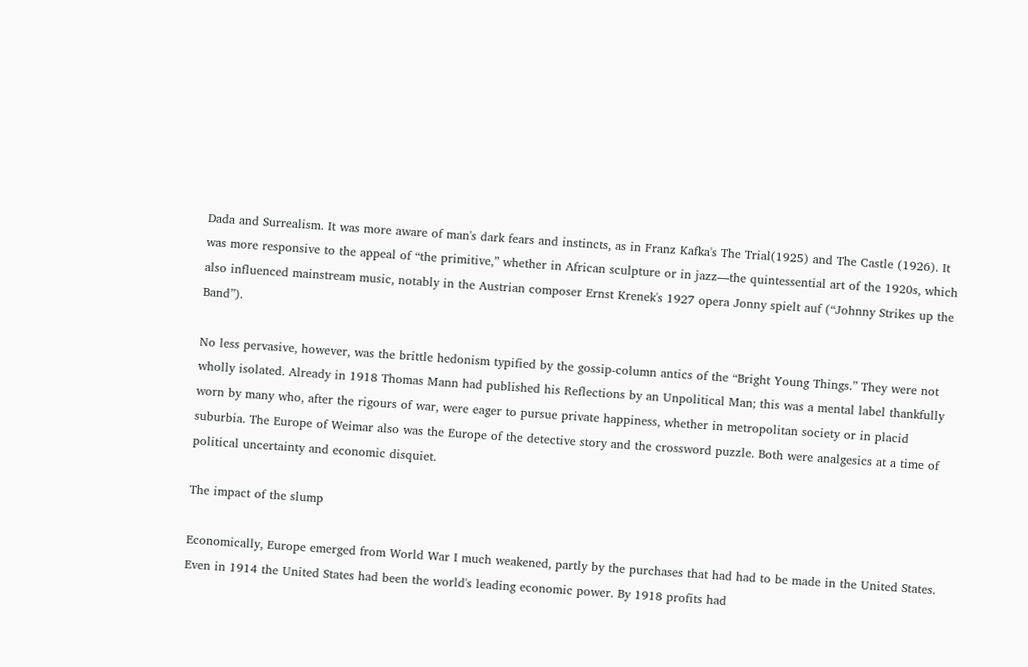Dada and Surrealism. It was more aware of man's dark fears and instincts, as in Franz Kafka's The Trial(1925) and The Castle (1926). It was more responsive to the appeal of “the primitive,” whether in African sculpture or in jazz—the quintessential art of the 1920s, which also influenced mainstream music, notably in the Austrian composer Ernst Krenek's 1927 opera Jonny spielt auf (“Johnny Strikes up the Band”).

No less pervasive, however, was the brittle hedonism typified by the gossip-column antics of the “Bright Young Things.” They were not wholly isolated. Already in 1918 Thomas Mann had published his Reflections by an Unpolitical Man; this was a mental label thankfully worn by many who, after the rigours of war, were eager to pursue private happiness, whether in metropolitan society or in placid suburbia. The Europe of Weimar also was the Europe of the detective story and the crossword puzzle. Both were analgesics at a time of political uncertainty and economic disquiet.

The impact of the slump

Economically, Europe emerged from World War I much weakened, partly by the purchases that had had to be made in the United States. Even in 1914 the United States had been the world's leading economic power. By 1918 profits had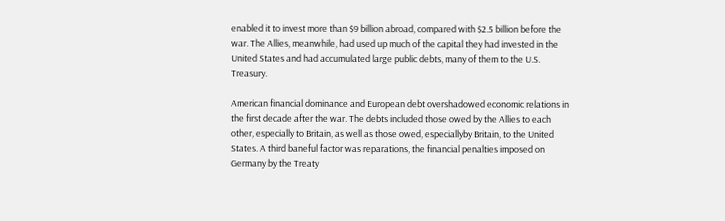enabled it to invest more than $9 billion abroad, compared with $2.5 billion before the war. The Allies, meanwhile, had used up much of the capital they had invested in the United States and had accumulated large public debts, many of them to the U.S. Treasury.

American financial dominance and European debt overshadowed economic relations in the first decade after the war. The debts included those owed by the Allies to each other, especially to Britain, as well as those owed, especiallyby Britain, to the United States. A third baneful factor was reparations, the financial penalties imposed on Germany by the Treaty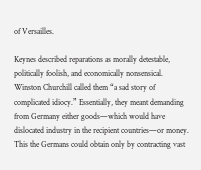of Versailles.

Keynes described reparations as morally detestable, politically foolish, and economically nonsensical. Winston Churchill called them “a sad story of complicated idiocy.” Essentially, they meant demanding from Germany either goods—which would have dislocated industry in the recipient countries—or money. This the Germans could obtain only by contracting vast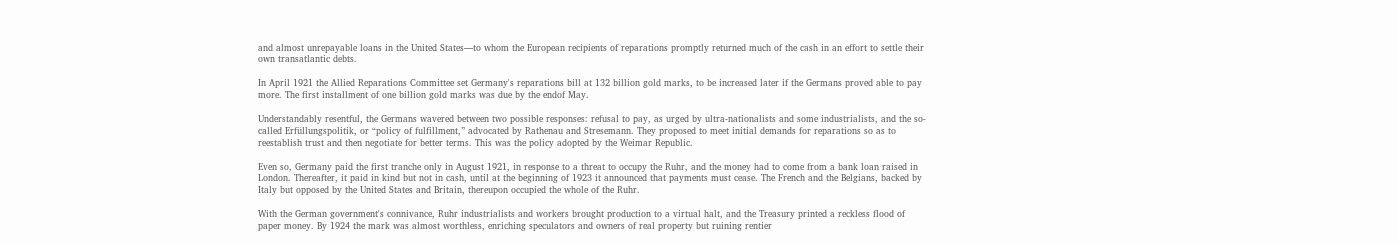and almost unrepayable loans in the United States—to whom the European recipients of reparations promptly returned much of the cash in an effort to settle their own transatlantic debts.

In April 1921 the Allied Reparations Committee set Germany's reparations bill at 132 billion gold marks, to be increased later if the Germans proved able to pay more. The first installment of one billion gold marks was due by the endof May.

Understandably resentful, the Germans wavered between two possible responses: refusal to pay, as urged by ultra-nationalists and some industrialists, and the so-called Erfüllungspolitik, or “policy of fulfillment,” advocated by Rathenau and Stresemann. They proposed to meet initial demands for reparations so as to reestablish trust and then negotiate for better terms. This was the policy adopted by the Weimar Republic.

Even so, Germany paid the first tranche only in August 1921, in response to a threat to occupy the Ruhr, and the money had to come from a bank loan raised in London. Thereafter, it paid in kind but not in cash, until at the beginning of 1923 it announced that payments must cease. The French and the Belgians, backed by Italy but opposed by the United States and Britain, thereupon occupied the whole of the Ruhr.

With the German government's connivance, Ruhr industrialists and workers brought production to a virtual halt, and the Treasury printed a reckless flood of paper money. By 1924 the mark was almost worthless, enriching speculators and owners of real property but ruining rentier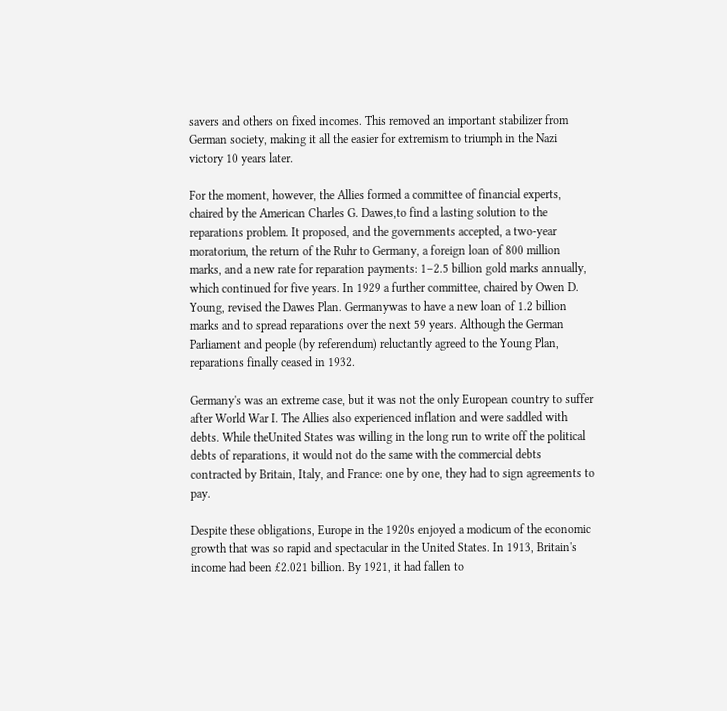savers and others on fixed incomes. This removed an important stabilizer from German society, making it all the easier for extremism to triumph in the Nazi victory 10 years later.

For the moment, however, the Allies formed a committee of financial experts, chaired by the American Charles G. Dawes,to find a lasting solution to the reparations problem. It proposed, and the governments accepted, a two-year moratorium, the return of the Ruhr to Germany, a foreign loan of 800 million marks, and a new rate for reparation payments: 1–2.5 billion gold marks annually, which continued for five years. In 1929 a further committee, chaired by Owen D. Young, revised the Dawes Plan. Germanywas to have a new loan of 1.2 billion marks and to spread reparations over the next 59 years. Although the German Parliament and people (by referendum) reluctantly agreed to the Young Plan, reparations finally ceased in 1932.

Germany's was an extreme case, but it was not the only European country to suffer after World War I. The Allies also experienced inflation and were saddled with debts. While theUnited States was willing in the long run to write off the political debts of reparations, it would not do the same with the commercial debts contracted by Britain, Italy, and France: one by one, they had to sign agreements to pay.

Despite these obligations, Europe in the 1920s enjoyed a modicum of the economic growth that was so rapid and spectacular in the United States. In 1913, Britain's income had been £2.021 billion. By 1921, it had fallen to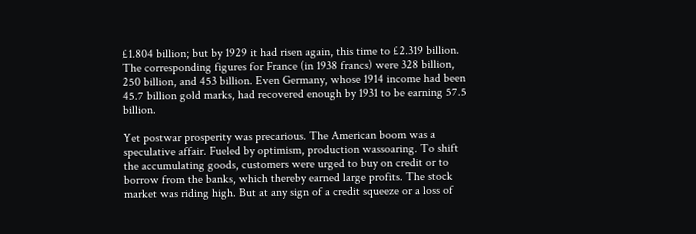£1.804 billion; but by 1929 it had risen again, this time to £2.319 billion. The corresponding figures for France (in 1938 francs) were 328 billion, 250 billion, and 453 billion. Even Germany, whose 1914 income had been 45.7 billion gold marks, had recovered enough by 1931 to be earning 57.5 billion.

Yet postwar prosperity was precarious. The American boom was a speculative affair. Fueled by optimism, production wassoaring. To shift the accumulating goods, customers were urged to buy on credit or to borrow from the banks, which thereby earned large profits. The stock market was riding high. But at any sign of a credit squeeze or a loss of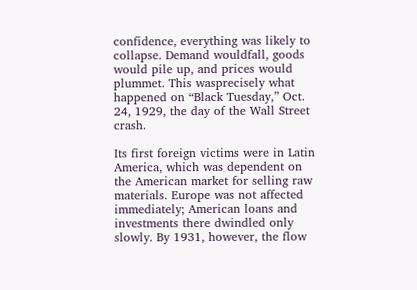confidence, everything was likely to collapse. Demand wouldfall, goods would pile up, and prices would plummet. This wasprecisely what happened on “Black Tuesday,” Oct. 24, 1929, the day of the Wall Street crash.

Its first foreign victims were in Latin America, which was dependent on the American market for selling raw materials. Europe was not affected immediately; American loans and investments there dwindled only slowly. By 1931, however, the flow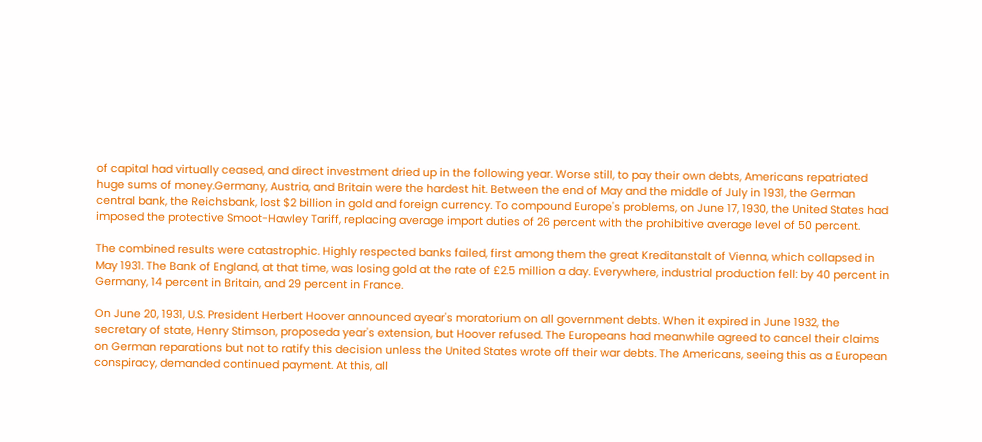of capital had virtually ceased, and direct investment dried up in the following year. Worse still, to pay their own debts, Americans repatriated huge sums of money.Germany, Austria, and Britain were the hardest hit. Between the end of May and the middle of July in 1931, the German central bank, the Reichsbank, lost $2 billion in gold and foreign currency. To compound Europe's problems, on June 17, 1930, the United States had imposed the protective Smoot-Hawley Tariff, replacing average import duties of 26 percent with the prohibitive average level of 50 percent.

The combined results were catastrophic. Highly respected banks failed, first among them the great Kreditanstalt of Vienna, which collapsed in May 1931. The Bank of England, at that time, was losing gold at the rate of £2.5 million a day. Everywhere, industrial production fell: by 40 percent in Germany, 14 percent in Britain, and 29 percent in France.

On June 20, 1931, U.S. President Herbert Hoover announced ayear's moratorium on all government debts. When it expired in June 1932, the secretary of state, Henry Stimson, proposeda year's extension, but Hoover refused. The Europeans had meanwhile agreed to cancel their claims on German reparations but not to ratify this decision unless the United States wrote off their war debts. The Americans, seeing this as a European conspiracy, demanded continued payment. At this, all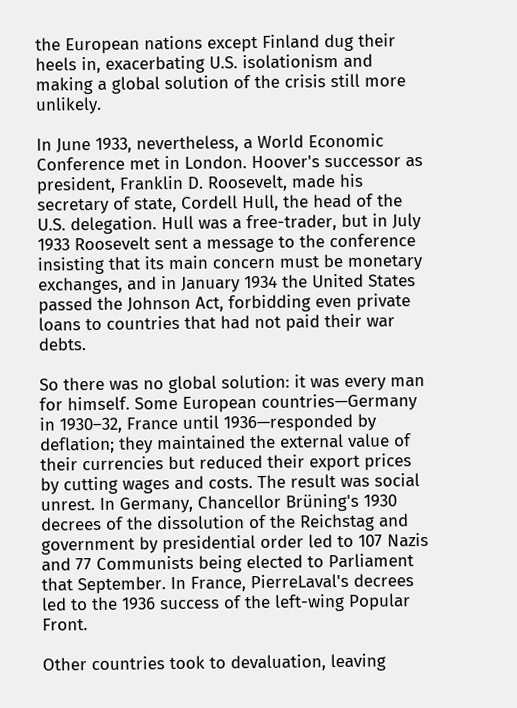the European nations except Finland dug their heels in, exacerbating U.S. isolationism and making a global solution of the crisis still more unlikely.

In June 1933, nevertheless, a World Economic Conference met in London. Hoover's successor as president, Franklin D. Roosevelt, made his secretary of state, Cordell Hull, the head of the U.S. delegation. Hull was a free-trader, but in July 1933 Roosevelt sent a message to the conference insisting that its main concern must be monetary exchanges, and in January 1934 the United States passed the Johnson Act, forbidding even private loans to countries that had not paid their war debts.

So there was no global solution: it was every man for himself. Some European countries—Germany in 1930–32, France until 1936—responded by deflation; they maintained the external value of their currencies but reduced their export prices by cutting wages and costs. The result was social unrest. In Germany, Chancellor Brüning's 1930 decrees of the dissolution of the Reichstag and government by presidential order led to 107 Nazis and 77 Communists being elected to Parliament that September. In France, PierreLaval's decrees led to the 1936 success of the left-wing Popular Front.

Other countries took to devaluation, leaving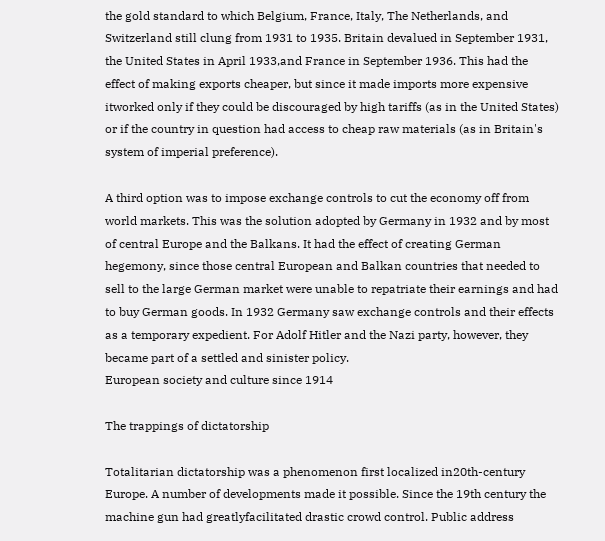the gold standard to which Belgium, France, Italy, The Netherlands, and Switzerland still clung from 1931 to 1935. Britain devalued in September 1931, the United States in April 1933,and France in September 1936. This had the effect of making exports cheaper, but since it made imports more expensive itworked only if they could be discouraged by high tariffs (as in the United States) or if the country in question had access to cheap raw materials (as in Britain's system of imperial preference).

A third option was to impose exchange controls to cut the economy off from world markets. This was the solution adopted by Germany in 1932 and by most of central Europe and the Balkans. It had the effect of creating German hegemony, since those central European and Balkan countries that needed to sell to the large German market were unable to repatriate their earnings and had to buy German goods. In 1932 Germany saw exchange controls and their effects as a temporary expedient. For Adolf Hitler and the Nazi party, however, they became part of a settled and sinister policy.
European society and culture since 1914

The trappings of dictatorship

Totalitarian dictatorship was a phenomenon first localized in20th-century Europe. A number of developments made it possible. Since the 19th century the machine gun had greatlyfacilitated drastic crowd control. Public address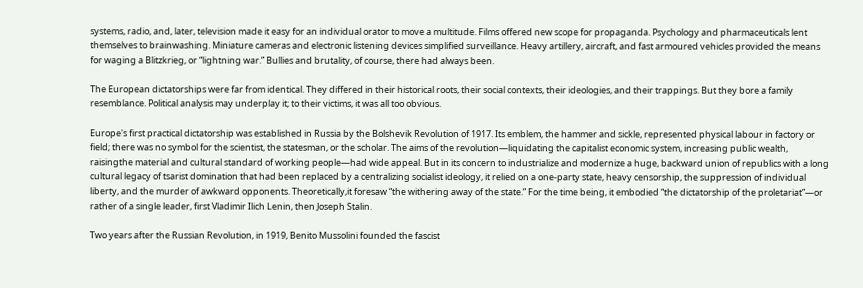systems, radio, and, later, television made it easy for an individual orator to move a multitude. Films offered new scope for propaganda. Psychology and pharmaceuticals lent themselves to brainwashing. Miniature cameras and electronic listening devices simplified surveillance. Heavy artillery, aircraft, and fast armoured vehicles provided the means for waging a Blitzkrieg, or “lightning war.” Bullies and brutality, of course, there had always been.

The European dictatorships were far from identical. They differed in their historical roots, their social contexts, their ideologies, and their trappings. But they bore a family resemblance. Political analysis may underplay it; to their victims, it was all too obvious.

Europe's first practical dictatorship was established in Russia by the Bolshevik Revolution of 1917. Its emblem, the hammer and sickle, represented physical labour in factory or field; there was no symbol for the scientist, the statesman, or the scholar. The aims of the revolution—liquidating the capitalist economic system, increasing public wealth, raisingthe material and cultural standard of working people—had wide appeal. But in its concern to industrialize and modernize a huge, backward union of republics with a long cultural legacy of tsarist domination that had been replaced by a centralizing socialist ideology, it relied on a one-party state, heavy censorship, the suppression of individual liberty, and the murder of awkward opponents. Theoretically,it foresaw “the withering away of the state.” For the time being, it embodied “the dictatorship of the proletariat”—or rather of a single leader, first Vladimir Ilich Lenin, then Joseph Stalin.

Two years after the Russian Revolution, in 1919, Benito Mussolini founded the fascist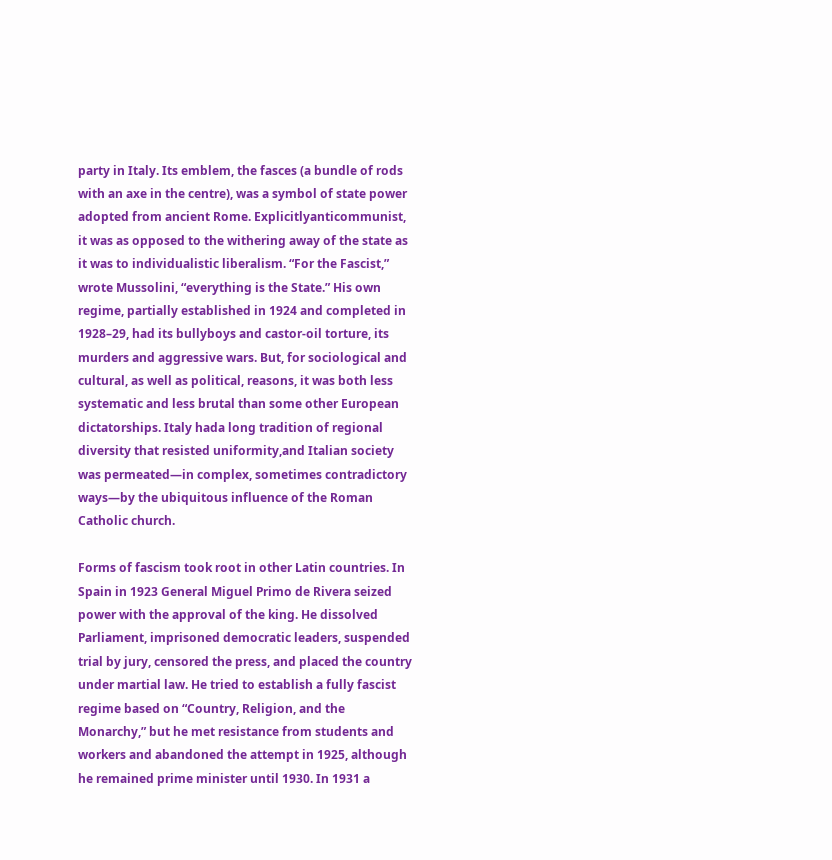party in Italy. Its emblem, the fasces (a bundle of rods with an axe in the centre), was a symbol of state power adopted from ancient Rome. Explicitlyanticommunist, it was as opposed to the withering away of the state as it was to individualistic liberalism. “For the Fascist,” wrote Mussolini, “everything is the State.” His own regime, partially established in 1924 and completed in 1928–29, had its bullyboys and castor-oil torture, its murders and aggressive wars. But, for sociological and cultural, as well as political, reasons, it was both less systematic and less brutal than some other European dictatorships. Italy hada long tradition of regional diversity that resisted uniformity,and Italian society was permeated—in complex, sometimes contradictory ways—by the ubiquitous influence of the Roman Catholic church.

Forms of fascism took root in other Latin countries. In Spain in 1923 General Miguel Primo de Rivera seized power with the approval of the king. He dissolved Parliament, imprisoned democratic leaders, suspended trial by jury, censored the press, and placed the country under martial law. He tried to establish a fully fascist regime based on “Country, Religion, and the Monarchy,” but he met resistance from students and workers and abandoned the attempt in 1925, although he remained prime minister until 1930. In 1931 a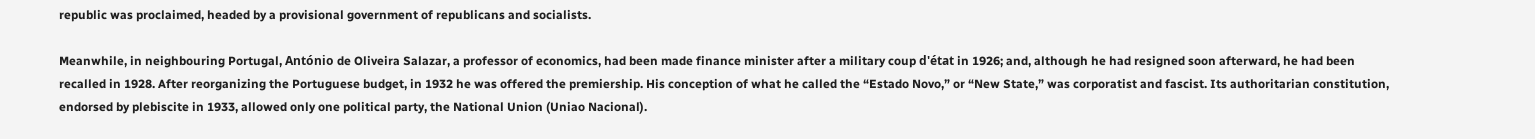republic was proclaimed, headed by a provisional government of republicans and socialists.

Meanwhile, in neighbouring Portugal, António de Oliveira Salazar, a professor of economics, had been made finance minister after a military coup d'état in 1926; and, although he had resigned soon afterward, he had been recalled in 1928. After reorganizing the Portuguese budget, in 1932 he was offered the premiership. His conception of what he called the “Estado Novo,” or “New State,” was corporatist and fascist. Its authoritarian constitution, endorsed by plebiscite in 1933, allowed only one political party, the National Union (Uniao Nacional).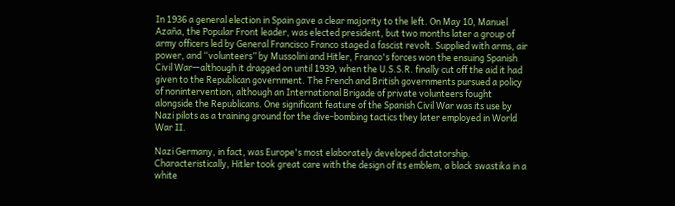In 1936 a general election in Spain gave a clear majority to the left. On May 10, Manuel Azaña, the Popular Front leader, was elected president, but two months later a group of army officers led by General Francisco Franco staged a fascist revolt. Supplied with arms, air power, and “volunteers” by Mussolini and Hitler, Franco's forces won the ensuing Spanish Civil War—although it dragged on until 1939, when the U.S.S.R. finally cut off the aid it had given to the Republican government. The French and British governments pursued a policy of nonintervention, although an International Brigade of private volunteers fought alongside the Republicans. One significant feature of the Spanish Civil War was its use by Nazi pilots as a training ground for the dive-bombing tactics they later employed in World War II.

Nazi Germany, in fact, was Europe's most elaborately developed dictatorship. Characteristically, Hitler took great care with the design of its emblem, a black swastika in a white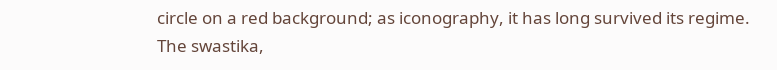circle on a red background; as iconography, it has long survived its regime. The swastika,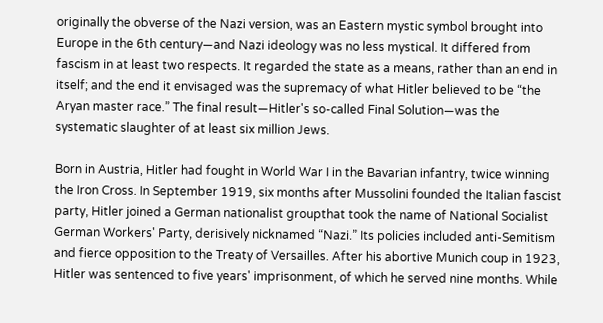originally the obverse of the Nazi version, was an Eastern mystic symbol brought into Europe in the 6th century—and Nazi ideology was no less mystical. It differed from fascism in at least two respects. It regarded the state as a means, rather than an end in itself; and the end it envisaged was the supremacy of what Hitler believed to be “the Aryan master race.” The final result—Hitler's so-called Final Solution—was the systematic slaughter of at least six million Jews.

Born in Austria, Hitler had fought in World War I in the Bavarian infantry, twice winning the Iron Cross. In September 1919, six months after Mussolini founded the Italian fascist party, Hitler joined a German nationalist groupthat took the name of National Socialist German Workers' Party, derisively nicknamed “Nazi.” Its policies included anti-Semitism and fierce opposition to the Treaty of Versailles. After his abortive Munich coup in 1923, Hitler was sentenced to five years' imprisonment, of which he served nine months. While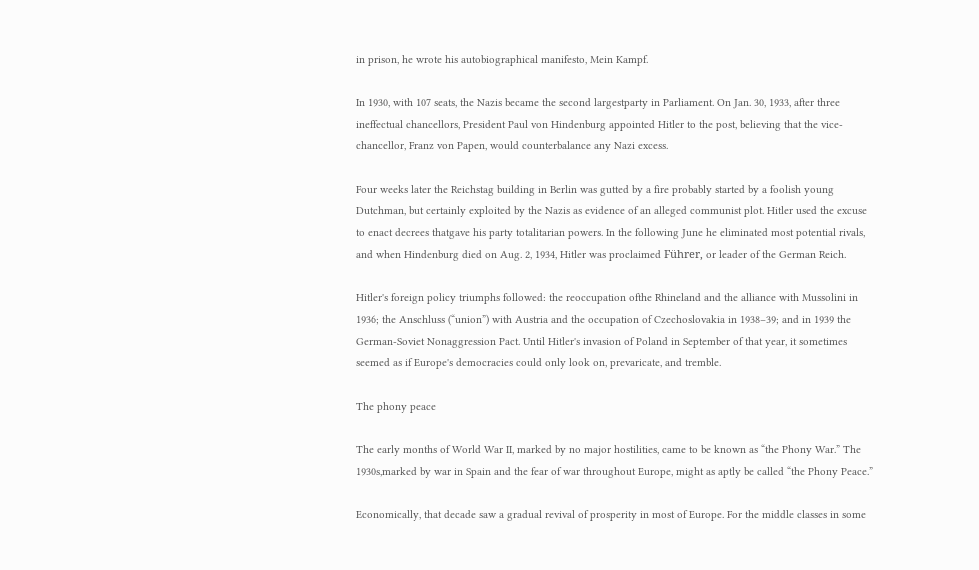in prison, he wrote his autobiographical manifesto, Mein Kampf.

In 1930, with 107 seats, the Nazis became the second largestparty in Parliament. On Jan. 30, 1933, after three ineffectual chancellors, President Paul von Hindenburg appointed Hitler to the post, believing that the vice-chancellor, Franz von Papen, would counterbalance any Nazi excess.

Four weeks later the Reichstag building in Berlin was gutted by a fire probably started by a foolish young Dutchman, but certainly exploited by the Nazis as evidence of an alleged communist plot. Hitler used the excuse to enact decrees thatgave his party totalitarian powers. In the following June he eliminated most potential rivals, and when Hindenburg died on Aug. 2, 1934, Hitler was proclaimed Führer, or leader of the German Reich.

Hitler's foreign policy triumphs followed: the reoccupation ofthe Rhineland and the alliance with Mussolini in 1936; the Anschluss (“union”) with Austria and the occupation of Czechoslovakia in 1938–39; and in 1939 the German-Soviet Nonaggression Pact. Until Hitler's invasion of Poland in September of that year, it sometimes seemed as if Europe's democracies could only look on, prevaricate, and tremble.

The phony peace

The early months of World War II, marked by no major hostilities, came to be known as “the Phony War.” The 1930s,marked by war in Spain and the fear of war throughout Europe, might as aptly be called “the Phony Peace.”

Economically, that decade saw a gradual revival of prosperity in most of Europe. For the middle classes in some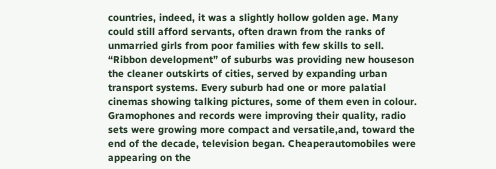countries, indeed, it was a slightly hollow golden age. Many could still afford servants, often drawn from the ranks of unmarried girls from poor families with few skills to sell. “Ribbon development” of suburbs was providing new houseson the cleaner outskirts of cities, served by expanding urban transport systems. Every suburb had one or more palatial cinemas showing talking pictures, some of them even in colour. Gramophones and records were improving their quality, radio sets were growing more compact and versatile,and, toward the end of the decade, television began. Cheaperautomobiles were appearing on the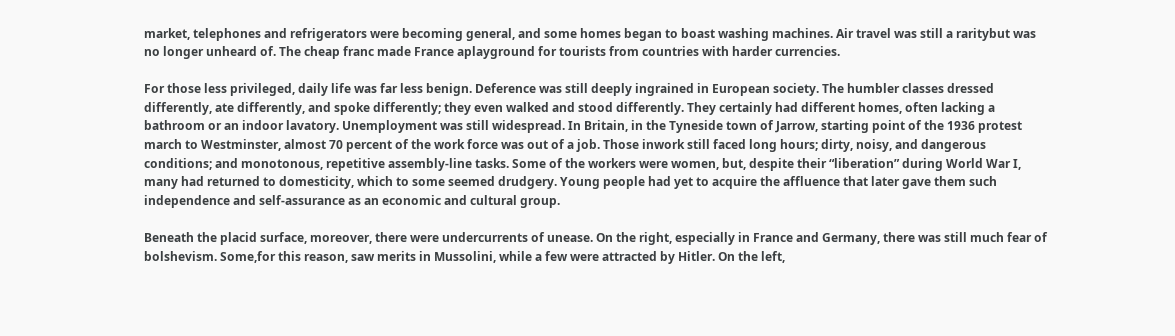market, telephones and refrigerators were becoming general, and some homes began to boast washing machines. Air travel was still a raritybut was no longer unheard of. The cheap franc made France aplayground for tourists from countries with harder currencies.

For those less privileged, daily life was far less benign. Deference was still deeply ingrained in European society. The humbler classes dressed differently, ate differently, and spoke differently; they even walked and stood differently. They certainly had different homes, often lacking a bathroom or an indoor lavatory. Unemployment was still widespread. In Britain, in the Tyneside town of Jarrow, starting point of the 1936 protest march to Westminster, almost 70 percent of the work force was out of a job. Those inwork still faced long hours; dirty, noisy, and dangerous conditions; and monotonous, repetitive assembly-line tasks. Some of the workers were women, but, despite their “liberation” during World War I, many had returned to domesticity, which to some seemed drudgery. Young people had yet to acquire the affluence that later gave them such independence and self-assurance as an economic and cultural group.

Beneath the placid surface, moreover, there were undercurrents of unease. On the right, especially in France and Germany, there was still much fear of bolshevism. Some,for this reason, saw merits in Mussolini, while a few were attracted by Hitler. On the left,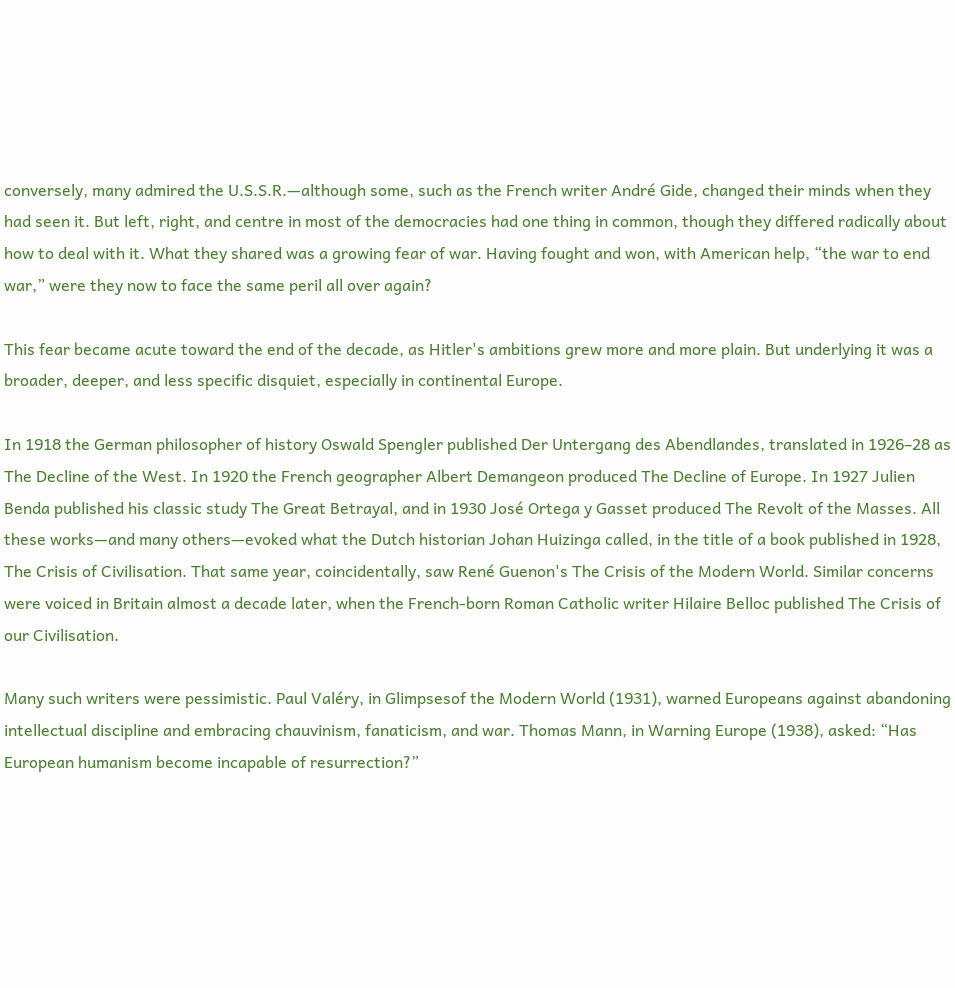conversely, many admired the U.S.S.R.—although some, such as the French writer André Gide, changed their minds when they had seen it. But left, right, and centre in most of the democracies had one thing in common, though they differed radically about how to deal with it. What they shared was a growing fear of war. Having fought and won, with American help, “the war to end war,” were they now to face the same peril all over again?

This fear became acute toward the end of the decade, as Hitler's ambitions grew more and more plain. But underlying it was a broader, deeper, and less specific disquiet, especially in continental Europe.

In 1918 the German philosopher of history Oswald Spengler published Der Untergang des Abendlandes, translated in 1926–28 as The Decline of the West. In 1920 the French geographer Albert Demangeon produced The Decline of Europe. In 1927 Julien Benda published his classic study The Great Betrayal, and in 1930 José Ortega y Gasset produced The Revolt of the Masses. All these works—and many others—evoked what the Dutch historian Johan Huizinga called, in the title of a book published in 1928, The Crisis of Civilisation. That same year, coincidentally, saw René Guenon's The Crisis of the Modern World. Similar concerns were voiced in Britain almost a decade later, when the French-born Roman Catholic writer Hilaire Belloc published The Crisis of our Civilisation.

Many such writers were pessimistic. Paul Valéry, in Glimpsesof the Modern World (1931), warned Europeans against abandoning intellectual discipline and embracing chauvinism, fanaticism, and war. Thomas Mann, in Warning Europe (1938), asked: “Has European humanism become incapable of resurrection?”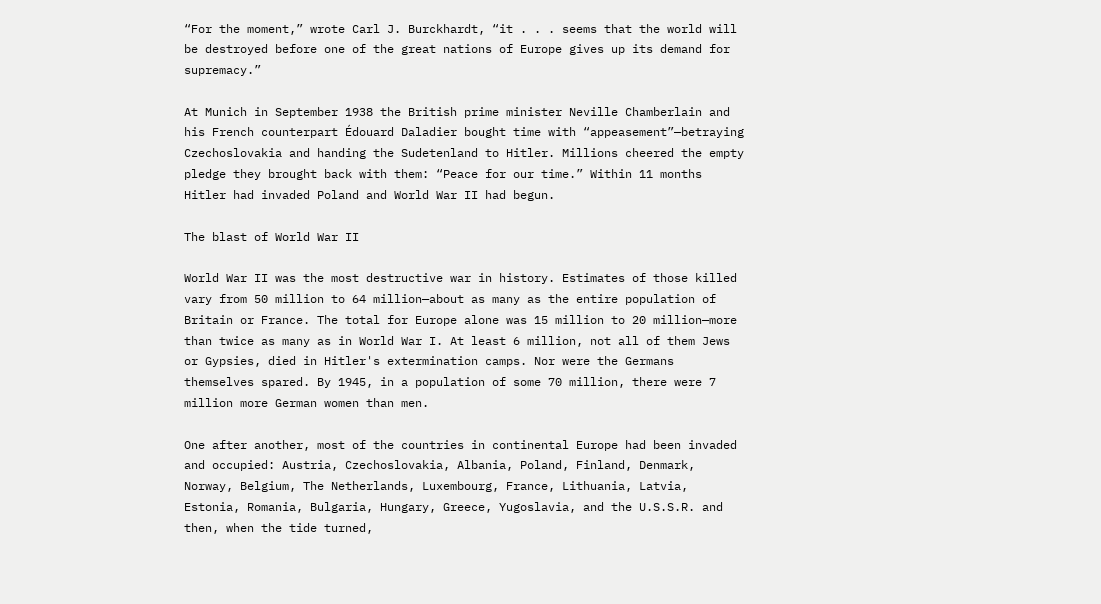“For the moment,” wrote Carl J. Burckhardt, “it . . . seems that the world will be destroyed before one of the great nations of Europe gives up its demand for supremacy.”

At Munich in September 1938 the British prime minister Neville Chamberlain and his French counterpart Édouard Daladier bought time with “appeasement”—betraying Czechoslovakia and handing the Sudetenland to Hitler. Millions cheered the empty pledge they brought back with them: “Peace for our time.” Within 11 months Hitler had invaded Poland and World War II had begun.

The blast of World War II

World War II was the most destructive war in history. Estimates of those killed vary from 50 million to 64 million—about as many as the entire population of Britain or France. The total for Europe alone was 15 million to 20 million—more than twice as many as in World War I. At least 6 million, not all of them Jews or Gypsies, died in Hitler's extermination camps. Nor were the Germans themselves spared. By 1945, in a population of some 70 million, there were 7 million more German women than men.

One after another, most of the countries in continental Europe had been invaded and occupied: Austria, Czechoslovakia, Albania, Poland, Finland, Denmark, Norway, Belgium, The Netherlands, Luxembourg, France, Lithuania, Latvia, Estonia, Romania, Bulgaria, Hungary, Greece, Yugoslavia, and the U.S.S.R. and then, when the tide turned,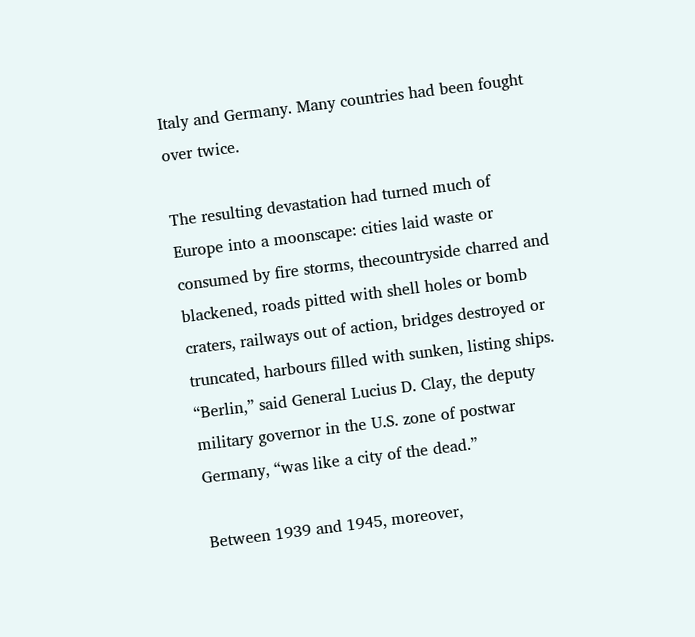Italy and Germany. Many countries had been fought over twice.

The resulting devastation had turned much of Europe into a moonscape: cities laid waste or consumed by fire storms, thecountryside charred and blackened, roads pitted with shell holes or bomb craters, railways out of action, bridges destroyed or truncated, harbours filled with sunken, listing ships. “Berlin,” said General Lucius D. Clay, the deputy military governor in the U.S. zone of postwar Germany, “was like a city of the dead.”

Between 1939 and 1945, moreover,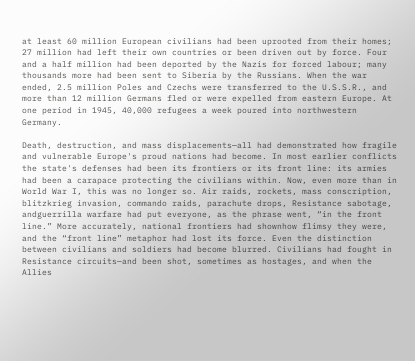at least 60 million European civilians had been uprooted from their homes; 27 million had left their own countries or been driven out by force. Four and a half million had been deported by the Nazis for forced labour; many thousands more had been sent to Siberia by the Russians. When the war ended, 2.5 million Poles and Czechs were transferred to the U.S.S.R., and more than 12 million Germans fled or were expelled from eastern Europe. At one period in 1945, 40,000 refugees a week poured into northwestern Germany.

Death, destruction, and mass displacements—all had demonstrated how fragile and vulnerable Europe's proud nations had become. In most earlier conflicts the state's defenses had been its frontiers or its front line: its armies had been a carapace protecting the civilians within. Now, even more than in World War I, this was no longer so. Air raids, rockets, mass conscription, blitzkrieg invasion, commando raids, parachute drops, Resistance sabotage, andguerrilla warfare had put everyone, as the phrase went, “in the front line.” More accurately, national frontiers had shownhow flimsy they were, and the “front line” metaphor had lost its force. Even the distinction between civilians and soldiers had become blurred. Civilians had fought in Resistance circuits—and been shot, sometimes as hostages, and when the Allies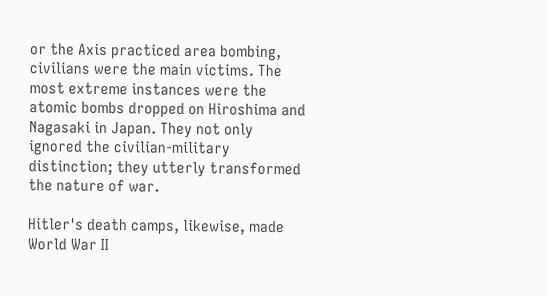or the Axis practiced area bombing, civilians were the main victims. The most extreme instances were the atomic bombs dropped on Hiroshima and Nagasaki in Japan. They not only ignored the civilian-military distinction; they utterly transformed the nature of war.

Hitler's death camps, likewise, made World War II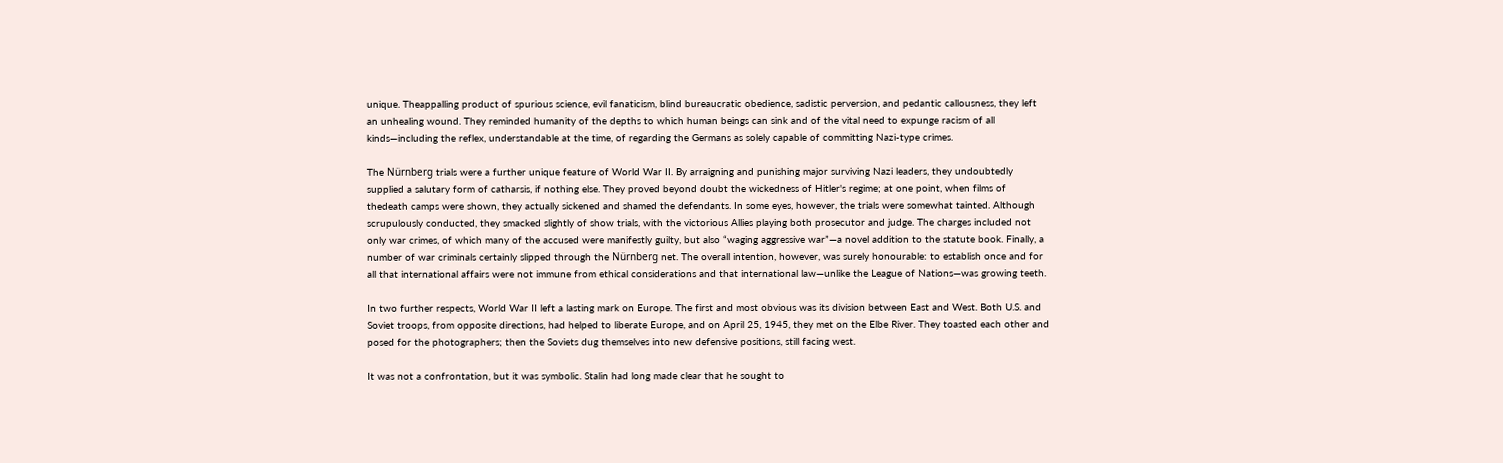unique. Theappalling product of spurious science, evil fanaticism, blind bureaucratic obedience, sadistic perversion, and pedantic callousness, they left an unhealing wound. They reminded humanity of the depths to which human beings can sink and of the vital need to expunge racism of all kinds—including the reflex, understandable at the time, of regarding the Germans as solely capable of committing Nazi-type crimes.

The Nürnberg trials were a further unique feature of World War II. By arraigning and punishing major surviving Nazi leaders, they undoubtedly supplied a salutary form of catharsis, if nothing else. They proved beyond doubt the wickedness of Hitler's regime; at one point, when films of thedeath camps were shown, they actually sickened and shamed the defendants. In some eyes, however, the trials were somewhat tainted. Although scrupulously conducted, they smacked slightly of show trials, with the victorious Allies playing both prosecutor and judge. The charges included not only war crimes, of which many of the accused were manifestly guilty, but also “waging aggressive war”—a novel addition to the statute book. Finally, a number of war criminals certainly slipped through the Nürnberg net. The overall intention, however, was surely honourable: to establish once and for all that international affairs were not immune from ethical considerations and that international law—unlike the League of Nations—was growing teeth.

In two further respects, World War II left a lasting mark on Europe. The first and most obvious was its division between East and West. Both U.S. and Soviet troops, from opposite directions, had helped to liberate Europe, and on April 25, 1945, they met on the Elbe River. They toasted each other and posed for the photographers; then the Soviets dug themselves into new defensive positions, still facing west.

It was not a confrontation, but it was symbolic. Stalin had long made clear that he sought to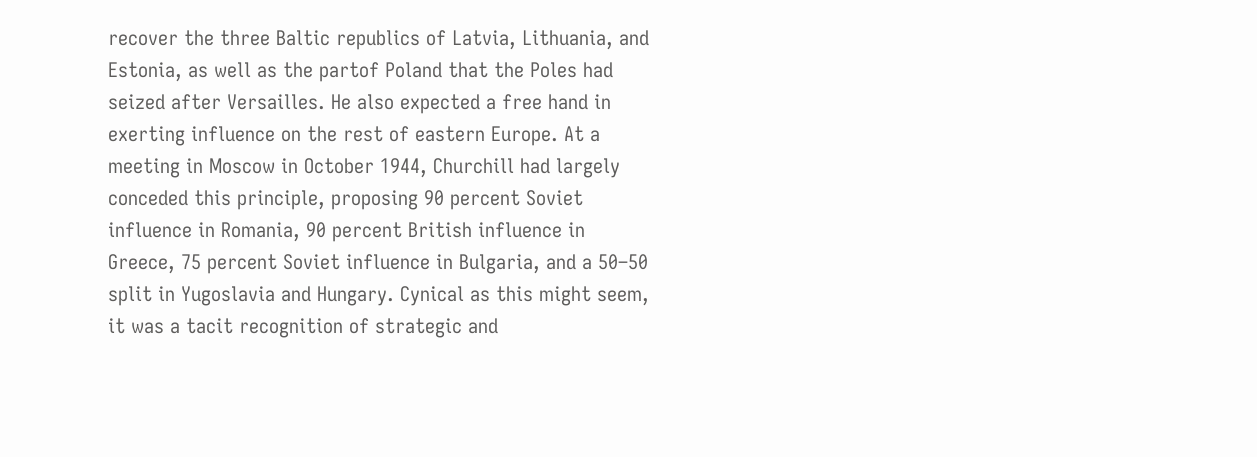recover the three Baltic republics of Latvia, Lithuania, and Estonia, as well as the partof Poland that the Poles had seized after Versailles. He also expected a free hand in exerting influence on the rest of eastern Europe. At a meeting in Moscow in October 1944, Churchill had largely conceded this principle, proposing 90 percent Soviet influence in Romania, 90 percent British influence in Greece, 75 percent Soviet influence in Bulgaria, and a 50–50 split in Yugoslavia and Hungary. Cynical as this might seem, it was a tacit recognition of strategic and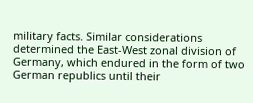military facts. Similar considerations determined the East-West zonal division of Germany, which endured in the form of two German republics until their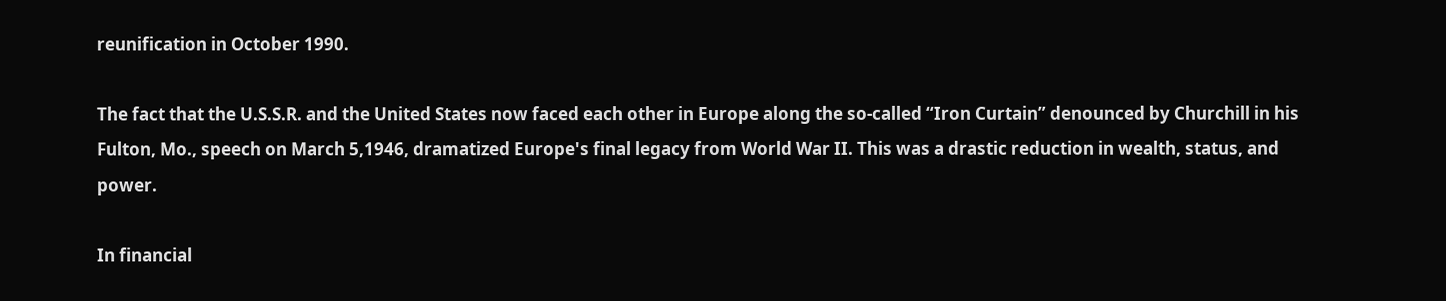reunification in October 1990.

The fact that the U.S.S.R. and the United States now faced each other in Europe along the so-called “Iron Curtain” denounced by Churchill in his Fulton, Mo., speech on March 5,1946, dramatized Europe's final legacy from World War II. This was a drastic reduction in wealth, status, and power.

In financial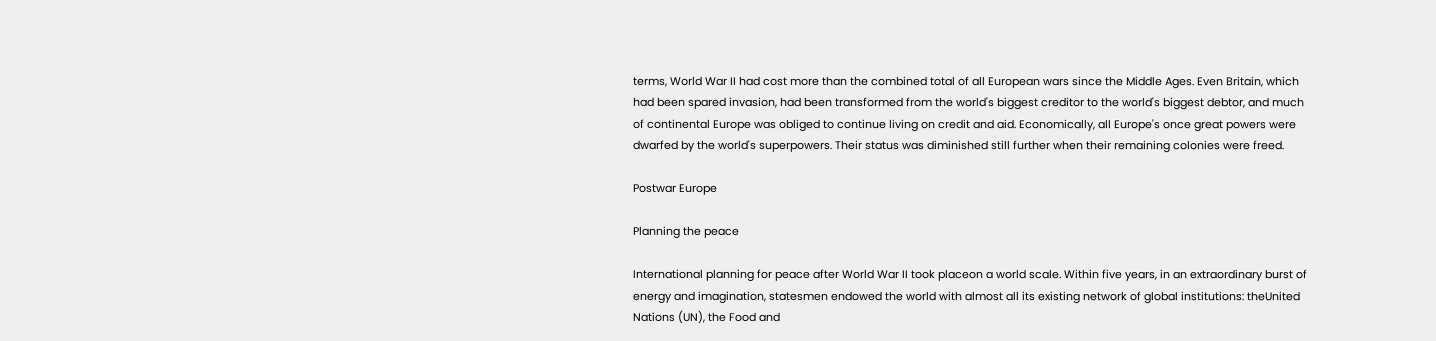terms, World War II had cost more than the combined total of all European wars since the Middle Ages. Even Britain, which had been spared invasion, had been transformed from the world's biggest creditor to the world's biggest debtor, and much of continental Europe was obliged to continue living on credit and aid. Economically, all Europe's once great powers were dwarfed by the world's superpowers. Their status was diminished still further when their remaining colonies were freed.

Postwar Europe

Planning the peace

International planning for peace after World War II took placeon a world scale. Within five years, in an extraordinary burst of energy and imagination, statesmen endowed the world with almost all its existing network of global institutions: theUnited Nations (UN), the Food and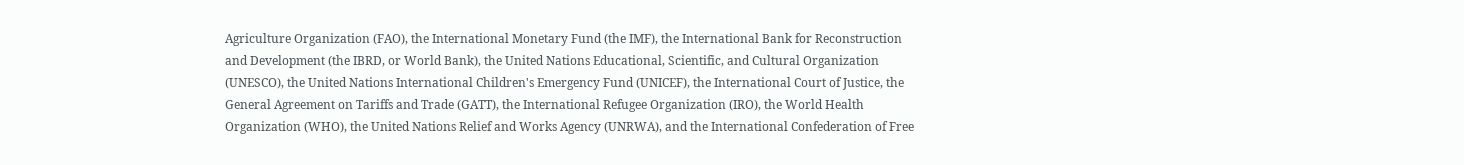Agriculture Organization (FAO), the International Monetary Fund (the IMF), the International Bank for Reconstruction and Development (the IBRD, or World Bank), the United Nations Educational, Scientific, and Cultural Organization (UNESCO), the United Nations International Children's Emergency Fund (UNICEF), the International Court of Justice, the General Agreement on Tariffs and Trade (GATT), the International Refugee Organization (IRO), the World Health Organization (WHO), the United Nations Relief and Works Agency (UNRWA), and the International Confederation of Free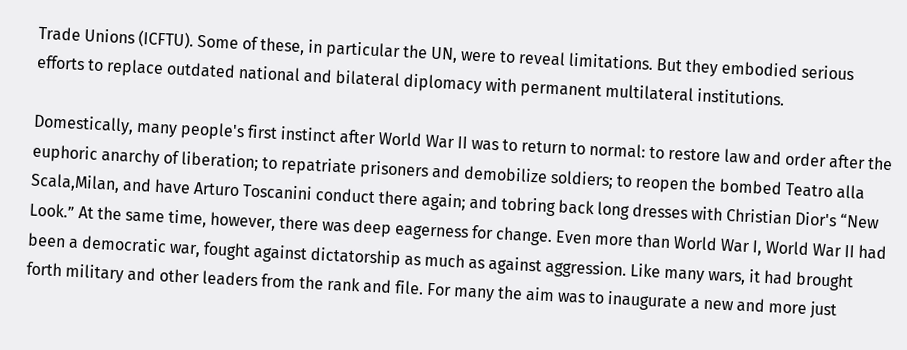Trade Unions (ICFTU). Some of these, in particular the UN, were to reveal limitations. But they embodied serious efforts to replace outdated national and bilateral diplomacy with permanent multilateral institutions.

Domestically, many people's first instinct after World War II was to return to normal: to restore law and order after the euphoric anarchy of liberation; to repatriate prisoners and demobilize soldiers; to reopen the bombed Teatro alla Scala,Milan, and have Arturo Toscanini conduct there again; and tobring back long dresses with Christian Dior's “New Look.” At the same time, however, there was deep eagerness for change. Even more than World War I, World War II had been a democratic war, fought against dictatorship as much as against aggression. Like many wars, it had brought forth military and other leaders from the rank and file. For many the aim was to inaugurate a new and more just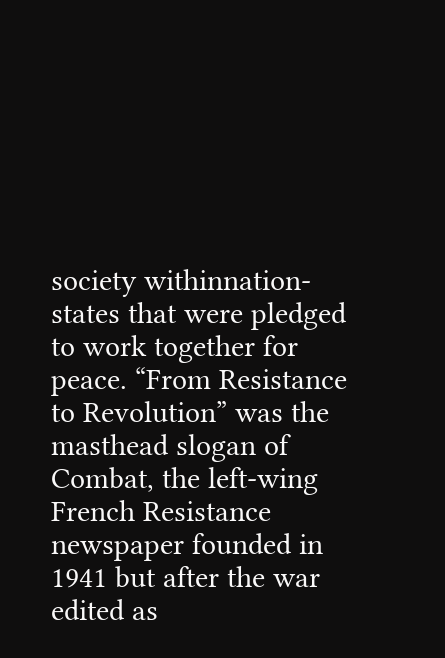society withinnation-states that were pledged to work together for peace. “From Resistance to Revolution” was the masthead slogan of Combat, the left-wing French Resistance newspaper founded in 1941 but after the war edited as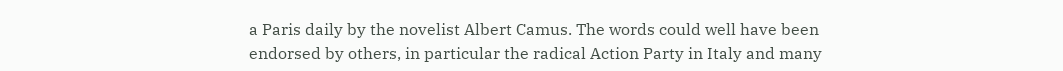a Paris daily by the novelist Albert Camus. The words could well have been endorsed by others, in particular the radical Action Party in Italy and many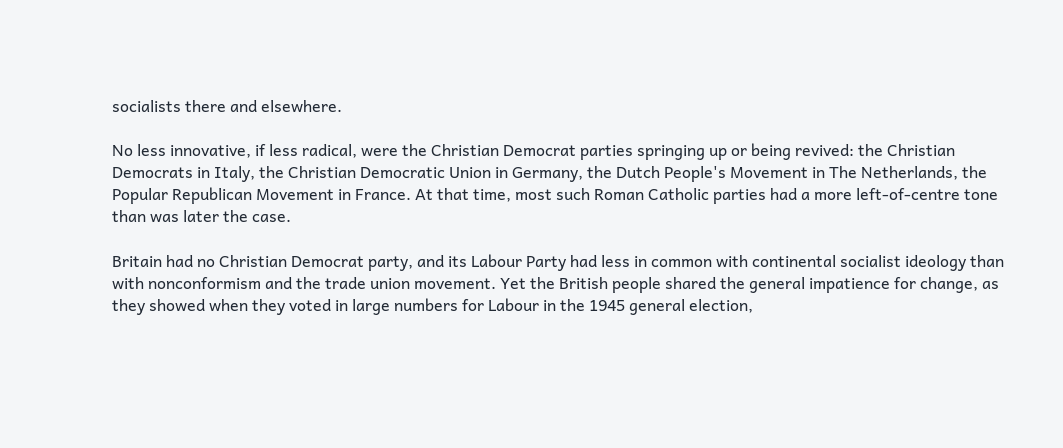socialists there and elsewhere.

No less innovative, if less radical, were the Christian Democrat parties springing up or being revived: the Christian Democrats in Italy, the Christian Democratic Union in Germany, the Dutch People's Movement in The Netherlands, the Popular Republican Movement in France. At that time, most such Roman Catholic parties had a more left-of-centre tone than was later the case.

Britain had no Christian Democrat party, and its Labour Party had less in common with continental socialist ideology than with nonconformism and the trade union movement. Yet the British people shared the general impatience for change, as they showed when they voted in large numbers for Labour in the 1945 general election,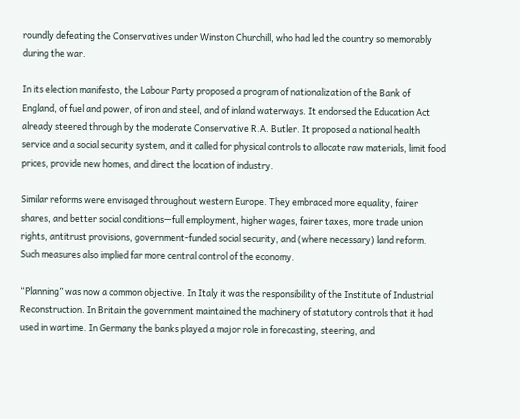roundly defeating the Conservatives under Winston Churchill, who had led the country so memorably during the war.

In its election manifesto, the Labour Party proposed a program of nationalization of the Bank of England, of fuel and power, of iron and steel, and of inland waterways. It endorsed the Education Act already steered through by the moderate Conservative R.A. Butler. It proposed a national health service and a social security system, and it called for physical controls to allocate raw materials, limit food prices, provide new homes, and direct the location of industry.

Similar reforms were envisaged throughout western Europe. They embraced more equality, fairer shares, and better social conditions—full employment, higher wages, fairer taxes, more trade union rights, antitrust provisions, government-funded social security, and (where necessary) land reform. Such measures also implied far more central control of the economy.

“Planning” was now a common objective. In Italy it was the responsibility of the Institute of Industrial Reconstruction. In Britain the government maintained the machinery of statutory controls that it had used in wartime. In Germany the banks played a major role in forecasting, steering, and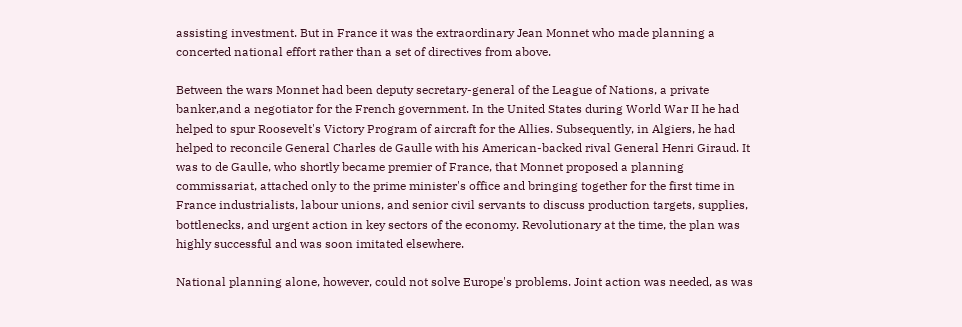assisting investment. But in France it was the extraordinary Jean Monnet who made planning a concerted national effort rather than a set of directives from above.

Between the wars Monnet had been deputy secretary-general of the League of Nations, a private banker,and a negotiator for the French government. In the United States during World War II he had helped to spur Roosevelt's Victory Program of aircraft for the Allies. Subsequently, in Algiers, he had helped to reconcile General Charles de Gaulle with his American-backed rival General Henri Giraud. It was to de Gaulle, who shortly became premier of France, that Monnet proposed a planning commissariat, attached only to the prime minister's office and bringing together for the first time in France industrialists, labour unions, and senior civil servants to discuss production targets, supplies, bottlenecks, and urgent action in key sectors of the economy. Revolutionary at the time, the plan was highly successful and was soon imitated elsewhere.

National planning alone, however, could not solve Europe's problems. Joint action was needed, as was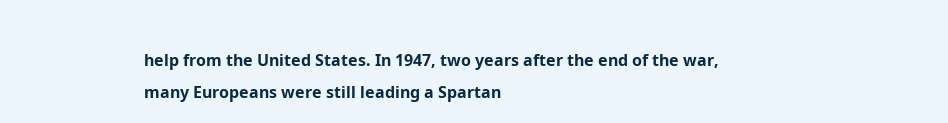help from the United States. In 1947, two years after the end of the war, many Europeans were still leading a Spartan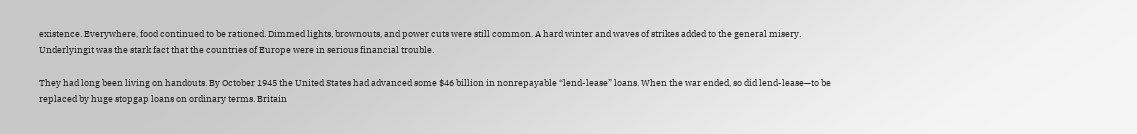existence. Everywhere, food continued to be rationed. Dimmed lights, brownouts, and power cuts were still common. A hard winter and waves of strikes added to the general misery. Underlyingit was the stark fact that the countries of Europe were in serious financial trouble.

They had long been living on handouts. By October 1945 the United States had advanced some $46 billion in nonrepayable “lend-lease” loans. When the war ended, so did lend-lease—to be replaced by huge stopgap loans on ordinary terms. Britain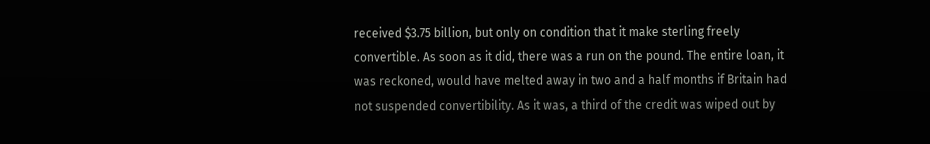received $3.75 billion, but only on condition that it make sterling freely convertible. As soon as it did, there was a run on the pound. The entire loan, it was reckoned, would have melted away in two and a half months if Britain had not suspended convertibility. As it was, a third of the credit was wiped out by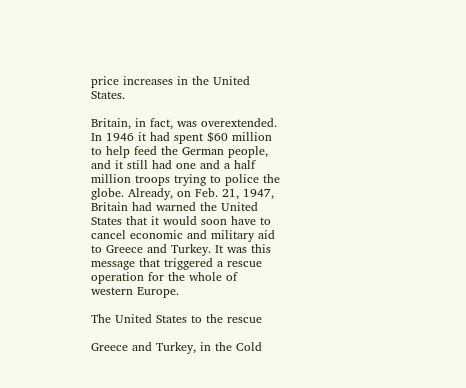price increases in the United States.

Britain, in fact, was overextended. In 1946 it had spent $60 million to help feed the German people, and it still had one and a half million troops trying to police the globe. Already, on Feb. 21, 1947, Britain had warned the United States that it would soon have to cancel economic and military aid to Greece and Turkey. It was this message that triggered a rescue operation for the whole of western Europe.

The United States to the rescue

Greece and Turkey, in the Cold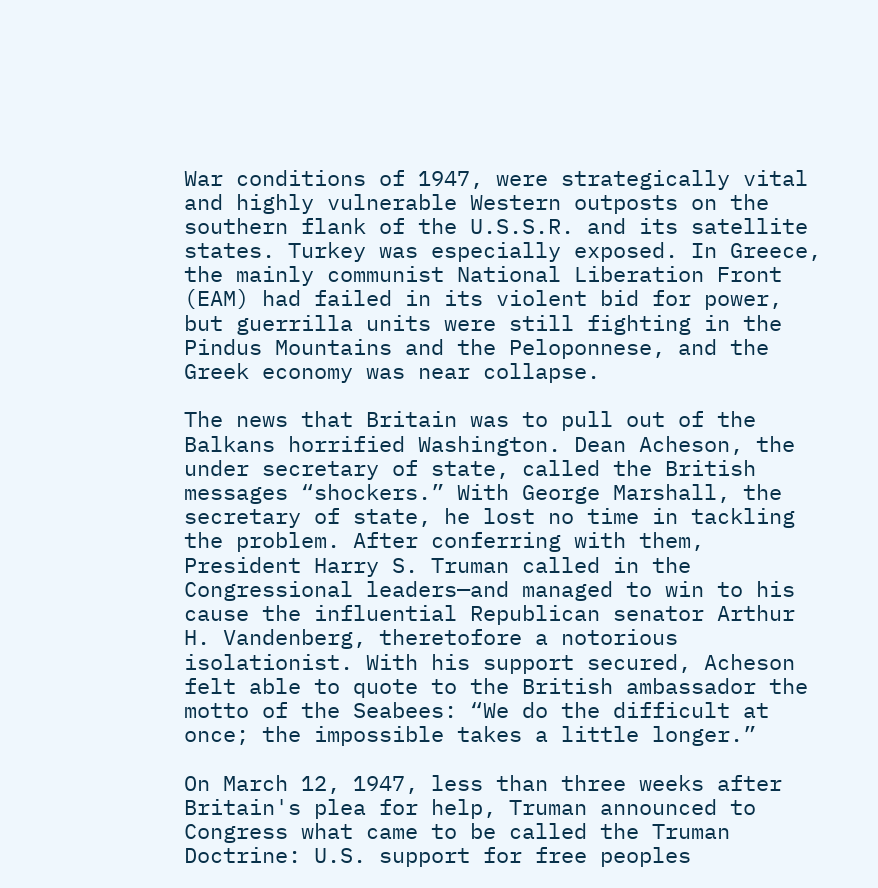War conditions of 1947, were strategically vital and highly vulnerable Western outposts on the southern flank of the U.S.S.R. and its satellite states. Turkey was especially exposed. In Greece, the mainly communist National Liberation Front (EAM) had failed in its violent bid for power, but guerrilla units were still fighting in the Pindus Mountains and the Peloponnese, and the Greek economy was near collapse.

The news that Britain was to pull out of the Balkans horrified Washington. Dean Acheson, the under secretary of state, called the British messages “shockers.” With George Marshall, the secretary of state, he lost no time in tackling the problem. After conferring with them, President Harry S. Truman called in the Congressional leaders—and managed to win to his cause the influential Republican senator Arthur H. Vandenberg, theretofore a notorious isolationist. With his support secured, Acheson felt able to quote to the British ambassador the motto of the Seabees: “We do the difficult at once; the impossible takes a little longer.”

On March 12, 1947, less than three weeks after Britain's plea for help, Truman announced to Congress what came to be called the Truman Doctrine: U.S. support for free peoples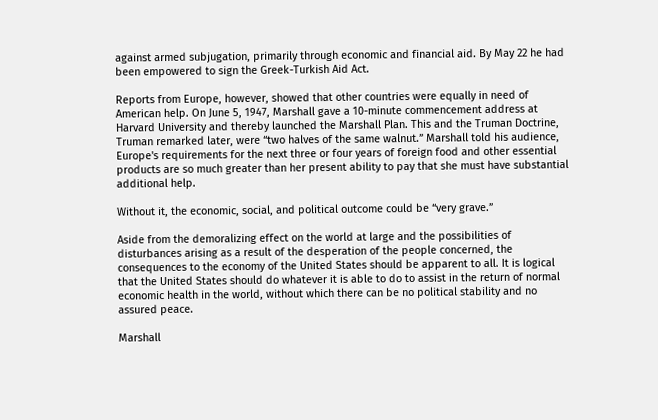against armed subjugation, primarily through economic and financial aid. By May 22 he had been empowered to sign the Greek-Turkish Aid Act.

Reports from Europe, however, showed that other countries were equally in need of American help. On June 5, 1947, Marshall gave a 10-minute commencement address at Harvard University and thereby launched the Marshall Plan. This and the Truman Doctrine, Truman remarked later, were “two halves of the same walnut.” Marshall told his audience, Europe's requirements for the next three or four years of foreign food and other essential products are so much greater than her present ability to pay that she must have substantial additional help.

Without it, the economic, social, and political outcome could be “very grave.”

Aside from the demoralizing effect on the world at large and the possibilities of disturbances arising as a result of the desperation of the people concerned, the consequences to the economy of the United States should be apparent to all. It is logical that the United States should do whatever it is able to do to assist in the return of normal economic health in the world, without which there can be no political stability and no assured peace.

Marshall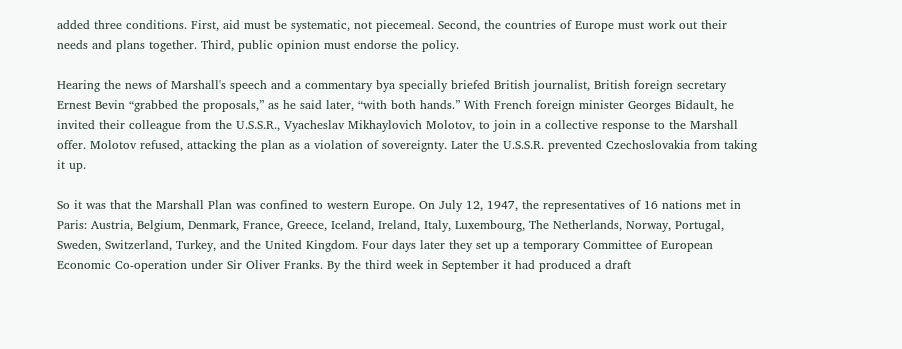added three conditions. First, aid must be systematic, not piecemeal. Second, the countries of Europe must work out their needs and plans together. Third, public opinion must endorse the policy.

Hearing the news of Marshall's speech and a commentary bya specially briefed British journalist, British foreign secretary Ernest Bevin “grabbed the proposals,” as he said later, “with both hands.” With French foreign minister Georges Bidault, he invited their colleague from the U.S.S.R., Vyacheslav Mikhaylovich Molotov, to join in a collective response to the Marshall offer. Molotov refused, attacking the plan as a violation of sovereignty. Later the U.S.S.R. prevented Czechoslovakia from taking it up.

So it was that the Marshall Plan was confined to western Europe. On July 12, 1947, the representatives of 16 nations met in Paris: Austria, Belgium, Denmark, France, Greece, Iceland, Ireland, Italy, Luxembourg, The Netherlands, Norway, Portugal, Sweden, Switzerland, Turkey, and the United Kingdom. Four days later they set up a temporary Committee of European Economic Co-operation under Sir Oliver Franks. By the third week in September it had produced a draft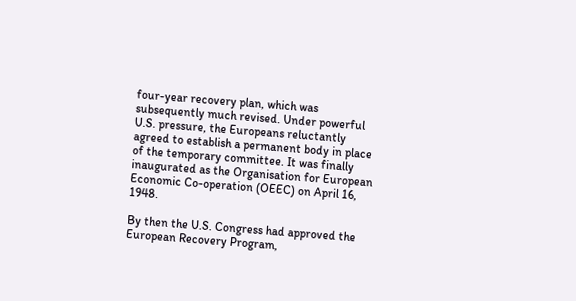four-year recovery plan, which was subsequently much revised. Under powerful U.S. pressure, the Europeans reluctantly agreed to establish a permanent body in place of the temporary committee. It was finally inaugurated as the Organisation for European Economic Co-operation (OEEC) on April 16, 1948.

By then the U.S. Congress had approved the European Recovery Program,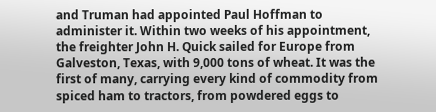and Truman had appointed Paul Hoffman to administer it. Within two weeks of his appointment, the freighter John H. Quick sailed for Europe from Galveston, Texas, with 9,000 tons of wheat. It was the first of many, carrying every kind of commodity from spiced ham to tractors, from powdered eggs to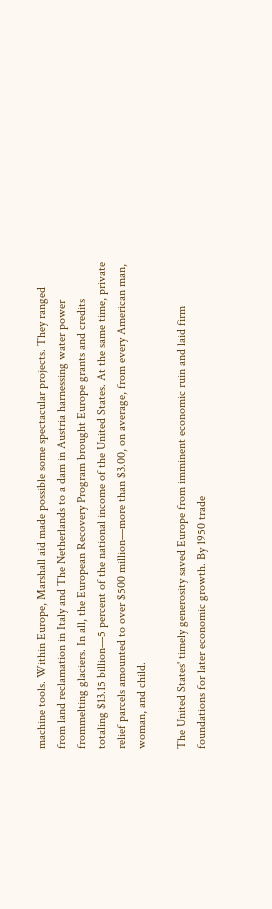machine tools. Within Europe, Marshall aid made possible some spectacular projects. They ranged from land reclamation in Italy and The Netherlands to a dam in Austria harnessing water power frommelting glaciers. In all, the European Recovery Program brought Europe grants and credits totaling $13.15 billion—5 percent of the national income of the United States. At the same time, private relief parcels amounted to over $500 million—more than $3.00, on average, from every American man, woman, and child.

The United States' timely generosity saved Europe from imminent economic ruin and laid firm foundations for later economic growth. By 1950 trade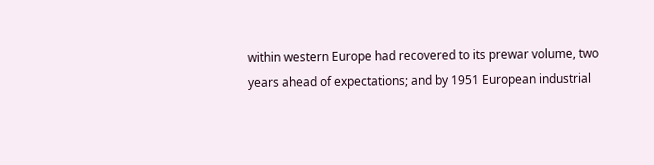within western Europe had recovered to its prewar volume, two years ahead of expectations; and by 1951 European industrial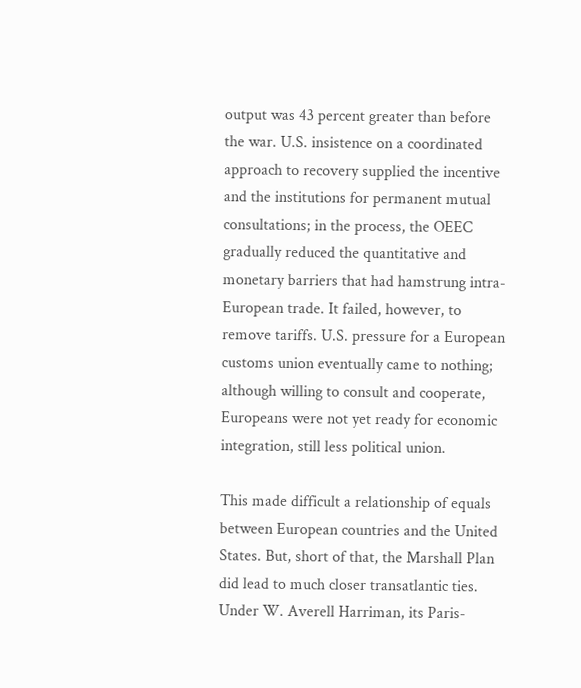output was 43 percent greater than before the war. U.S. insistence on a coordinated approach to recovery supplied the incentive and the institutions for permanent mutual consultations; in the process, the OEEC gradually reduced the quantitative and monetary barriers that had hamstrung intra-European trade. It failed, however, to remove tariffs. U.S. pressure for a European customs union eventually came to nothing; although willing to consult and cooperate, Europeans were not yet ready for economic integration, still less political union.

This made difficult a relationship of equals between European countries and the United States. But, short of that, the Marshall Plan did lead to much closer transatlantic ties. Under W. Averell Harriman, its Paris-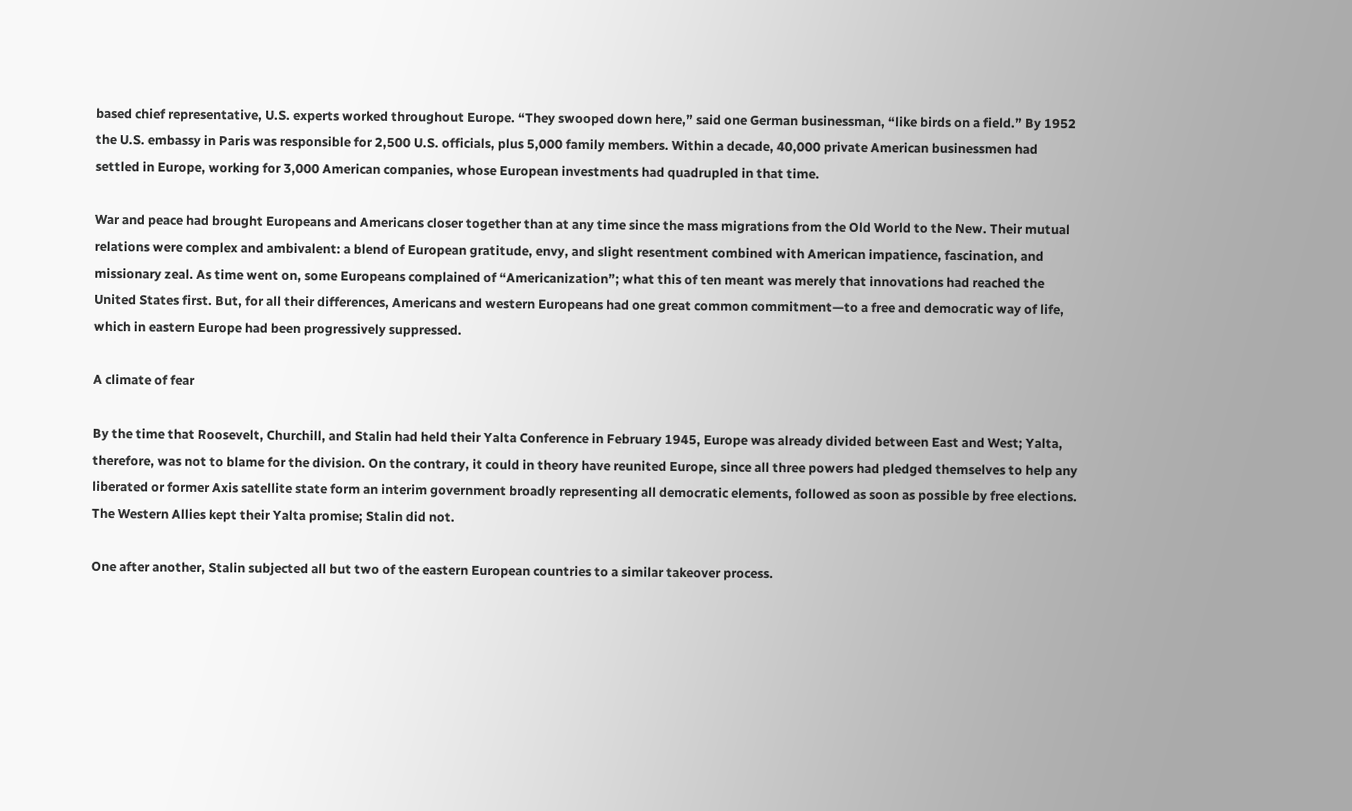based chief representative, U.S. experts worked throughout Europe. “They swooped down here,” said one German businessman, “like birds on a field.” By 1952 the U.S. embassy in Paris was responsible for 2,500 U.S. officials, plus 5,000 family members. Within a decade, 40,000 private American businessmen had settled in Europe, working for 3,000 American companies, whose European investments had quadrupled in that time.

War and peace had brought Europeans and Americans closer together than at any time since the mass migrations from the Old World to the New. Their mutual relations were complex and ambivalent: a blend of European gratitude, envy, and slight resentment combined with American impatience, fascination, and missionary zeal. As time went on, some Europeans complained of “Americanization”; what this of ten meant was merely that innovations had reached the United States first. But, for all their differences, Americans and western Europeans had one great common commitment—to a free and democratic way of life, which in eastern Europe had been progressively suppressed.

A climate of fear

By the time that Roosevelt, Churchill, and Stalin had held their Yalta Conference in February 1945, Europe was already divided between East and West; Yalta, therefore, was not to blame for the division. On the contrary, it could in theory have reunited Europe, since all three powers had pledged themselves to help any liberated or former Axis satellite state form an interim government broadly representing all democratic elements, followed as soon as possible by free elections. The Western Allies kept their Yalta promise; Stalin did not.

One after another, Stalin subjected all but two of the eastern European countries to a similar takeover process.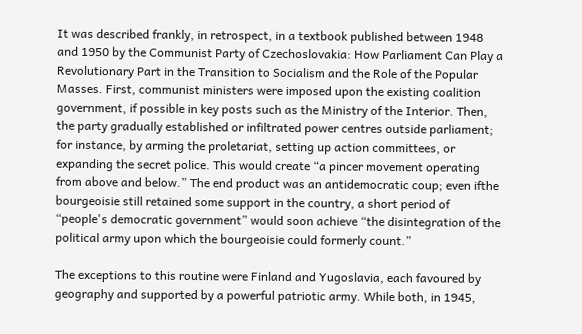It was described frankly, in retrospect, in a textbook published between 1948 and 1950 by the Communist Party of Czechoslovakia: How Parliament Can Play a Revolutionary Part in the Transition to Socialism and the Role of the Popular Masses. First, communist ministers were imposed upon the existing coalition government, if possible in key posts such as the Ministry of the Interior. Then, the party gradually established or infiltrated power centres outside parliament; for instance, by arming the proletariat, setting up action committees, or expanding the secret police. This would create “a pincer movement operating from above and below.” The end product was an antidemocratic coup; even ifthe bourgeoisie still retained some support in the country, a short period of “people's democratic government” would soon achieve “the disintegration of the political army upon which the bourgeoisie could formerly count.”

The exceptions to this routine were Finland and Yugoslavia, each favoured by geography and supported by a powerful patriotic army. While both, in 1945,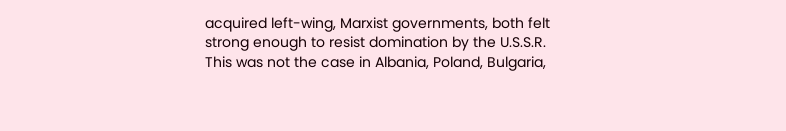acquired left-wing, Marxist governments, both felt strong enough to resist domination by the U.S.S.R. This was not the case in Albania, Poland, Bulgaria,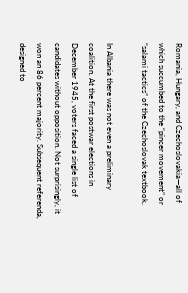Romania, Hungary, and Czechoslovakia—all of which succumbed to the “pincer movement” or “salami tactics” of the Czechoslovak textbook.

In Albania there was not even a preliminary coalition. At the first postwar elections in December 1945, voters faced a single list of candidates without opposition. Not surprisingly, it won an 86 percent majority. Subsequent referenda, designed to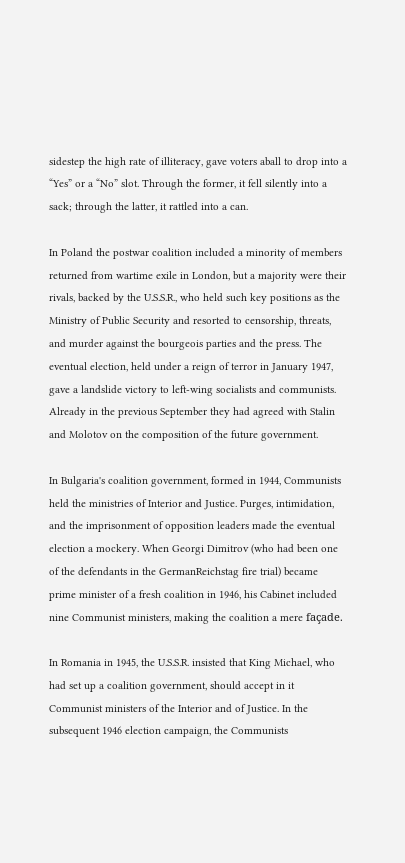sidestep the high rate of illiteracy, gave voters aball to drop into a “Yes” or a “No” slot. Through the former, it fell silently into a sack; through the latter, it rattled into a can.

In Poland the postwar coalition included a minority of members returned from wartime exile in London, but a majority were their rivals, backed by the U.S.S.R., who held such key positions as the Ministry of Public Security and resorted to censorship, threats, and murder against the bourgeois parties and the press. The eventual election, held under a reign of terror in January 1947, gave a landslide victory to left-wing socialists and communists. Already in the previous September they had agreed with Stalin and Molotov on the composition of the future government.

In Bulgaria's coalition government, formed in 1944, Communists held the ministries of Interior and Justice. Purges, intimidation, and the imprisonment of opposition leaders made the eventual election a mockery. When Georgi Dimitrov (who had been one of the defendants in the GermanReichstag fire trial) became prime minister of a fresh coalition in 1946, his Cabinet included nine Communist ministers, making the coalition a mere façade.

In Romania in 1945, the U.S.S.R. insisted that King Michael, who had set up a coalition government, should accept in it Communist ministers of the Interior and of Justice. In the subsequent 1946 election campaign, the Communists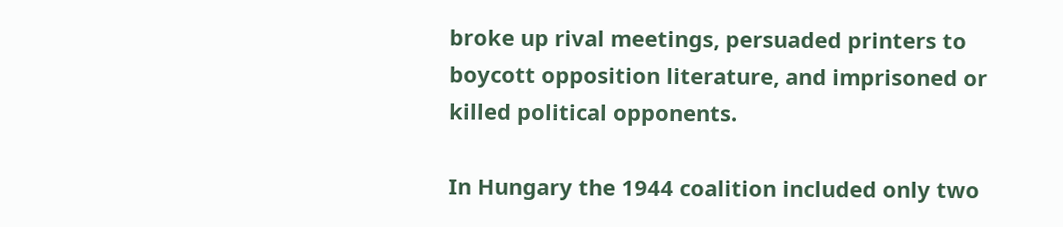broke up rival meetings, persuaded printers to boycott opposition literature, and imprisoned or killed political opponents.

In Hungary the 1944 coalition included only two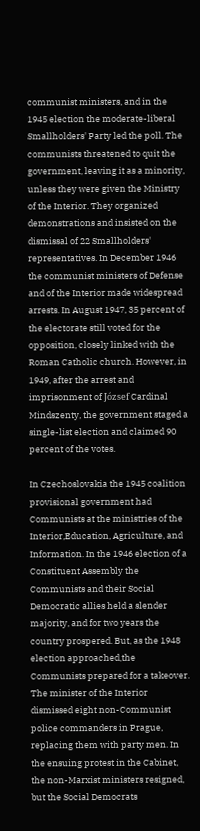communist ministers, and in the 1945 election the moderate-liberal Smallholders' Party led the poll. The communists threatened to quit the government, leaving it as a minority, unless they were given the Ministry of the Interior. They organized demonstrations and insisted on the dismissal of 22 Smallholders' representatives. In December 1946 the communist ministers of Defense and of the Interior made widespread arrests. In August 1947, 35 percent of the electorate still voted for the opposition, closely linked with the Roman Catholic church. However, in 1949, after the arrest and imprisonment of József Cardinal Mindszenty, the government staged a single-list election and claimed 90 percent of the votes.

In Czechoslovakia the 1945 coalition provisional government had Communists at the ministries of the Interior,Education, Agriculture, and Information. In the 1946 election of a Constituent Assembly the Communists and their Social Democratic allies held a slender majority, and for two years the country prospered. But, as the 1948 election approached,the Communists prepared for a takeover. The minister of the Interior dismissed eight non-Communist police commanders in Prague, replacing them with party men. In the ensuing protest in the Cabinet, the non-Marxist ministers resigned, but the Social Democrats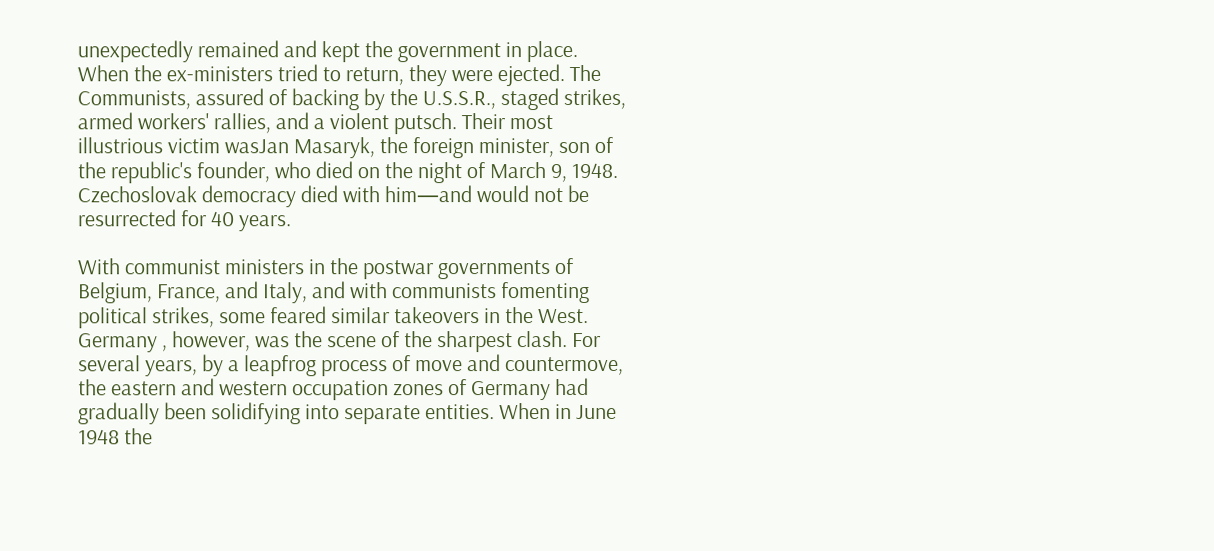unexpectedly remained and kept the government in place. When the ex-ministers tried to return, they were ejected. The Communists, assured of backing by the U.S.S.R., staged strikes, armed workers' rallies, and a violent putsch. Their most illustrious victim wasJan Masaryk, the foreign minister, son of the republic's founder, who died on the night of March 9, 1948. Czechoslovak democracy died with him—and would not be resurrected for 40 years.

With communist ministers in the postwar governments of Belgium, France, and Italy, and with communists fomenting political strikes, some feared similar takeovers in the West. Germany , however, was the scene of the sharpest clash. For several years, by a leapfrog process of move and countermove, the eastern and western occupation zones of Germany had gradually been solidifying into separate entities. When in June 1948 the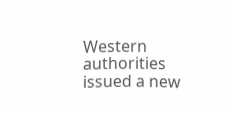Western authorities issued a new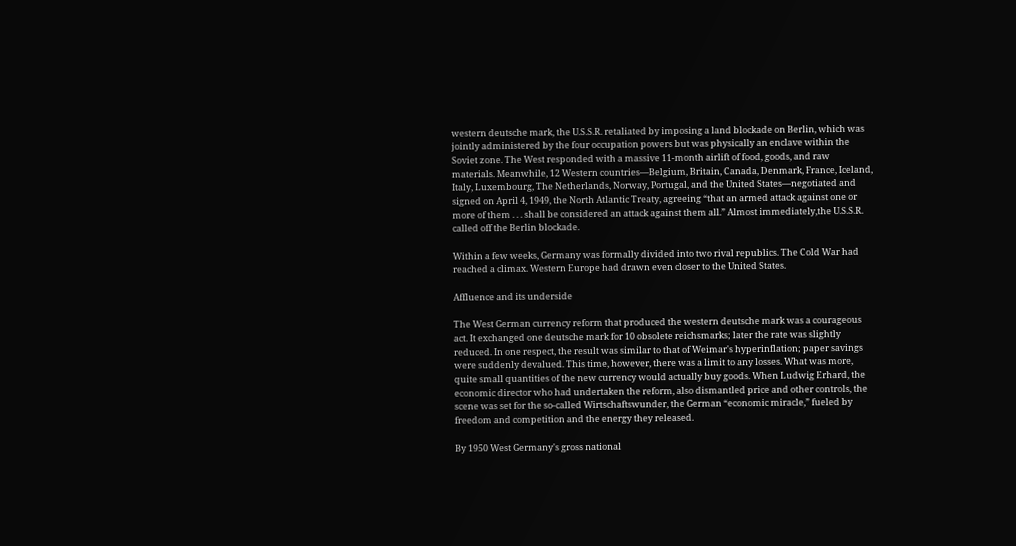western deutsche mark, the U.S.S.R. retaliated by imposing a land blockade on Berlin, which was jointly administered by the four occupation powers but was physically an enclave within the Soviet zone. The West responded with a massive 11-month airlift of food, goods, and raw materials. Meanwhile, 12 Western countries—Belgium, Britain, Canada, Denmark, France, Iceland, Italy, Luxembourg, The Netherlands, Norway, Portugal, and the United States—negotiated and signed on April 4, 1949, the North Atlantic Treaty, agreeing “that an armed attack against one or more of them . . . shall be considered an attack against them all.” Almost immediately,the U.S.S.R. called off the Berlin blockade.

Within a few weeks, Germany was formally divided into two rival republics. The Cold War had reached a climax. Western Europe had drawn even closer to the United States.

Affluence and its underside

The West German currency reform that produced the western deutsche mark was a courageous act. It exchanged one deutsche mark for 10 obsolete reichsmarks; later the rate was slightly reduced. In one respect, the result was similar to that of Weimar's hyperinflation; paper savings were suddenly devalued. This time, however, there was a limit to any losses. What was more, quite small quantities of the new currency would actually buy goods. When Ludwig Erhard, the economic director who had undertaken the reform, also dismantled price and other controls, the scene was set for the so-called Wirtschaftswunder, the German “economic miracle,” fueled by freedom and competition and the energy they released.

By 1950 West Germany's gross national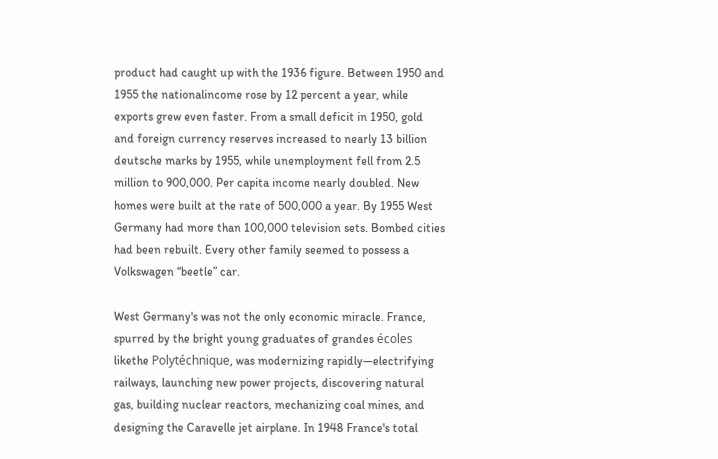product had caught up with the 1936 figure. Between 1950 and 1955 the nationalincome rose by 12 percent a year, while exports grew even faster. From a small deficit in 1950, gold and foreign currency reserves increased to nearly 13 billion deutsche marks by 1955, while unemployment fell from 2.5 million to 900,000. Per capita income nearly doubled. New homes were built at the rate of 500,000 a year. By 1955 West Germany had more than 100,000 television sets. Bombed cities had been rebuilt. Every other family seemed to possess a Volkswagen “beetle” car.

West Germany's was not the only economic miracle. France, spurred by the bright young graduates of grandes écoles likethe Polytéchnique, was modernizing rapidly—electrifying railways, launching new power projects, discovering natural gas, building nuclear reactors, mechanizing coal mines, and designing the Caravelle jet airplane. In 1948 France's total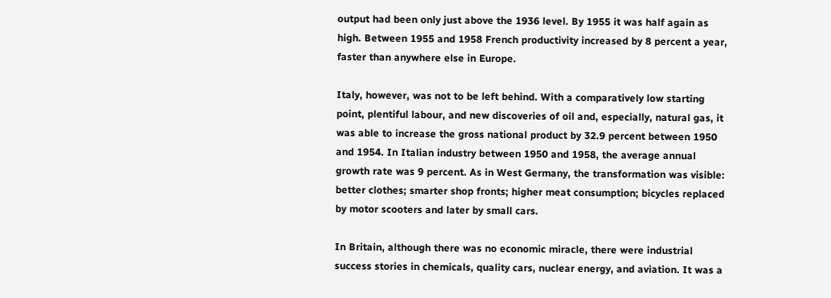output had been only just above the 1936 level. By 1955 it was half again as high. Between 1955 and 1958 French productivity increased by 8 percent a year, faster than anywhere else in Europe.

Italy, however, was not to be left behind. With a comparatively low starting point, plentiful labour, and new discoveries of oil and, especially, natural gas, it was able to increase the gross national product by 32.9 percent between 1950 and 1954. In Italian industry between 1950 and 1958, the average annual growth rate was 9 percent. As in West Germany, the transformation was visible: better clothes; smarter shop fronts; higher meat consumption; bicycles replaced by motor scooters and later by small cars.

In Britain, although there was no economic miracle, there were industrial success stories in chemicals, quality cars, nuclear energy, and aviation. It was a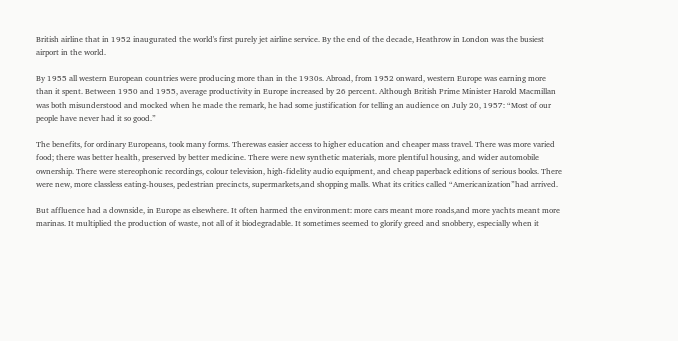British airline that in 1952 inaugurated the world's first purely jet airline service. By the end of the decade, Heathrow in London was the busiest airport in the world.

By 1955 all western European countries were producing more than in the 1930s. Abroad, from 1952 onward, western Europe was earning more than it spent. Between 1950 and 1955, average productivity in Europe increased by 26 percent. Although British Prime Minister Harold Macmillan was both misunderstood and mocked when he made the remark, he had some justification for telling an audience on July 20, 1957: “Most of our people have never had it so good.”

The benefits, for ordinary Europeans, took many forms. Therewas easier access to higher education and cheaper mass travel. There was more varied food; there was better health, preserved by better medicine. There were new synthetic materials, more plentiful housing, and wider automobile ownership. There were stereophonic recordings, colour television, high-fidelity audio equipment, and cheap paperback editions of serious books. There were new, more classless eating-houses, pedestrian precincts, supermarkets,and shopping malls. What its critics called “Americanization”had arrived.

But affluence had a downside, in Europe as elsewhere. It often harmed the environment: more cars meant more roads,and more yachts meant more marinas. It multiplied the production of waste, not all of it biodegradable. It sometimes seemed to glorify greed and snobbery, especially when it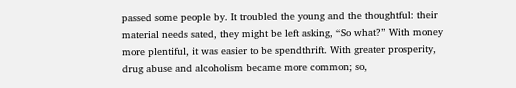passed some people by. It troubled the young and the thoughtful: their material needs sated, they might be left asking, “So what?” With money more plentiful, it was easier to be spendthrift. With greater prosperity, drug abuse and alcoholism became more common; so,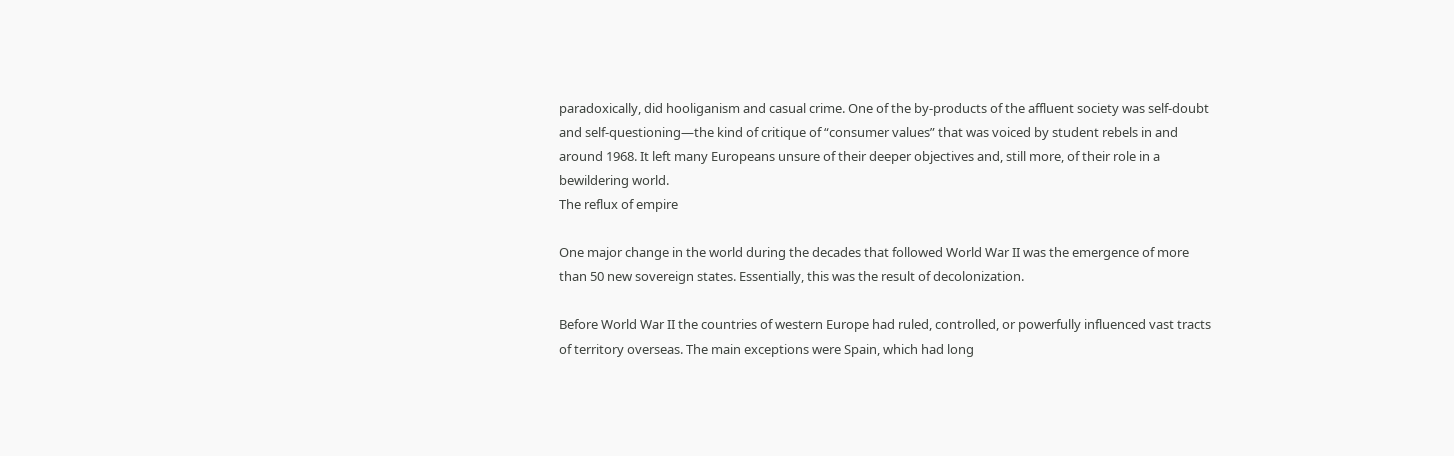paradoxically, did hooliganism and casual crime. One of the by-products of the affluent society was self-doubt and self-questioning—the kind of critique of “consumer values” that was voiced by student rebels in and around 1968. It left many Europeans unsure of their deeper objectives and, still more, of their role in a bewildering world.
The reflux of empire

One major change in the world during the decades that followed World War II was the emergence of more than 50 new sovereign states. Essentially, this was the result of decolonization.

Before World War II the countries of western Europe had ruled, controlled, or powerfully influenced vast tracts of territory overseas. The main exceptions were Spain, which had long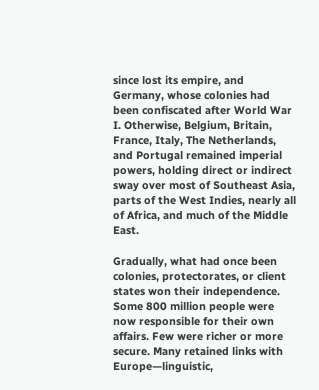since lost its empire, and Germany, whose colonies had been confiscated after World War I. Otherwise, Belgium, Britain, France, Italy, The Netherlands, and Portugal remained imperial powers, holding direct or indirect sway over most of Southeast Asia, parts of the West Indies, nearly all of Africa, and much of the Middle East.

Gradually, what had once been colonies, protectorates, or client states won their independence. Some 800 million people were now responsible for their own affairs. Few were richer or more secure. Many retained links with Europe—linguistic,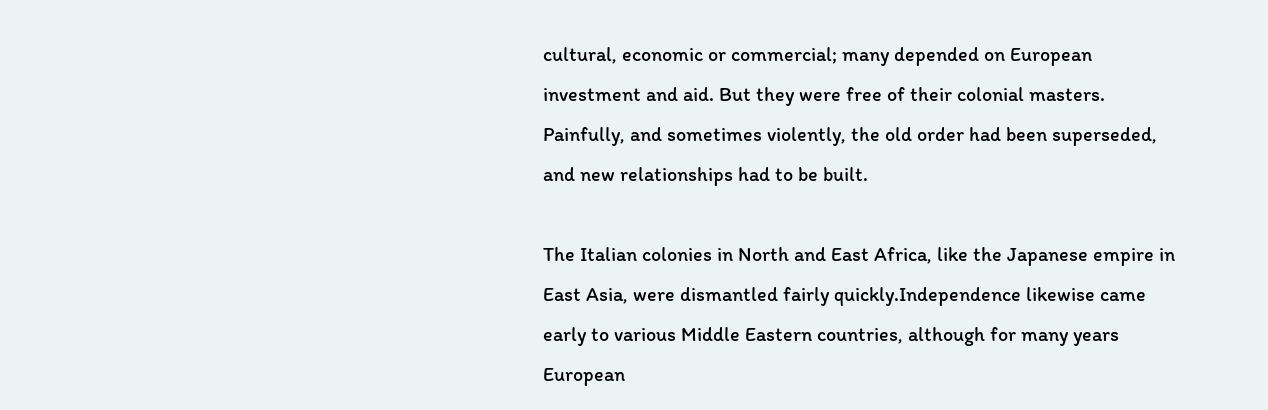cultural, economic or commercial; many depended on European investment and aid. But they were free of their colonial masters. Painfully, and sometimes violently, the old order had been superseded, and new relationships had to be built.

The Italian colonies in North and East Africa, like the Japanese empire in East Asia, were dismantled fairly quickly.Independence likewise came early to various Middle Eastern countries, although for many years European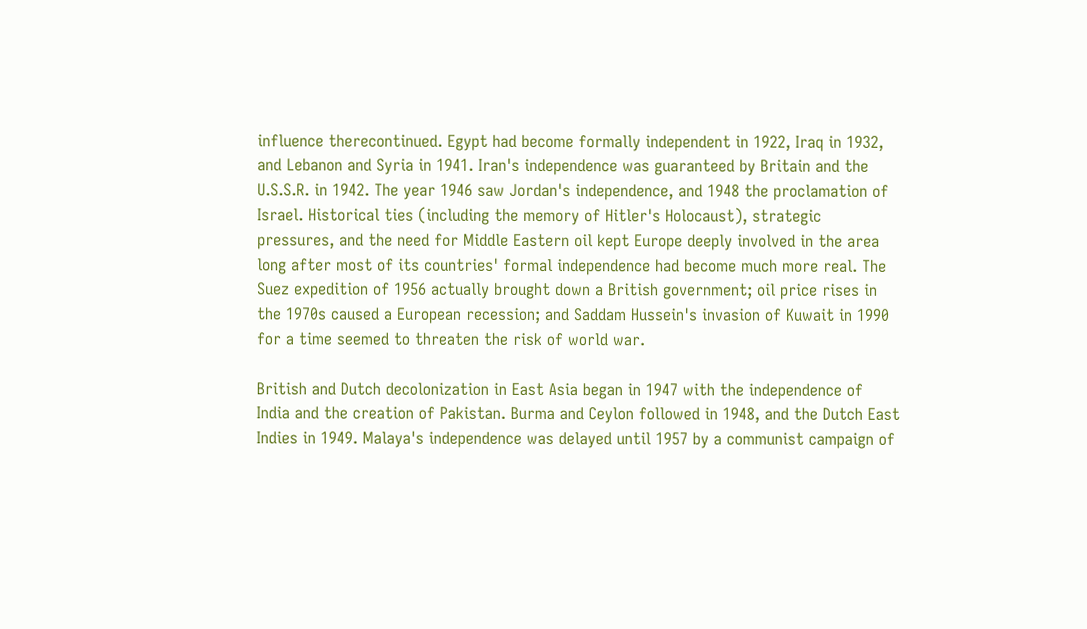influence therecontinued. Egypt had become formally independent in 1922, Iraq in 1932, and Lebanon and Syria in 1941. Iran's independence was guaranteed by Britain and the U.S.S.R. in 1942. The year 1946 saw Jordan's independence, and 1948 the proclamation of Israel. Historical ties (including the memory of Hitler's Holocaust), strategic pressures, and the need for Middle Eastern oil kept Europe deeply involved in the area long after most of its countries' formal independence had become much more real. The Suez expedition of 1956 actually brought down a British government; oil price rises in the 1970s caused a European recession; and Saddam Hussein's invasion of Kuwait in 1990 for a time seemed to threaten the risk of world war.

British and Dutch decolonization in East Asia began in 1947 with the independence of India and the creation of Pakistan. Burma and Ceylon followed in 1948, and the Dutch East Indies in 1949. Malaya's independence was delayed until 1957 by a communist campaign of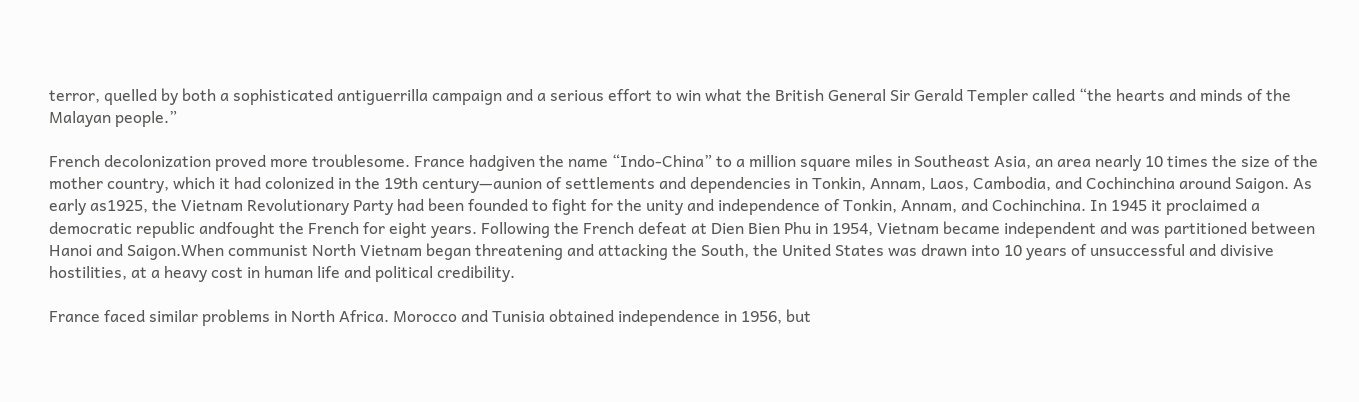terror, quelled by both a sophisticated antiguerrilla campaign and a serious effort to win what the British General Sir Gerald Templer called “the hearts and minds of the Malayan people.”

French decolonization proved more troublesome. France hadgiven the name “Indo-China” to a million square miles in Southeast Asia, an area nearly 10 times the size of the mother country, which it had colonized in the 19th century—aunion of settlements and dependencies in Tonkin, Annam, Laos, Cambodia, and Cochinchina around Saigon. As early as1925, the Vietnam Revolutionary Party had been founded to fight for the unity and independence of Tonkin, Annam, and Cochinchina. In 1945 it proclaimed a democratic republic andfought the French for eight years. Following the French defeat at Dien Bien Phu in 1954, Vietnam became independent and was partitioned between Hanoi and Saigon.When communist North Vietnam began threatening and attacking the South, the United States was drawn into 10 years of unsuccessful and divisive hostilities, at a heavy cost in human life and political credibility.

France faced similar problems in North Africa. Morocco and Tunisia obtained independence in 1956, but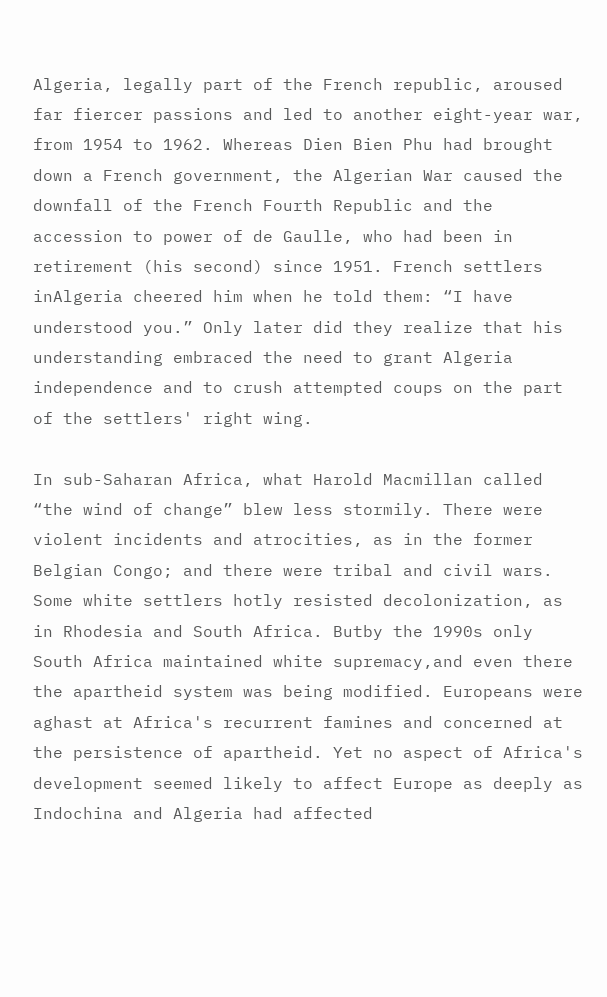Algeria, legally part of the French republic, aroused far fiercer passions and led to another eight-year war, from 1954 to 1962. Whereas Dien Bien Phu had brought down a French government, the Algerian War caused the downfall of the French Fourth Republic and the accession to power of de Gaulle, who had been in retirement (his second) since 1951. French settlers inAlgeria cheered him when he told them: “I have understood you.” Only later did they realize that his understanding embraced the need to grant Algeria independence and to crush attempted coups on the part of the settlers' right wing.

In sub-Saharan Africa, what Harold Macmillan called “the wind of change” blew less stormily. There were violent incidents and atrocities, as in the former Belgian Congo; and there were tribal and civil wars. Some white settlers hotly resisted decolonization, as in Rhodesia and South Africa. Butby the 1990s only South Africa maintained white supremacy,and even there the apartheid system was being modified. Europeans were aghast at Africa's recurrent famines and concerned at the persistence of apartheid. Yet no aspect of Africa's development seemed likely to affect Europe as deeply as Indochina and Algeria had affected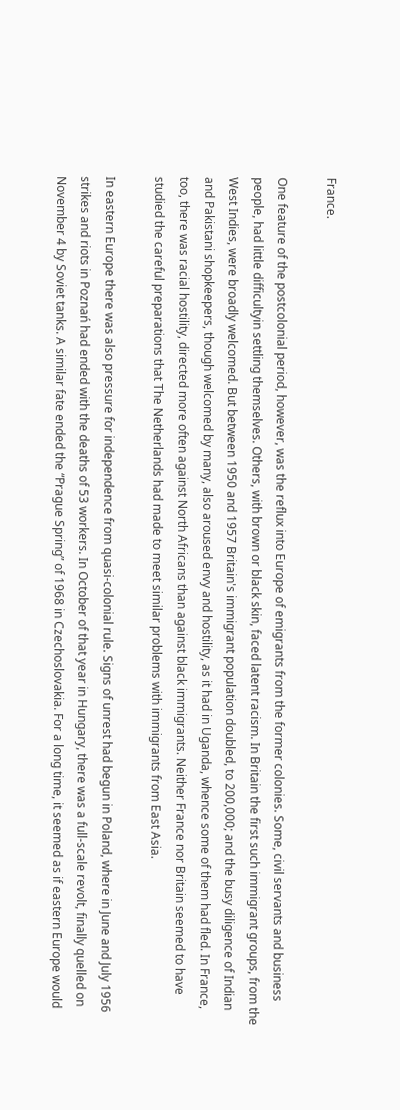France.

One feature of the postcolonial period, however, was the reflux into Europe of emigrants from the former colonies. Some, civil servants and business people, had little difficultyin settling themselves. Others, with brown or black skin, faced latent racism. In Britain the first such immigrant groups, from the West Indies, were broadly welcomed. But between 1950 and 1957 Britain's immigrant population doubled, to 200,000; and the busy diligence of Indian and Pakistani shopkeepers, though welcomed by many, also aroused envy and hostility, as it had in Uganda, whence some of them had fled. In France, too, there was racial hostility, directed more often against North Africans than against black immigrants. Neither France nor Britain seemed to have studied the careful preparations that The Netherlands had made to meet similar problems with immigrants from East Asia.

In eastern Europe there was also pressure for independence from quasi-colonial rule. Signs of unrest had begun in Poland, where in June and July 1956 strikes and riots in Poznań had ended with the deaths of 53 workers. In October of that year in Hungary, there was a full-scale revolt, finally quelled on November 4 by Soviet tanks. A similar fate ended the “Prague Spring” of 1968 in Czechoslovakia. For a long time, it seemed as if eastern Europe would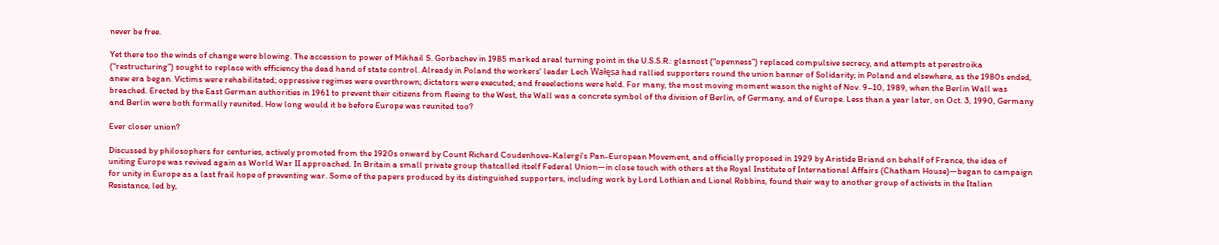never be free.

Yet there too the winds of change were blowing. The accession to power of Mikhail S. Gorbachev in 1985 marked areal turning point in the U.S.S.R.: glasnost (“openness”) replaced compulsive secrecy, and attempts at perestroika (“restructuring”) sought to replace with efficiency the dead hand of state control. Already in Poland the workers' leader Lech Wałęsa had rallied supporters round the union banner of Solidarity; in Poland and elsewhere, as the 1980s ended, anew era began. Victims were rehabilitated; oppressive regimes were overthrown; dictators were executed; and freeelections were held. For many, the most moving moment wason the night of Nov. 9–10, 1989, when the Berlin Wall was breached. Erected by the East German authorities in 1961 to prevent their citizens from fleeing to the West, the Wall was a concrete symbol of the division of Berlin, of Germany, and of Europe. Less than a year later, on Oct. 3, 1990, Germany and Berlin were both formally reunited. How long would it be before Europe was reunited too?

Ever closer union?

Discussed by philosophers for centuries, actively promoted from the 1920s onward by Count Richard Coudenhove-Kalergi's Pan-European Movement, and officially proposed in 1929 by Aristide Briand on behalf of France, the idea of uniting Europe was revived again as World War II approached. In Britain a small private group thatcalled itself Federal Union—in close touch with others at the Royal Institute of International Affairs (Chatham House)—began to campaign for unity in Europe as a last frail hope of preventing war. Some of the papers produced by its distinguished supporters, including work by Lord Lothian and Lionel Robbins, found their way to another group of activists in the Italian Resistance, led by,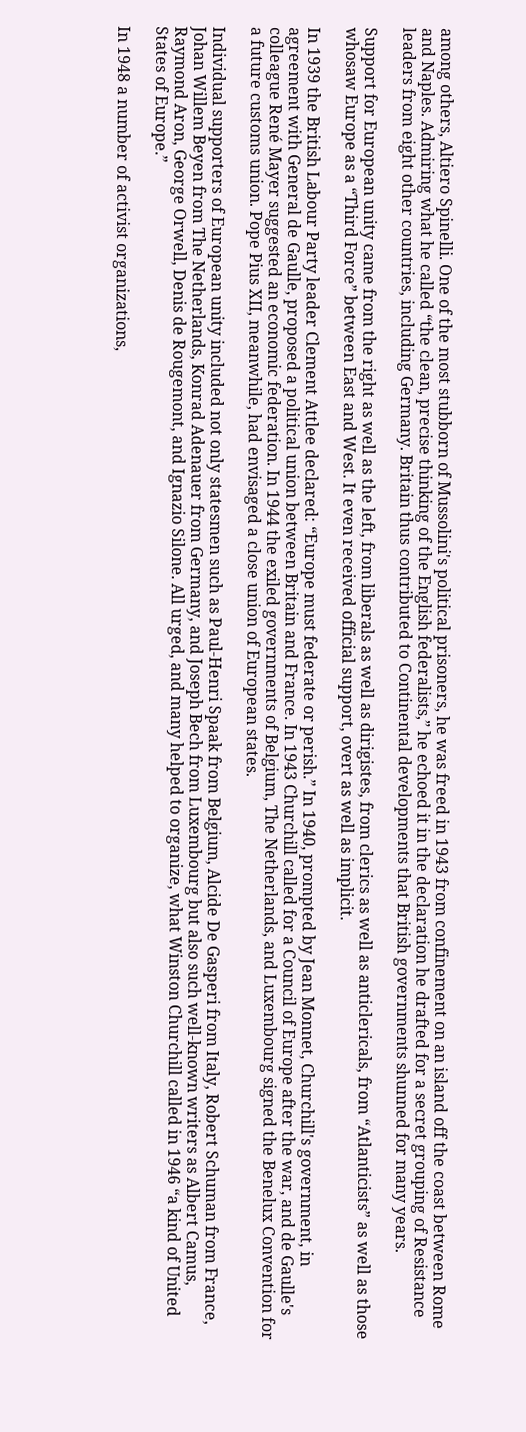among others, Altiero Spinelli. One of the most stubborn of Mussolini's political prisoners, he was freed in 1943 from confinement on an island off the coast between Rome and Naples. Admiring what he called “the clean, precise thinking of the English federalists,” he echoed it in the declaration he drafted for a secret grouping of Resistance leaders from eight other countries, including Germany. Britain thus contributed to Continental developments that British governments shunned for many years.

Support for European unity came from the right as well as the left, from liberals as well as dirigistes, from clerics as well as anticlericals, from “Atlanticists” as well as those whosaw Europe as a “Third Force” between East and West. It even received official support, overt as well as implicit.

In 1939 the British Labour Party leader Clement Attlee declared: “Europe must federate or perish.” In 1940, prompted by Jean Monnet, Churchill's government, in agreement with General de Gaulle, proposed a political union between Britain and France. In 1943 Churchill called for a Council of Europe after the war, and de Gaulle's colleague René Mayer suggested an economic federation. In 1944 the exiled governments of Belgium, The Netherlands, and Luxembourg signed the Benelux Convention for a future customs union. Pope Pius XII, meanwhile, had envisaged a close union of European states.

Individual supporters of European unity included not only statesmen such as Paul-Henri Spaak from Belgium, Alcide De Gasperi from Italy, Robert Schuman from France, Johan Willem Beyen from The Netherlands, Konrad Adenauer from Germany, and Joseph Bech from Luxembourg but also such well-known writers as Albert Camus, Raymond Aron, George Orwell, Denis de Rougemont, and Ignazio Silone. All urged, and many helped to organize, what Winston Churchill called in 1946 “a kind of United States of Europe.”

In 1948 a number of activist organizations,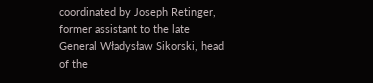coordinated by Joseph Retinger, former assistant to the late General Władysław Sikorski, head of the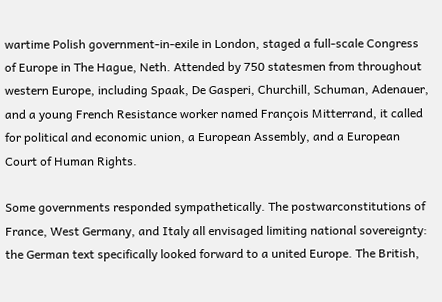wartime Polish government-in-exile in London, staged a full-scale Congress of Europe in The Hague, Neth. Attended by 750 statesmen from throughout western Europe, including Spaak, De Gasperi, Churchill, Schuman, Adenauer, and a young French Resistance worker named François Mitterrand, it called for political and economic union, a European Assembly, and a European Court of Human Rights.

Some governments responded sympathetically. The postwarconstitutions of France, West Germany, and Italy all envisaged limiting national sovereignty: the German text specifically looked forward to a united Europe. The British,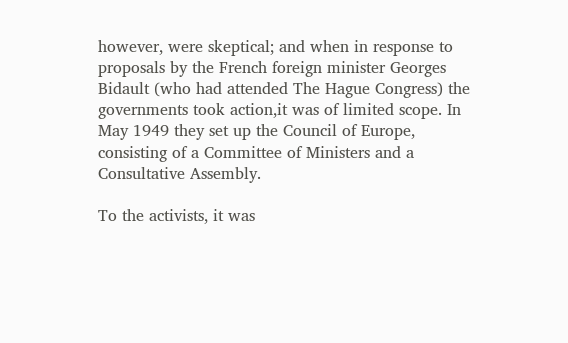however, were skeptical; and when in response to proposals by the French foreign minister Georges Bidault (who had attended The Hague Congress) the governments took action,it was of limited scope. In May 1949 they set up the Council of Europe, consisting of a Committee of Ministers and a Consultative Assembly.

To the activists, it was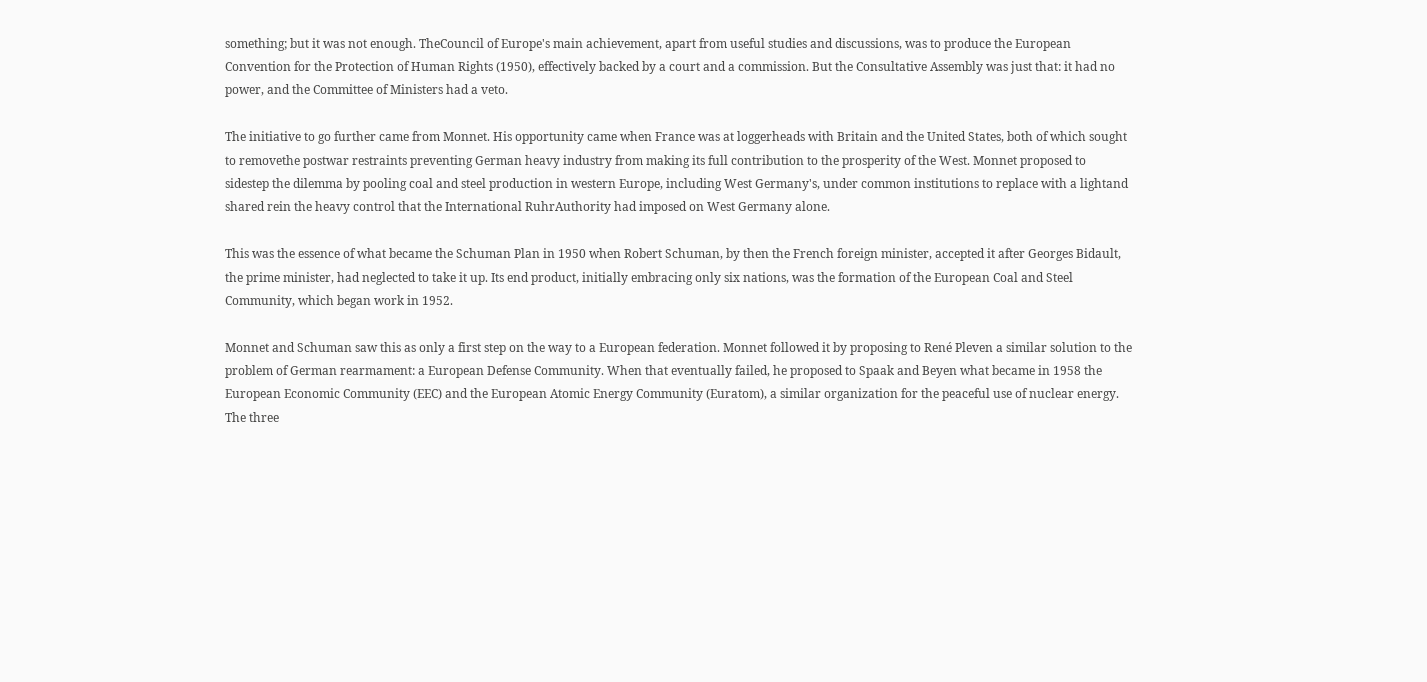something; but it was not enough. TheCouncil of Europe's main achievement, apart from useful studies and discussions, was to produce the European Convention for the Protection of Human Rights (1950), effectively backed by a court and a commission. But the Consultative Assembly was just that: it had no power, and the Committee of Ministers had a veto.

The initiative to go further came from Monnet. His opportunity came when France was at loggerheads with Britain and the United States, both of which sought to removethe postwar restraints preventing German heavy industry from making its full contribution to the prosperity of the West. Monnet proposed to sidestep the dilemma by pooling coal and steel production in western Europe, including West Germany's, under common institutions to replace with a lightand shared rein the heavy control that the International RuhrAuthority had imposed on West Germany alone.

This was the essence of what became the Schuman Plan in 1950 when Robert Schuman, by then the French foreign minister, accepted it after Georges Bidault, the prime minister, had neglected to take it up. Its end product, initially embracing only six nations, was the formation of the European Coal and Steel Community, which began work in 1952.

Monnet and Schuman saw this as only a first step on the way to a European federation. Monnet followed it by proposing to René Pleven a similar solution to the problem of German rearmament: a European Defense Community. When that eventually failed, he proposed to Spaak and Beyen what became in 1958 the European Economic Community (EEC) and the European Atomic Energy Community (Euratom), a similar organization for the peaceful use of nuclear energy. The three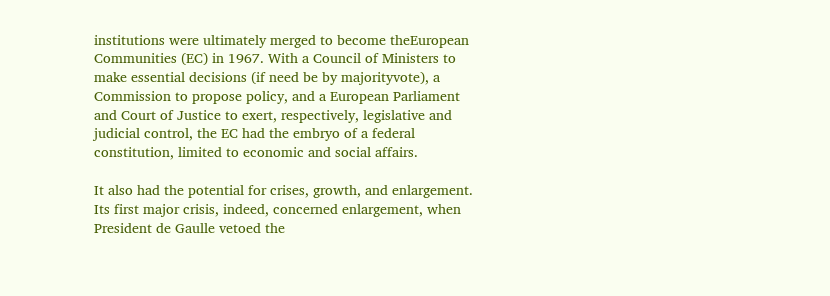institutions were ultimately merged to become theEuropean Communities (EC) in 1967. With a Council of Ministers to make essential decisions (if need be by majorityvote), a Commission to propose policy, and a European Parliament and Court of Justice to exert, respectively, legislative and judicial control, the EC had the embryo of a federal constitution, limited to economic and social affairs.

It also had the potential for crises, growth, and enlargement. Its first major crisis, indeed, concerned enlargement, when President de Gaulle vetoed the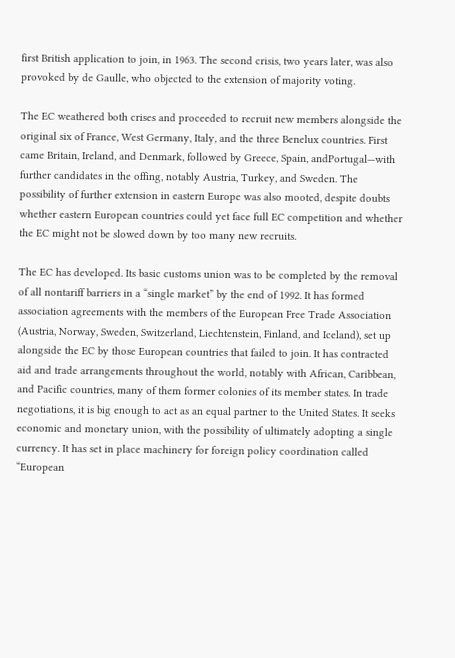first British application to join, in 1963. The second crisis, two years later, was also provoked by de Gaulle, who objected to the extension of majority voting.

The EC weathered both crises and proceeded to recruit new members alongside the original six of France, West Germany, Italy, and the three Benelux countries. First came Britain, Ireland, and Denmark, followed by Greece, Spain, andPortugal—with further candidates in the offing, notably Austria, Turkey, and Sweden. The possibility of further extension in eastern Europe was also mooted, despite doubts whether eastern European countries could yet face full EC competition and whether the EC might not be slowed down by too many new recruits.

The EC has developed. Its basic customs union was to be completed by the removal of all nontariff barriers in a “single market” by the end of 1992. It has formed association agreements with the members of the European Free Trade Association (Austria, Norway, Sweden, Switzerland, Liechtenstein, Finland, and Iceland), set up alongside the EC by those European countries that failed to join. It has contracted aid and trade arrangements throughout the world, notably with African, Caribbean, and Pacific countries, many of them former colonies of its member states. In trade negotiations, it is big enough to act as an equal partner to the United States. It seeks economic and monetary union, with the possibility of ultimately adopting a single currency. It has set in place machinery for foreign policy coordination called “European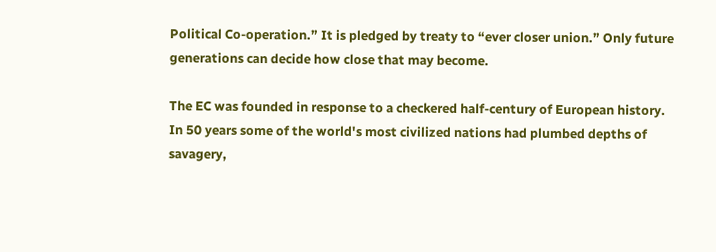Political Co-operation.” It is pledged by treaty to “ever closer union.” Only future generations can decide how close that may become.

The EC was founded in response to a checkered half-century of European history. In 50 years some of the world's most civilized nations had plumbed depths of savagery,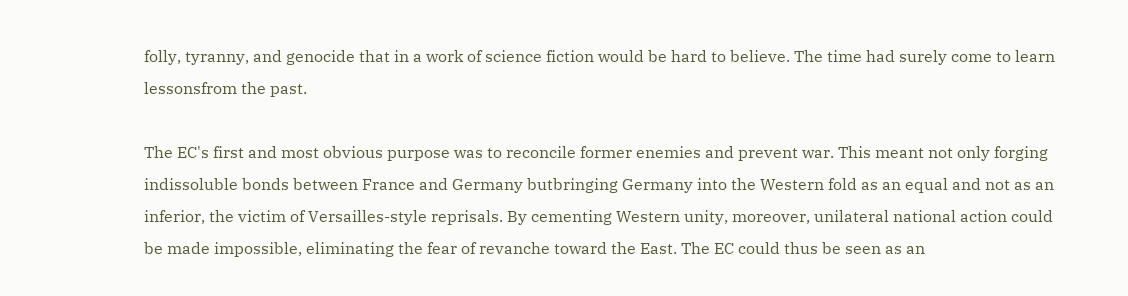folly, tyranny, and genocide that in a work of science fiction would be hard to believe. The time had surely come to learn lessonsfrom the past.

The EC's first and most obvious purpose was to reconcile former enemies and prevent war. This meant not only forging indissoluble bonds between France and Germany butbringing Germany into the Western fold as an equal and not as an inferior, the victim of Versailles-style reprisals. By cementing Western unity, moreover, unilateral national action could be made impossible, eliminating the fear of revanche toward the East. The EC could thus be seen as an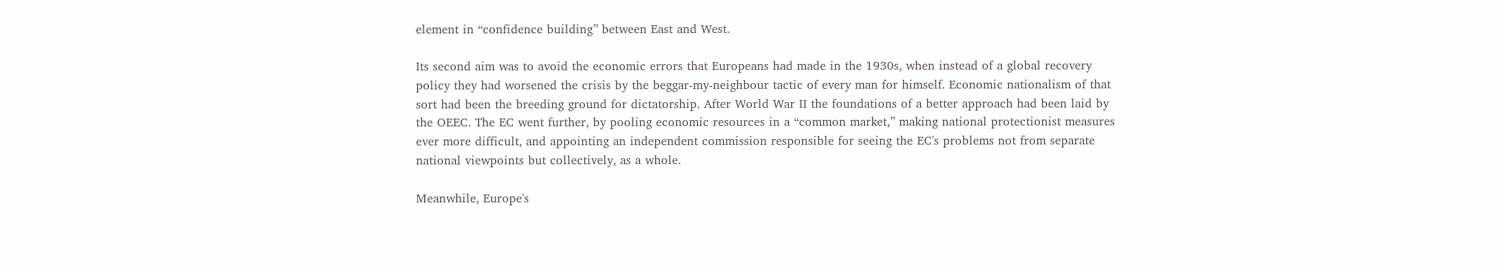element in “confidence building” between East and West.

Its second aim was to avoid the economic errors that Europeans had made in the 1930s, when instead of a global recovery policy they had worsened the crisis by the beggar-my-neighbour tactic of every man for himself. Economic nationalism of that sort had been the breeding ground for dictatorship. After World War II the foundations of a better approach had been laid by the OEEC. The EC went further, by pooling economic resources in a “common market,” making national protectionist measures ever more difficult, and appointing an independent commission responsible for seeing the EC's problems not from separate national viewpoints but collectively, as a whole.

Meanwhile, Europe's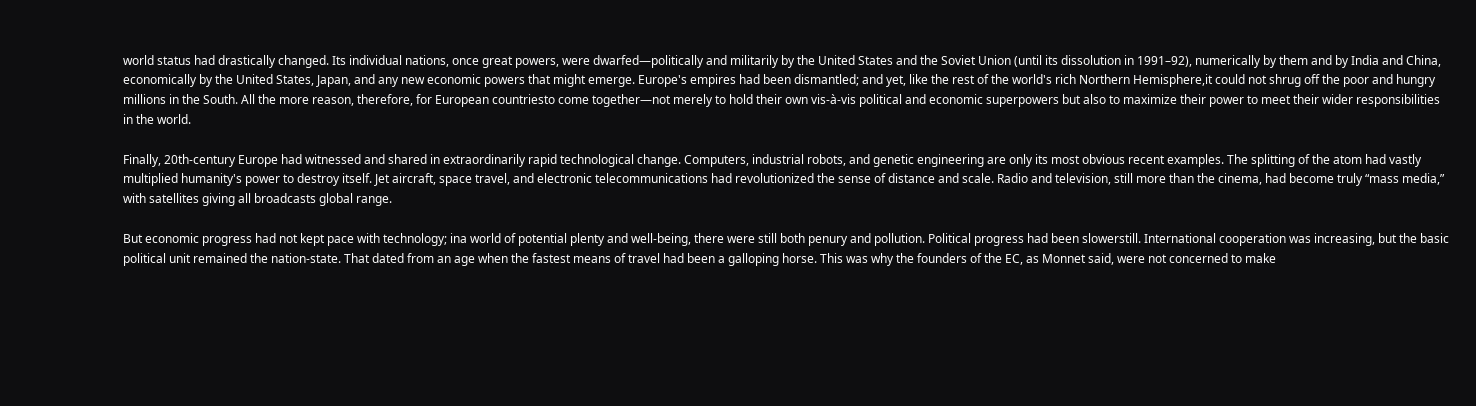world status had drastically changed. Its individual nations, once great powers, were dwarfed—politically and militarily by the United States and the Soviet Union (until its dissolution in 1991–92), numerically by them and by India and China, economically by the United States, Japan, and any new economic powers that might emerge. Europe's empires had been dismantled; and yet, like the rest of the world's rich Northern Hemisphere,it could not shrug off the poor and hungry millions in the South. All the more reason, therefore, for European countriesto come together—not merely to hold their own vis-à-vis political and economic superpowers but also to maximize their power to meet their wider responsibilities in the world.

Finally, 20th-century Europe had witnessed and shared in extraordinarily rapid technological change. Computers, industrial robots, and genetic engineering are only its most obvious recent examples. The splitting of the atom had vastly multiplied humanity's power to destroy itself. Jet aircraft, space travel, and electronic telecommunications had revolutionized the sense of distance and scale. Radio and television, still more than the cinema, had become truly “mass media,” with satellites giving all broadcasts global range.

But economic progress had not kept pace with technology; ina world of potential plenty and well-being, there were still both penury and pollution. Political progress had been slowerstill. International cooperation was increasing, but the basic political unit remained the nation-state. That dated from an age when the fastest means of travel had been a galloping horse. This was why the founders of the EC, as Monnet said, were not concerned to make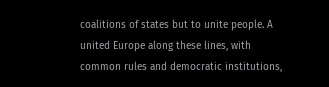coalitions of states but to unite people. A united Europe along these lines, with common rules and democratic institutions,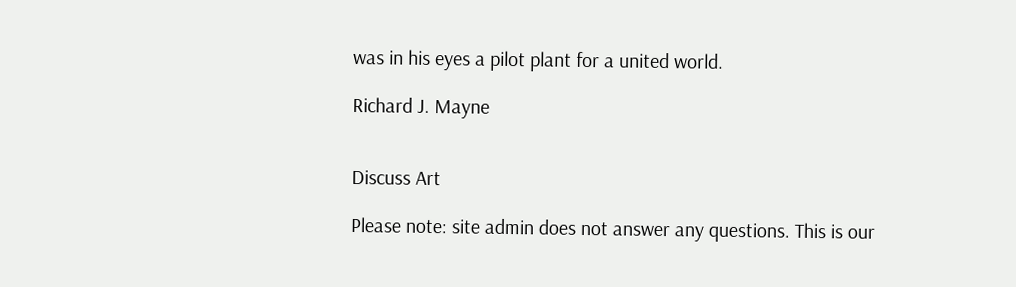was in his eyes a pilot plant for a united world.

Richard J. Mayne


Discuss Art

Please note: site admin does not answer any questions. This is our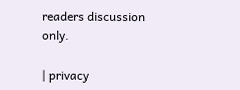readers discussion only.

| privacy